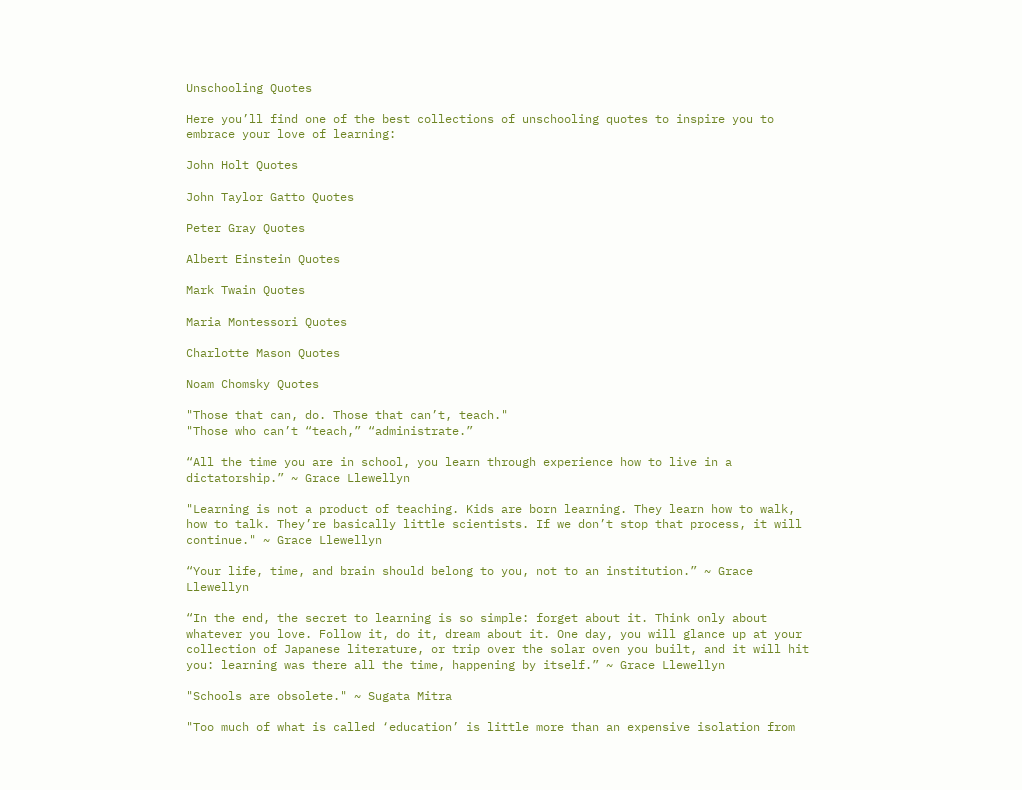Unschooling Quotes

Here you’ll find one of the best collections of unschooling quotes to inspire you to embrace your love of learning:

John Holt Quotes

John Taylor Gatto Quotes

Peter Gray Quotes

Albert Einstein Quotes

Mark Twain Quotes

Maria Montessori Quotes

Charlotte Mason Quotes

Noam Chomsky Quotes

"Those that can, do. Those that can’t, teach."
"Those who can’t “teach,” “administrate.”

“All the time you are in school, you learn through experience how to live in a dictatorship.” ~ Grace Llewellyn

"Learning is not a product of teaching. Kids are born learning. They learn how to walk, how to talk. They’re basically little scientists. If we don’t stop that process, it will continue." ~ Grace Llewellyn

“Your life, time, and brain should belong to you, not to an institution.” ~ Grace Llewellyn

“In the end, the secret to learning is so simple: forget about it. Think only about whatever you love. Follow it, do it, dream about it. One day, you will glance up at your collection of Japanese literature, or trip over the solar oven you built, and it will hit you: learning was there all the time, happening by itself.” ~ Grace Llewellyn

"Schools are obsolete." ~ Sugata Mitra

"Too much of what is called ‘education’ is little more than an expensive isolation from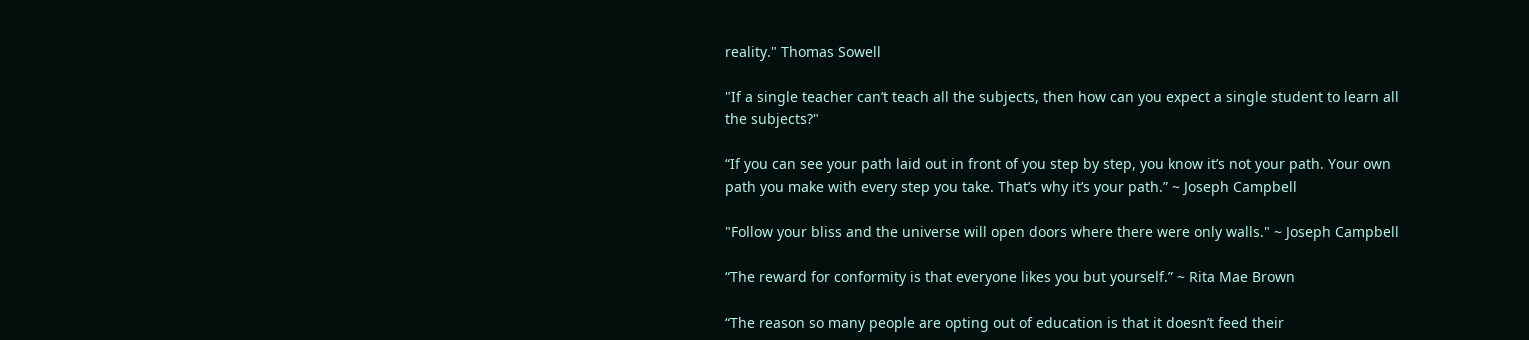reality." Thomas Sowell

"If a single teacher can’t teach all the subjects, then how can you expect a single student to learn all the subjects?"

“If you can see your path laid out in front of you step by step, you know it’s not your path. Your own path you make with every step you take. That’s why it’s your path.” ~ Joseph Campbell

"Follow your bliss and the universe will open doors where there were only walls." ~ Joseph Campbell

“The reward for conformity is that everyone likes you but yourself.” ~ Rita Mae Brown

“The reason so many people are opting out of education is that it doesn’t feed their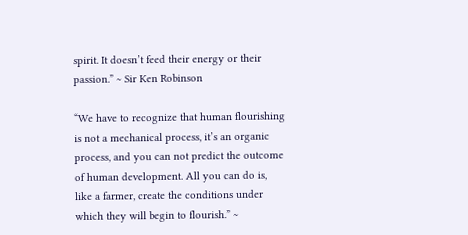spirit. It doesn’t feed their energy or their passion.” ~ Sir Ken Robinson

“We have to recognize that human flourishing is not a mechanical process, it’s an organic process, and you can not predict the outcome of human development. All you can do is, like a farmer, create the conditions under which they will begin to flourish.” ~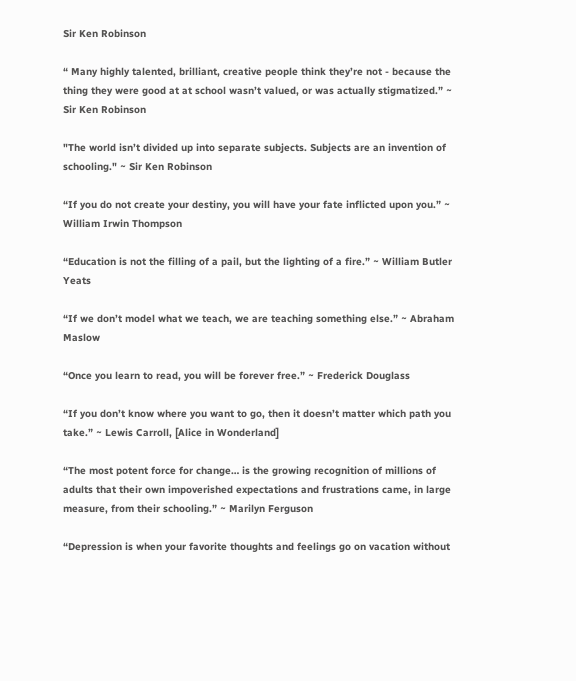Sir Ken Robinson

“ Many highly talented, brilliant, creative people think they’re not - because the thing they were good at at school wasn’t valued, or was actually stigmatized.” ~ Sir Ken Robinson

"The world isn’t divided up into separate subjects. Subjects are an invention of schooling." ~ Sir Ken Robinson

“If you do not create your destiny, you will have your fate inflicted upon you.” ~ William Irwin Thompson

“Education is not the filling of a pail, but the lighting of a fire.” ~ William Butler Yeats

“If we don’t model what we teach, we are teaching something else.” ~ Abraham Maslow

“Once you learn to read, you will be forever free.” ~ Frederick Douglass

“If you don’t know where you want to go, then it doesn’t matter which path you take.” ~ Lewis Carroll, [Alice in Wonderland]

“The most potent force for change… is the growing recognition of millions of adults that their own impoverished expectations and frustrations came, in large measure, from their schooling.” ~ Marilyn Ferguson

“Depression is when your favorite thoughts and feelings go on vacation without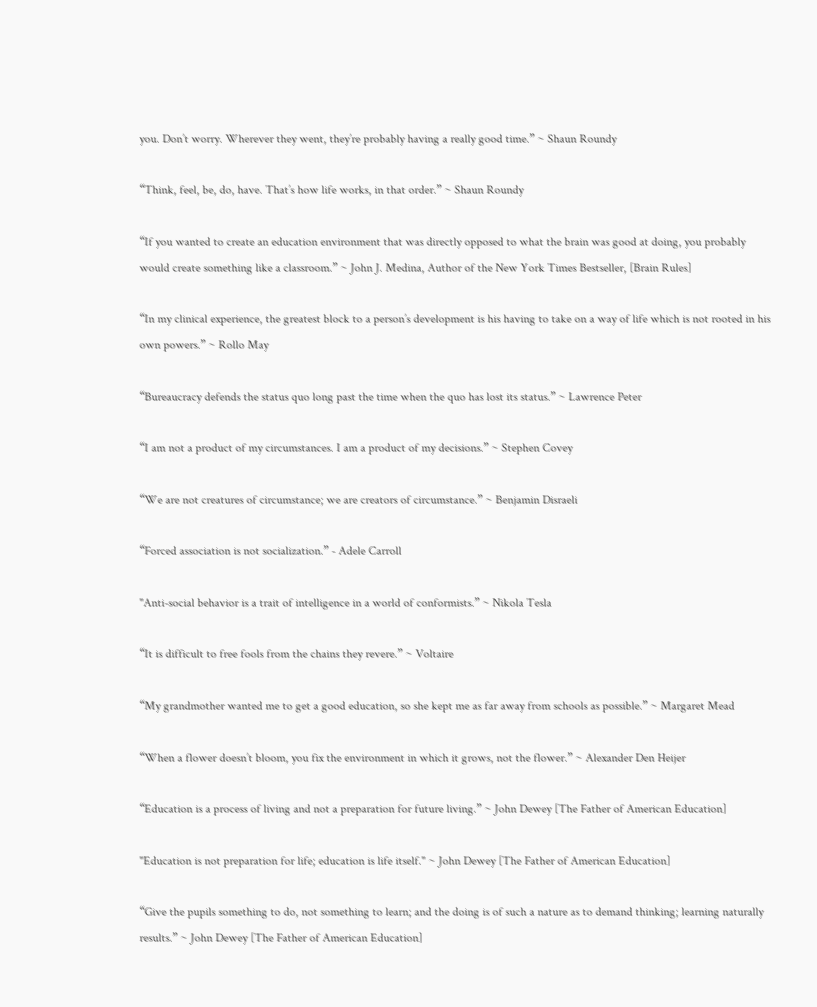you. Don’t worry. Wherever they went, they’re probably having a really good time.” ~ Shaun Roundy

“Think, feel, be, do, have. That’s how life works, in that order.” ~ Shaun Roundy

“If you wanted to create an education environment that was directly opposed to what the brain was good at doing, you probably would create something like a classroom.” ~ John J. Medina, Author of the New York Times Bestseller, [Brain Rules]

“In my clinical experience, the greatest block to a person’s development is his having to take on a way of life which is not rooted in his own powers.” ~ Rollo May

“Bureaucracy defends the status quo long past the time when the quo has lost its status.” ~ Lawrence Peter

“I am not a product of my circumstances. I am a product of my decisions.” ~ Stephen Covey

“We are not creatures of circumstance; we are creators of circumstance.” ~ Benjamin Disraeli

“Forced association is not socialization.” - Adele Carroll

"Anti-social behavior is a trait of intelligence in a world of conformists.” ~ Nikola Tesla

“It is difficult to free fools from the chains they revere.” ~ Voltaire

“My grandmother wanted me to get a good education, so she kept me as far away from schools as possible.” ~ Margaret Mead

“When a flower doesn’t bloom, you fix the environment in which it grows, not the flower.” ~ Alexander Den Heijer

“Education is a process of living and not a preparation for future living.” ~ John Dewey [The Father of American Education]

"Education is not preparation for life; education is life itself." ~ John Dewey [The Father of American Education]

“Give the pupils something to do, not something to learn; and the doing is of such a nature as to demand thinking; learning naturally results.” ~ John Dewey [The Father of American Education]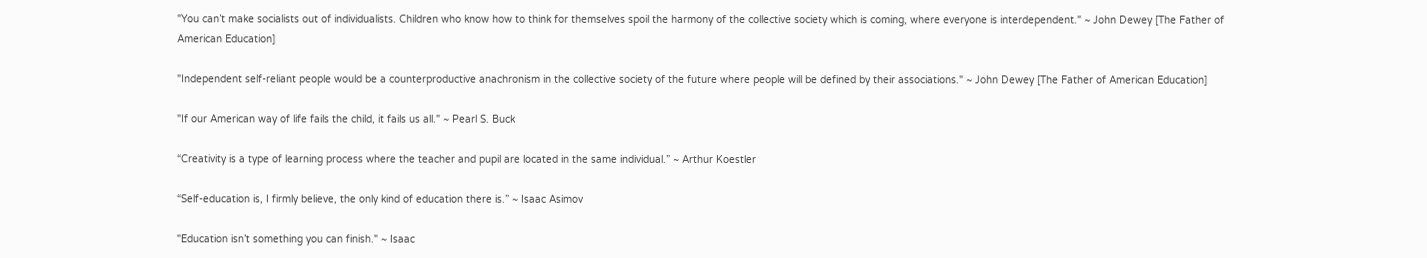"You can’t make socialists out of individualists. Children who know how to think for themselves spoil the harmony of the collective society which is coming, where everyone is interdependent." ~ John Dewey [The Father of American Education]

"Independent self-reliant people would be a counterproductive anachronism in the collective society of the future where people will be defined by their associations." ~ John Dewey [The Father of American Education]

"If our American way of life fails the child, it fails us all." ~ Pearl S. Buck

“Creativity is a type of learning process where the teacher and pupil are located in the same individual.” ~ Arthur Koestler

“Self-education is, I firmly believe, the only kind of education there is.” ~ Isaac Asimov

"Education isn’t something you can finish." ~ Isaac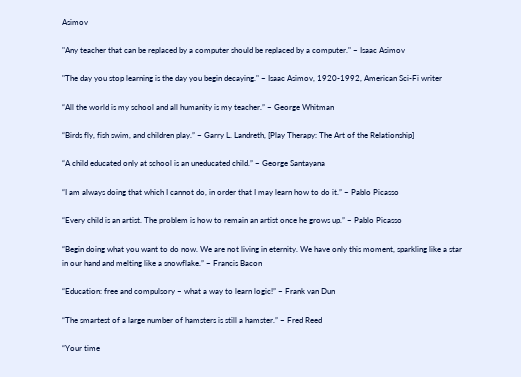Asimov

"Any teacher that can be replaced by a computer should be replaced by a computer." ~ Isaac Asimov

"The day you stop learning is the day you begin decaying." ~ Isaac Asimov, 1920-1992, American Sci-Fi writer

“All the world is my school and all humanity is my teacher.” ~ George Whitman

“Birds fly, fish swim, and children play.” ~ Garry L. Landreth, [Play Therapy: The Art of the Relationship]

“A child educated only at school is an uneducated child.” ~ George Santayana

“I am always doing that which I cannot do, in order that I may learn how to do it.” ~ Pablo Picasso

“Every child is an artist. The problem is how to remain an artist once he grows up.” ~ Pablo Picasso

“Begin doing what you want to do now. We are not living in eternity. We have only this moment, sparkling like a star in our hand and melting like a snowflake.” ~ Francis Bacon

“Education: free and compulsory – what a way to learn logic!” ~ Frank van Dun

“The smartest of a large number of hamsters is still a hamster.” ~ Fred Reed

“Your time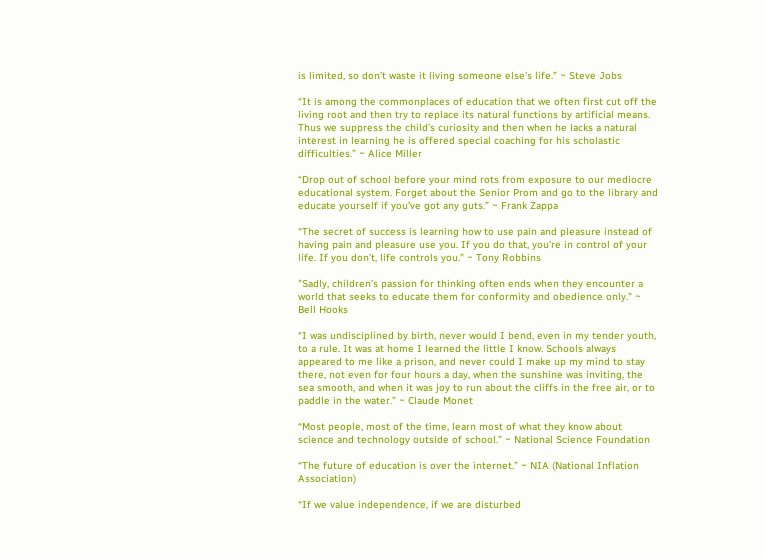is limited, so don’t waste it living someone else’s life.” ~ Steve Jobs

“It is among the commonplaces of education that we often first cut off the living root and then try to replace its natural functions by artificial means. Thus we suppress the child’s curiosity and then when he lacks a natural interest in learning he is offered special coaching for his scholastic difficulties.” ~ Alice Miller

“Drop out of school before your mind rots from exposure to our mediocre educational system. Forget about the Senior Prom and go to the library and educate yourself if you’ve got any guts.” ~ Frank Zappa

“The secret of success is learning how to use pain and pleasure instead of having pain and pleasure use you. If you do that, you’re in control of your life. If you don’t, life controls you.” ~ Tony Robbins

"Sadly, children’s passion for thinking often ends when they encounter a world that seeks to educate them for conformity and obedience only." ~ Bell Hooks

“I was undisciplined by birth, never would I bend, even in my tender youth, to a rule. It was at home I learned the little I know. Schools always appeared to me like a prison, and never could I make up my mind to stay there, not even for four hours a day, when the sunshine was inviting, the sea smooth, and when it was joy to run about the cliffs in the free air, or to paddle in the water.” ~ Claude Monet

“Most people, most of the time, learn most of what they know about science and technology outside of school.” ~ National Science Foundation

“The future of education is over the internet.” ~ NIA (National Inflation Association)

“If we value independence, if we are disturbed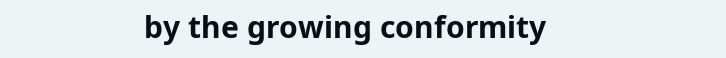by the growing conformity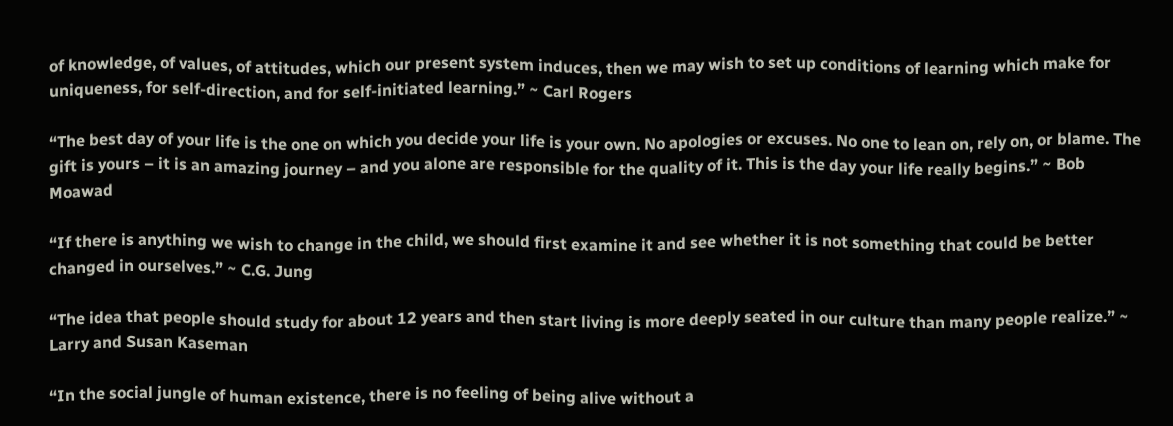of knowledge, of values, of attitudes, which our present system induces, then we may wish to set up conditions of learning which make for uniqueness, for self-direction, and for self-initiated learning.” ~ Carl Rogers

“The best day of your life is the one on which you decide your life is your own. No apologies or excuses. No one to lean on, rely on, or blame. The gift is yours – it is an amazing journey – and you alone are responsible for the quality of it. This is the day your life really begins.” ~ Bob Moawad

“If there is anything we wish to change in the child, we should first examine it and see whether it is not something that could be better changed in ourselves.” ~ C.G. Jung

“The idea that people should study for about 12 years and then start living is more deeply seated in our culture than many people realize.” ~ Larry and Susan Kaseman

“In the social jungle of human existence, there is no feeling of being alive without a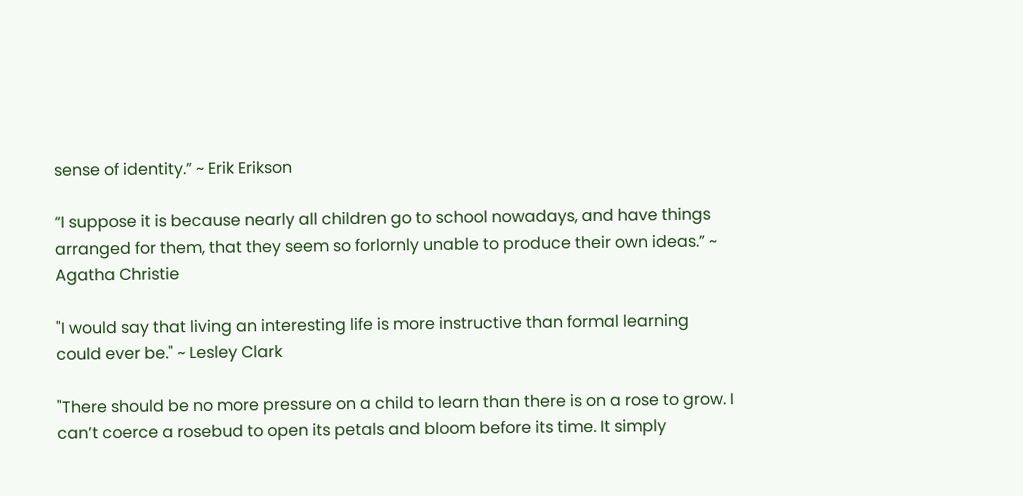sense of identity.” ~ Erik Erikson

“I suppose it is because nearly all children go to school nowadays, and have things arranged for them, that they seem so forlornly unable to produce their own ideas.” ~ Agatha Christie

"I would say that living an interesting life is more instructive than formal learning could ever be." ~ Lesley Clark

"There should be no more pressure on a child to learn than there is on a rose to grow. I can’t coerce a rosebud to open its petals and bloom before its time. It simply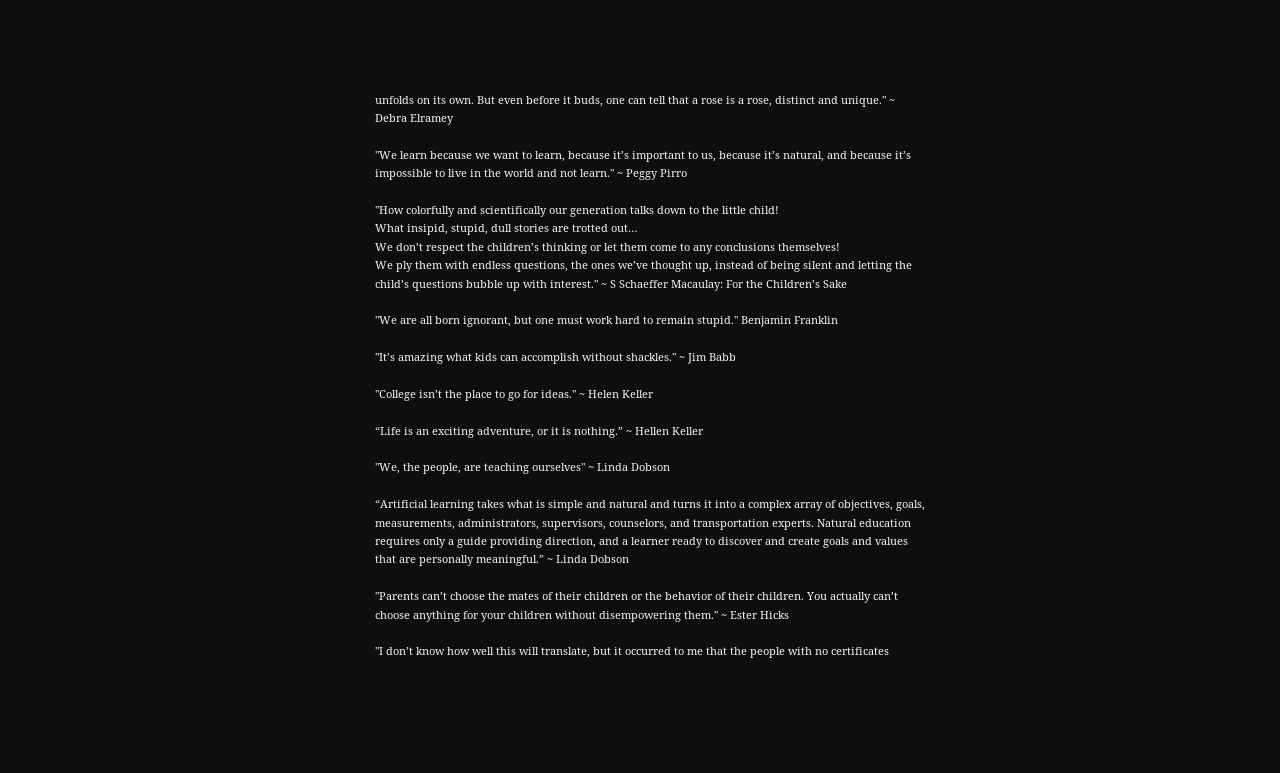unfolds on its own. But even before it buds, one can tell that a rose is a rose, distinct and unique." ~ Debra Elramey

"We learn because we want to learn, because it’s important to us, because it’s natural, and because it’s impossible to live in the world and not learn." ~ Peggy Pirro

"How colorfully and scientifically our generation talks down to the little child!
What insipid, stupid, dull stories are trotted out…
We don’t respect the children’s thinking or let them come to any conclusions themselves!
We ply them with endless questions, the ones we’ve thought up, instead of being silent and letting the child’s questions bubble up with interest." ~ S Schaeffer Macaulay: For the Children’s Sake

"We are all born ignorant, but one must work hard to remain stupid." Benjamin Franklin

"It’s amazing what kids can accomplish without shackles." ~ Jim Babb

"College isn’t the place to go for ideas." ~ Helen Keller

“Life is an exciting adventure, or it is nothing.” ~ Hellen Keller

"We, the people, are teaching ourselves" ~ Linda Dobson

“Artificial learning takes what is simple and natural and turns it into a complex array of objectives, goals, measurements, administrators, supervisors, counselors, and transportation experts. Natural education requires only a guide providing direction, and a learner ready to discover and create goals and values that are personally meaningful.” ~ Linda Dobson

"Parents can’t choose the mates of their children or the behavior of their children. You actually can’t choose anything for your children without disempowering them." ~ Ester Hicks

"I don’t know how well this will translate, but it occurred to me that the people with no certificates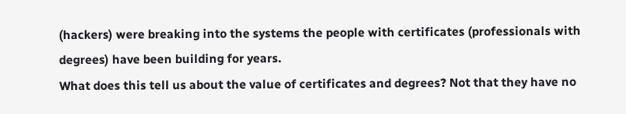(hackers) were breaking into the systems the people with certificates (professionals with degrees) have been building for years.
What does this tell us about the value of certificates and degrees? Not that they have no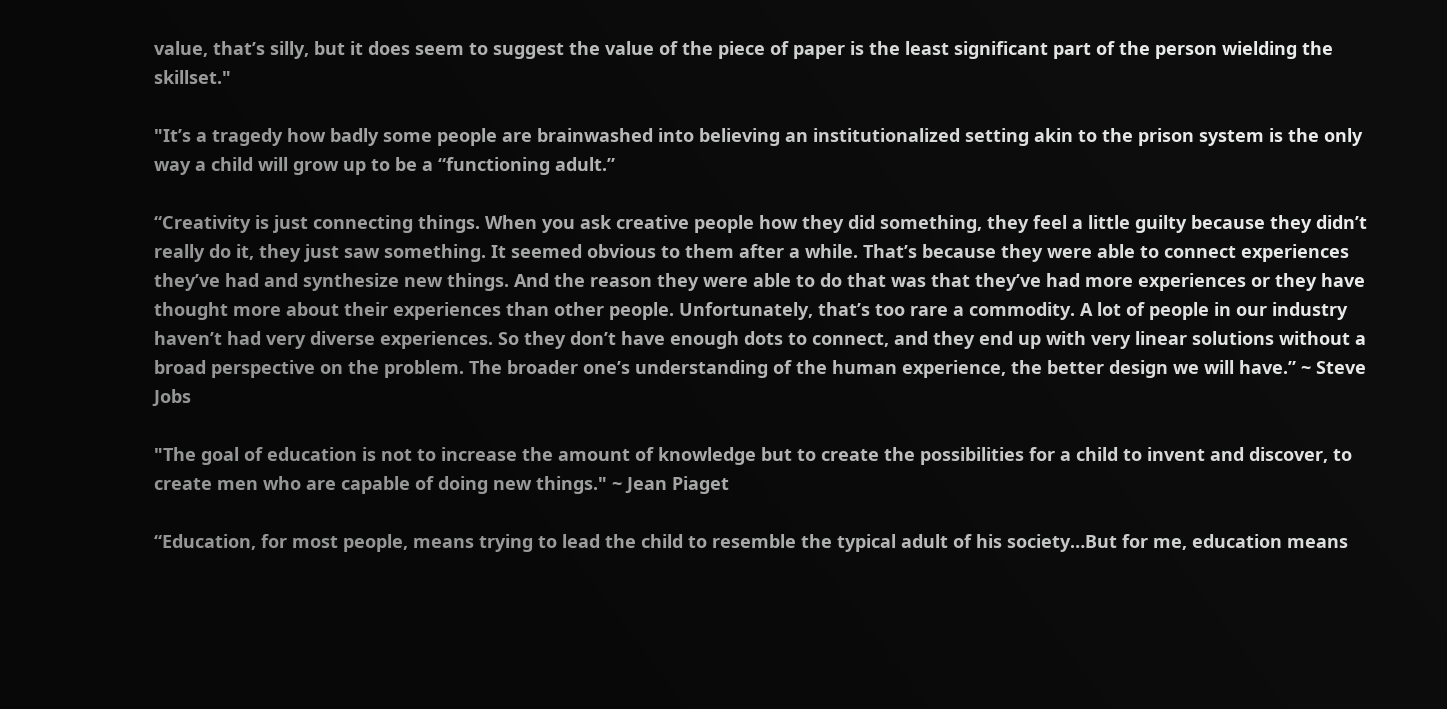value, that’s silly, but it does seem to suggest the value of the piece of paper is the least significant part of the person wielding the skillset."

"It’s a tragedy how badly some people are brainwashed into believing an institutionalized setting akin to the prison system is the only way a child will grow up to be a “functioning adult.”

“Creativity is just connecting things. When you ask creative people how they did something, they feel a little guilty because they didn’t really do it, they just saw something. It seemed obvious to them after a while. That’s because they were able to connect experiences they’ve had and synthesize new things. And the reason they were able to do that was that they’ve had more experiences or they have thought more about their experiences than other people. Unfortunately, that’s too rare a commodity. A lot of people in our industry haven’t had very diverse experiences. So they don’t have enough dots to connect, and they end up with very linear solutions without a broad perspective on the problem. The broader one’s understanding of the human experience, the better design we will have.” ~ Steve Jobs

"The goal of education is not to increase the amount of knowledge but to create the possibilities for a child to invent and discover, to create men who are capable of doing new things." ~ Jean Piaget

“Education, for most people, means trying to lead the child to resemble the typical adult of his society…But for me, education means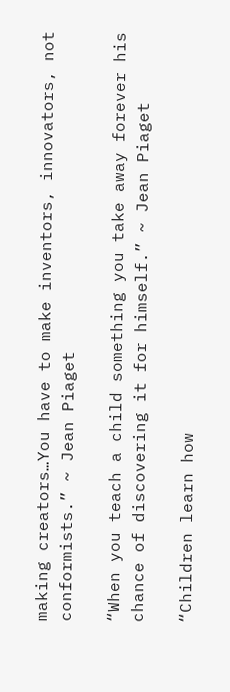making creators…You have to make inventors, innovators, not conformists.” ~ Jean Piaget

“When you teach a child something you take away forever his chance of discovering it for himself.” ~ Jean Piaget

“Children learn how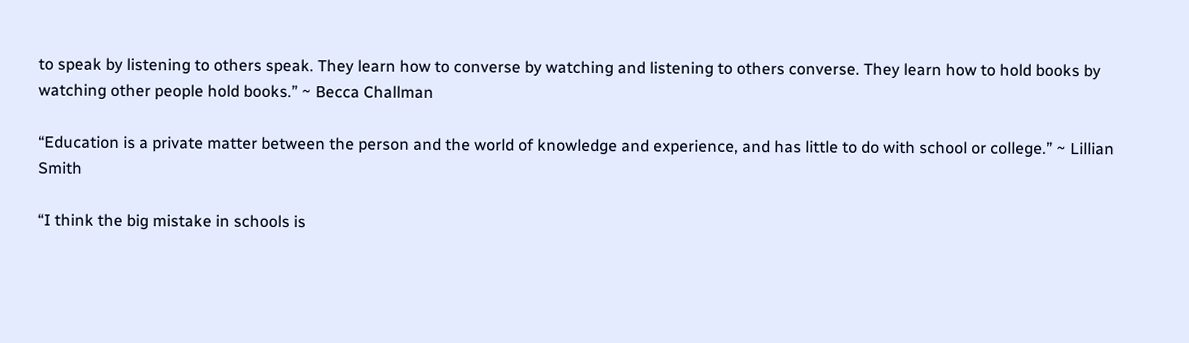to speak by listening to others speak. They learn how to converse by watching and listening to others converse. They learn how to hold books by watching other people hold books.” ~ Becca Challman

“Education is a private matter between the person and the world of knowledge and experience, and has little to do with school or college.” ~ Lillian Smith

“I think the big mistake in schools is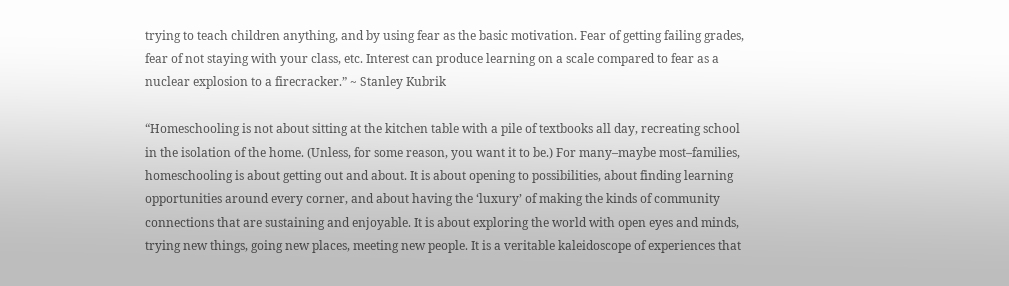trying to teach children anything, and by using fear as the basic motivation. Fear of getting failing grades, fear of not staying with your class, etc. Interest can produce learning on a scale compared to fear as a nuclear explosion to a firecracker.” ~ Stanley Kubrik

“Homeschooling is not about sitting at the kitchen table with a pile of textbooks all day, recreating school in the isolation of the home. (Unless, for some reason, you want it to be.) For many–maybe most–families, homeschooling is about getting out and about. It is about opening to possibilities, about finding learning opportunities around every corner, and about having the ‘luxury’ of making the kinds of community connections that are sustaining and enjoyable. It is about exploring the world with open eyes and minds, trying new things, going new places, meeting new people. It is a veritable kaleidoscope of experiences that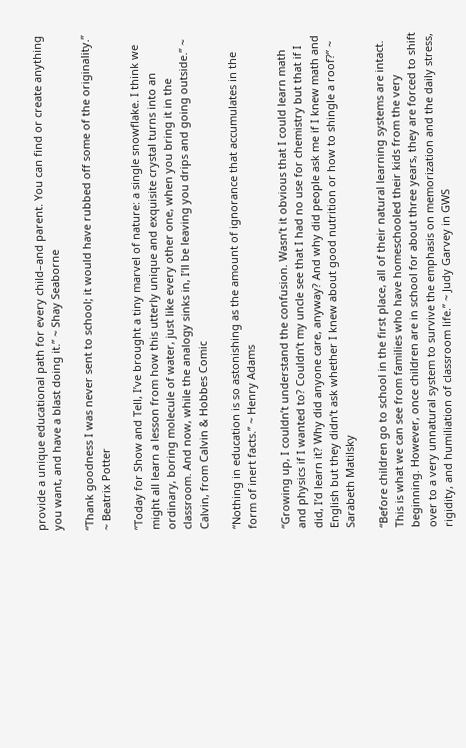provide a unique educational path for every child–and parent. You can find or create anything you want, and have a blast doing it.” ~ Shay Seaborne

“Thank goodness I was never sent to school; it would have rubbed off some of the originality.” ~ Beatrix Potter

”Today for Show and Tell, I’ve brought a tiny marvel of nature: a single snowflake. I think we might all learn a lesson from how this utterly unique and exquisite crystal turns into an ordinary, boring molecule of water, just like every other one, when you bring it in the classroom. And now, while the analogy sinks in, I’ll be leaving you drips and going outside.” ~ Calvin, from Calvin & Hobbes Comic

“Nothing in education is so astonishing as the amount of ignorance that accumulates in the form of inert facts.” ~ Henry Adams

“Growing up, I couldn’t understand the confusion. Wasn’t it obvious that I could learn math and physics if I wanted to? Couldn’t my uncle see that I had no use for chemistry but that if I did, I’d learn it? Why did anyone care, anyway? And why did people ask me if I knew math and English but they didn’t ask whether I knew about good nutrition or how to shingle a roof?” ~ Sarabeth Matilsky

“Before children go to school in the first place, all of their natural learning systems are intact. This is what we can see from families who have homeschooled their kids from the very beginning. However, once children are in school for about three years, they are forced to shift over to a very unnatural system to survive the emphasis on memorization and the daily stress, rigidity, and humiliation of classroom life.” ~ Judy Garvey in GWS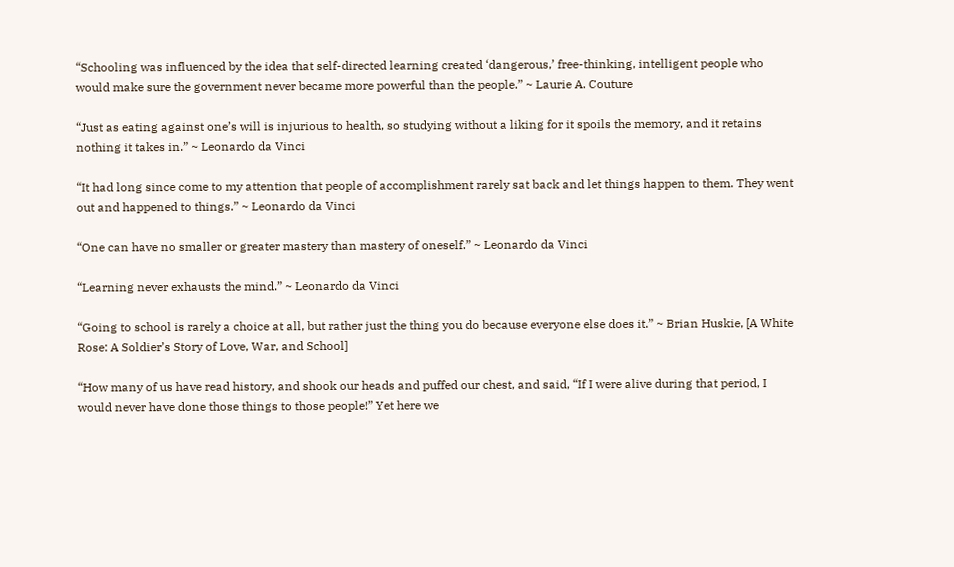“Schooling was influenced by the idea that self-directed learning created ‘dangerous,’ free-thinking, intelligent people who would make sure the government never became more powerful than the people.” ~ Laurie A. Couture

“Just as eating against one’s will is injurious to health, so studying without a liking for it spoils the memory, and it retains nothing it takes in.” ~ Leonardo da Vinci

“It had long since come to my attention that people of accomplishment rarely sat back and let things happen to them. They went out and happened to things.” ~ Leonardo da Vinci

“One can have no smaller or greater mastery than mastery of oneself.” ~ Leonardo da Vinci

“Learning never exhausts the mind.” ~ Leonardo da Vinci

“Going to school is rarely a choice at all, but rather just the thing you do because everyone else does it.” ~ Brian Huskie, [A White Rose: A Soldier’s Story of Love, War, and School]

“How many of us have read history, and shook our heads and puffed our chest, and said, “If I were alive during that period, I would never have done those things to those people!” Yet here we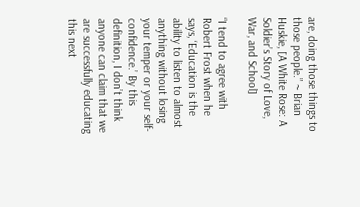are, doing those things to those people.” ~ Brian Huskie, [A White Rose: A Soldier’s Story of Love, War, and School]

“I tend to agree with Robert Frost when he says, ‘Education is the ability to listen to almost anything without losing your temper or your self-confidence.’ By this definition, I don’t think anyone can claim that we are successfully educating this next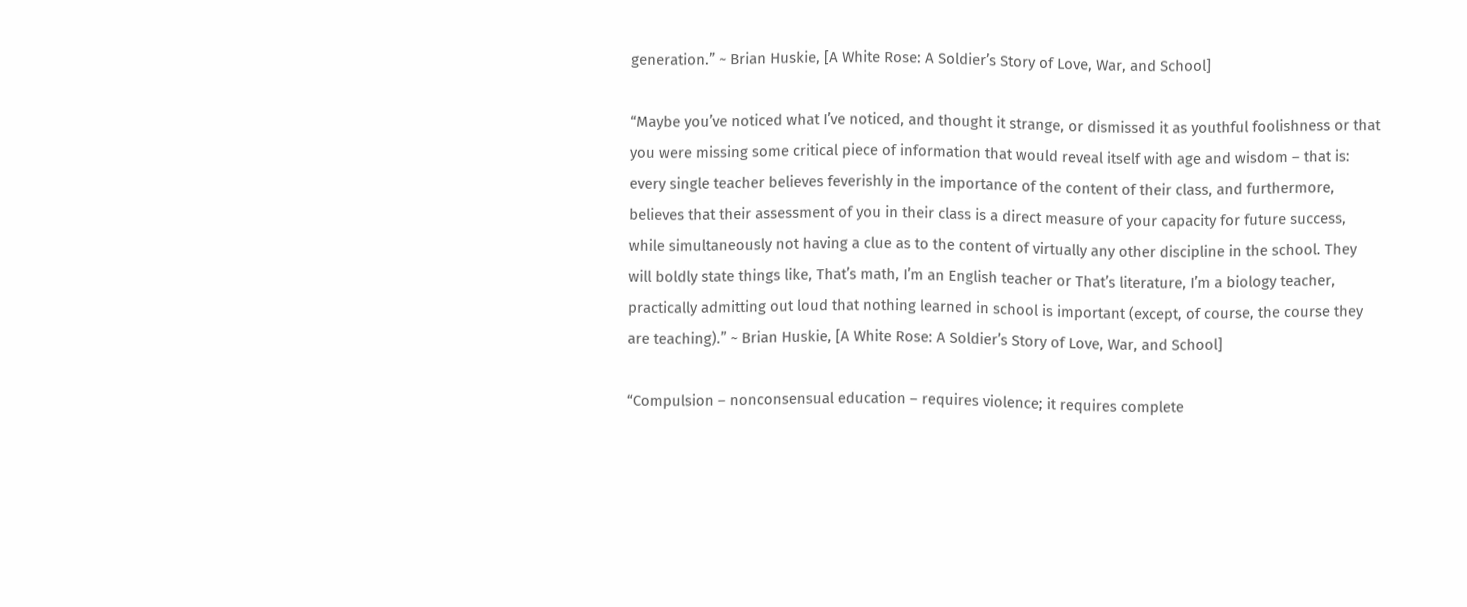generation.” ~ Brian Huskie, [A White Rose: A Soldier’s Story of Love, War, and School]

“Maybe you’ve noticed what I’ve noticed, and thought it strange, or dismissed it as youthful foolishness or that you were missing some critical piece of information that would reveal itself with age and wisdom – that is: every single teacher believes feverishly in the importance of the content of their class, and furthermore, believes that their assessment of you in their class is a direct measure of your capacity for future success, while simultaneously not having a clue as to the content of virtually any other discipline in the school. They will boldly state things like, That’s math, I’m an English teacher or That’s literature, I’m a biology teacher, practically admitting out loud that nothing learned in school is important (except, of course, the course they are teaching).” ~ Brian Huskie, [A White Rose: A Soldier’s Story of Love, War, and School]

“Compulsion – nonconsensual education – requires violence; it requires complete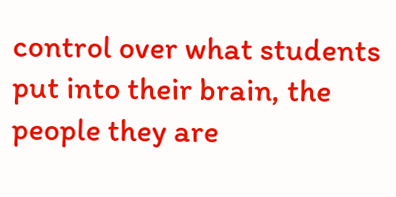control over what students put into their brain, the people they are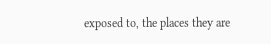exposed to, the places they are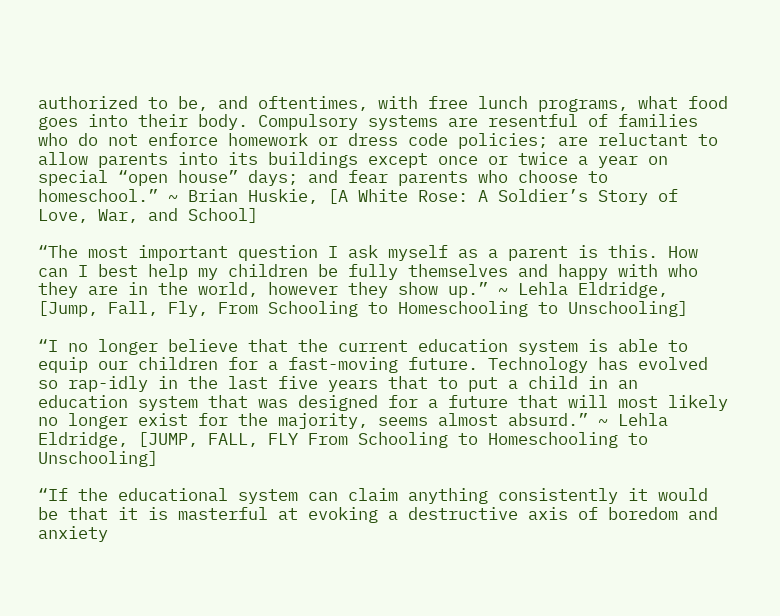authorized to be, and oftentimes, with free lunch programs, what food goes into their body. Compulsory systems are resentful of families who do not enforce homework or dress code policies; are reluctant to allow parents into its buildings except once or twice a year on special “open house” days; and fear parents who choose to homeschool.” ~ Brian Huskie, [A White Rose: A Soldier’s Story of Love, War, and School]

“The most important question I ask myself as a parent is this. How can I best help my children be fully themselves and happy with who they are in the world, however they show up.” ~ Lehla Eldridge, [Jump, Fall, Fly, From Schooling to Homeschooling to Unschooling]

“I no longer believe that the current education system is able to equip our children for a fast-moving future. Technology has evolved so rap-idly in the last five years that to put a child in an education system that was designed for a future that will most likely no longer exist for the majority, seems almost absurd.” ~ Lehla Eldridge, [JUMP, FALL, FLY From Schooling to Homeschooling to Unschooling]

“If the educational system can claim anything consistently it would be that it is masterful at evoking a destructive axis of boredom and anxiety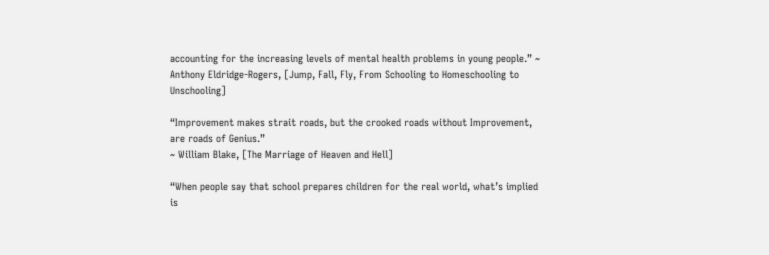accounting for the increasing levels of mental health problems in young people.” ~ Anthony Eldridge-Rogers, [Jump, Fall, Fly, From Schooling to Homeschooling to Unschooling]

“Improvement makes strait roads, but the crooked roads without Improvement, are roads of Genius.”
~ William Blake, [The Marriage of Heaven and Hell]

“When people say that school prepares children for the real world, what’s implied is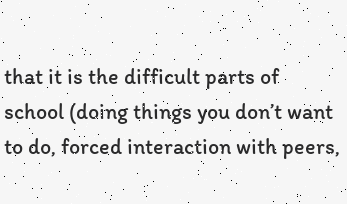that it is the difficult parts of school (doing things you don’t want to do, forced interaction with peers,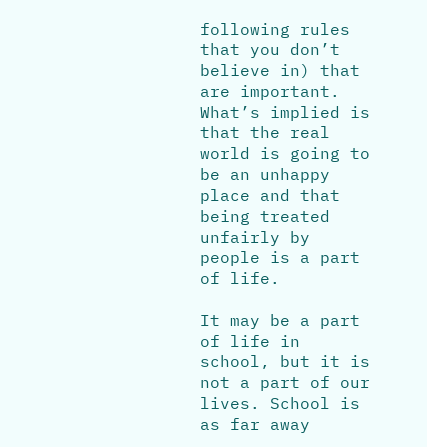following rules that you don’t believe in) that are important. What’s implied is that the real world is going to be an unhappy place and that being treated unfairly by people is a part of life.

It may be a part of life in school, but it is not a part of our lives. School is as far away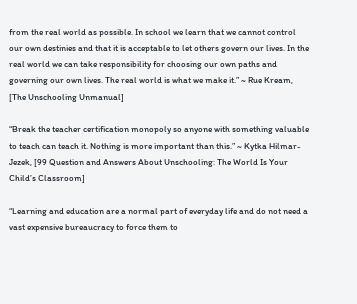from the real world as possible. In school we learn that we cannot control our own destinies and that it is acceptable to let others govern our lives. In the real world we can take responsibility for choosing our own paths and governing our own lives. The real world is what we make it.” ~ Rue Kream, [The Unschooling Unmanual]

“Break the teacher certification monopoly so anyone with something valuable to teach can teach it. Nothing is more important than this.” ~ Kytka Hilmar-Jezek, [99 Question and Answers About Unschooling: The World Is Your Child’s Classroom]

“Learning and education are a normal part of everyday life and do not need a vast expensive bureaucracy to force them to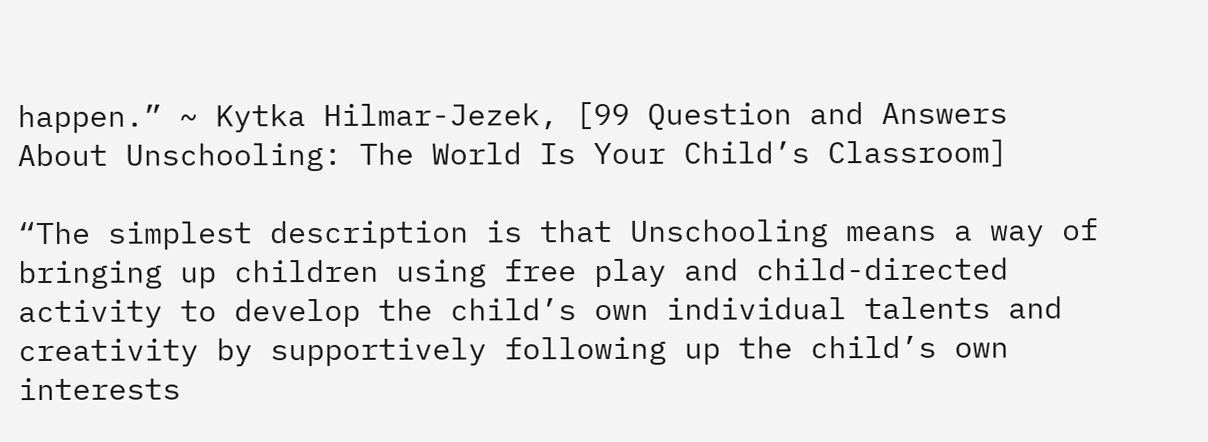happen.” ~ Kytka Hilmar-Jezek, [99 Question and Answers About Unschooling: The World Is Your Child’s Classroom]

“The simplest description is that Unschooling means a way of bringing up children using free play and child-directed activity to develop the child’s own individual talents and creativity by supportively following up the child’s own interests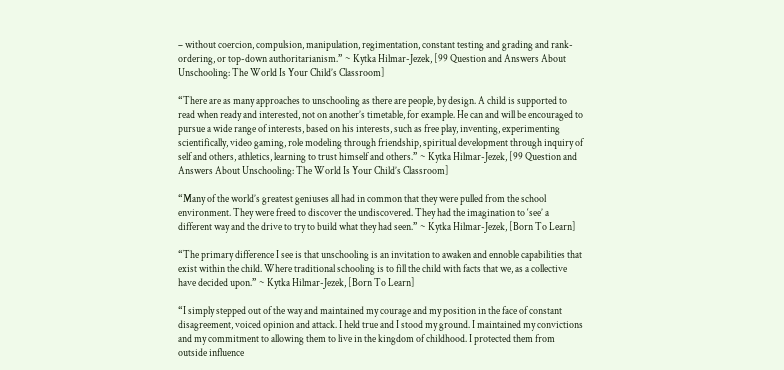– without coercion, compulsion, manipulation, regimentation, constant testing and grading and rank-ordering, or top-down authoritarianism.” ~ Kytka Hilmar-Jezek, [99 Question and Answers About Unschooling: The World Is Your Child’s Classroom]

“There are as many approaches to unschooling as there are people, by design. A child is supported to read when ready and interested, not on another’s timetable, for example. He can and will be encouraged to pursue a wide range of interests, based on his interests, such as free play, inventing, experimenting scientifically, video gaming, role modeling through friendship, spiritual development through inquiry of self and others, athletics, learning to trust himself and others.” ~ Kytka Hilmar-Jezek, [99 Question and Answers About Unschooling: The World Is Your Child’s Classroom]

“Many of the world’s greatest geniuses all had in common that they were pulled from the school environment. They were freed to discover the undiscovered. They had the imagination to ‘see’ a different way and the drive to try to build what they had seen.” ~ Kytka Hilmar-Jezek, [Born To Learn]

“The primary difference I see is that unschooling is an invitation to awaken and ennoble capabilities that exist within the child. Where traditional schooling is to fill the child with facts that we, as a collective have decided upon.” ~ Kytka Hilmar-Jezek, [Born To Learn]

“I simply stepped out of the way and maintained my courage and my position in the face of constant disagreement, voiced opinion and attack. I held true and I stood my ground. I maintained my convictions and my commitment to allowing them to live in the kingdom of childhood. I protected them from outside influence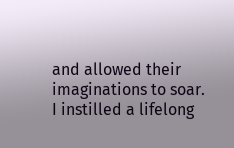and allowed their imaginations to soar. I instilled a lifelong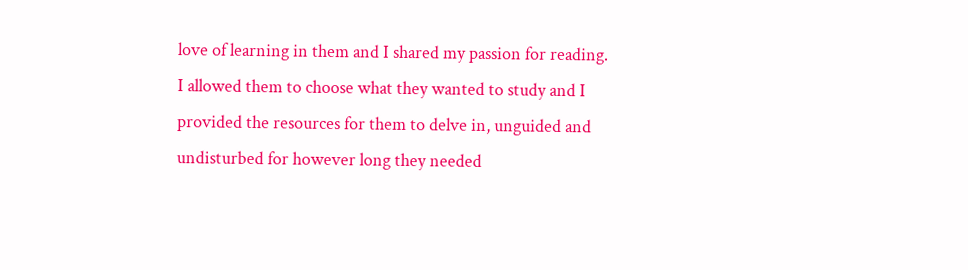love of learning in them and I shared my passion for reading. I allowed them to choose what they wanted to study and I provided the resources for them to delve in, unguided and undisturbed for however long they needed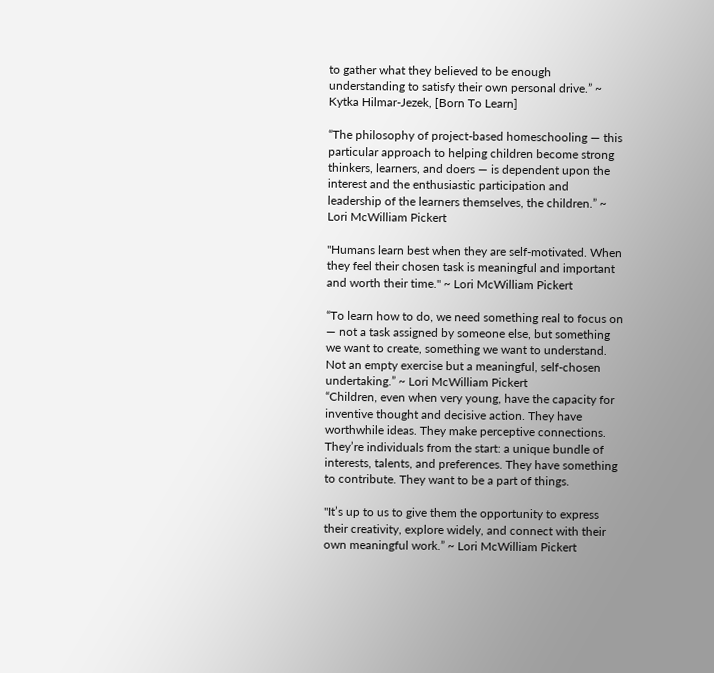to gather what they believed to be enough understanding to satisfy their own personal drive.” ~ Kytka Hilmar-Jezek, [Born To Learn]

“The philosophy of project-based homeschooling — this particular approach to helping children become strong thinkers, learners, and doers — is dependent upon the interest and the enthusiastic participation and leadership of the learners themselves, the children.” ~ Lori McWilliam Pickert

"Humans learn best when they are self-motivated. When they feel their chosen task is meaningful and important and worth their time." ~ Lori McWilliam Pickert

“To learn how to do, we need something real to focus on — not a task assigned by someone else, but something we want to create, something we want to understand. Not an empty exercise but a meaningful, self-chosen undertaking.” ~ Lori McWilliam Pickert
“Children, even when very young, have the capacity for inventive thought and decisive action. They have worthwhile ideas. They make perceptive connections. They’re individuals from the start: a unique bundle of interests, talents, and preferences. They have something to contribute. They want to be a part of things.

"It’s up to us to give them the opportunity to express their creativity, explore widely, and connect with their own meaningful work.” ~ Lori McWilliam Pickert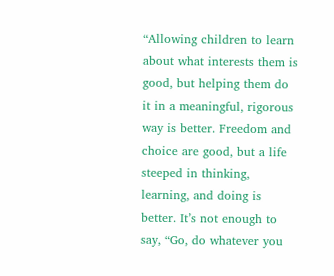“Allowing children to learn about what interests them is good, but helping them do it in a meaningful, rigorous way is better. Freedom and choice are good, but a life steeped in thinking, learning, and doing is better. It’s not enough to say, “Go, do whatever you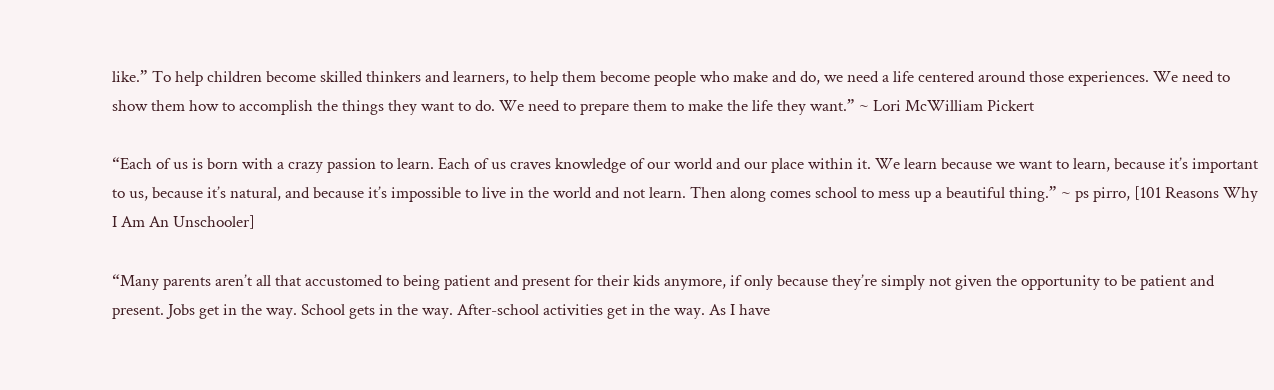like.” To help children become skilled thinkers and learners, to help them become people who make and do, we need a life centered around those experiences. We need to show them how to accomplish the things they want to do. We need to prepare them to make the life they want.” ~ Lori McWilliam Pickert

“Each of us is born with a crazy passion to learn. Each of us craves knowledge of our world and our place within it. We learn because we want to learn, because it’s important to us, because it’s natural, and because it’s impossible to live in the world and not learn. Then along comes school to mess up a beautiful thing.” ~ ps pirro, [101 Reasons Why I Am An Unschooler]

“Many parents aren’t all that accustomed to being patient and present for their kids anymore, if only because they’re simply not given the opportunity to be patient and present. Jobs get in the way. School gets in the way. After-school activities get in the way. As I have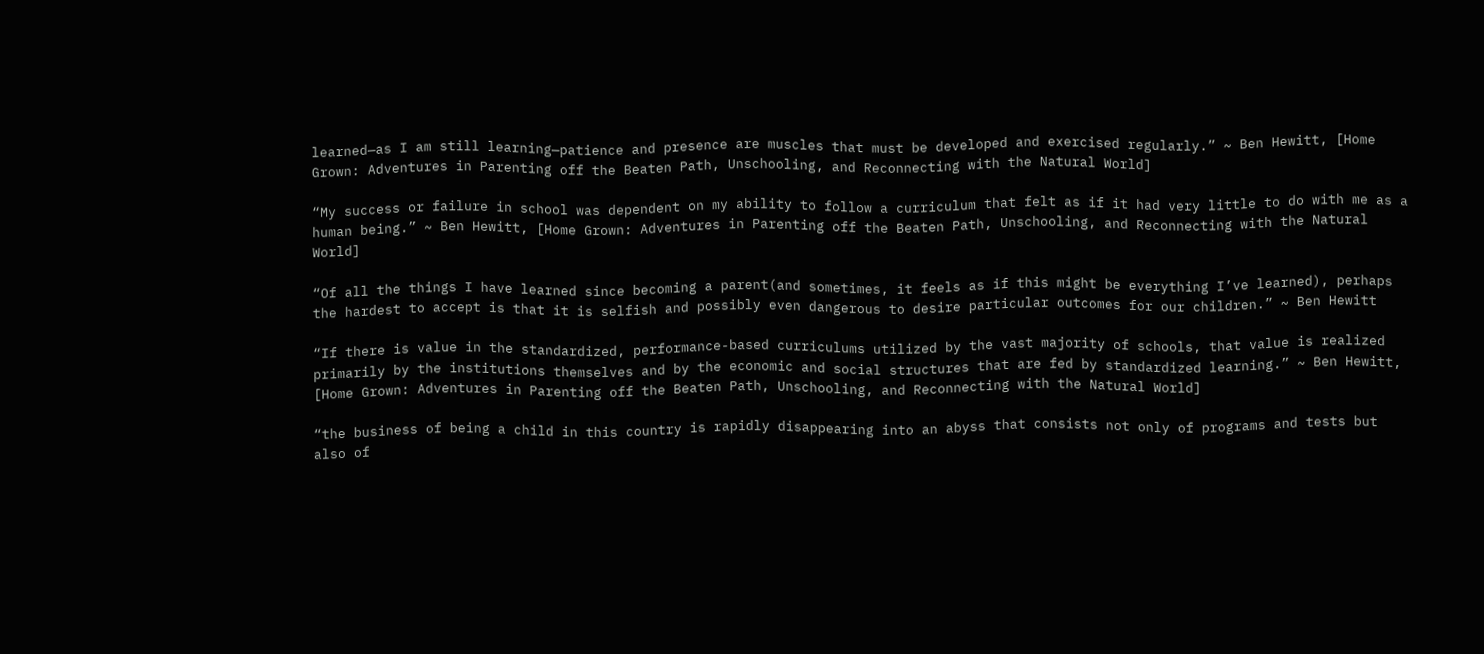learned—as I am still learning—patience and presence are muscles that must be developed and exercised regularly.” ~ Ben Hewitt, [Home Grown: Adventures in Parenting off the Beaten Path, Unschooling, and Reconnecting with the Natural World]

“My success or failure in school was dependent on my ability to follow a curriculum that felt as if it had very little to do with me as a human being.” ~ Ben Hewitt, [Home Grown: Adventures in Parenting off the Beaten Path, Unschooling, and Reconnecting with the Natural World]

“Of all the things I have learned since becoming a parent(and sometimes, it feels as if this might be everything I’ve learned), perhaps the hardest to accept is that it is selfish and possibly even dangerous to desire particular outcomes for our children.” ~ Ben Hewitt

“If there is value in the standardized, performance-based curriculums utilized by the vast majority of schools, that value is realized primarily by the institutions themselves and by the economic and social structures that are fed by standardized learning.” ~ Ben Hewitt, [Home Grown: Adventures in Parenting off the Beaten Path, Unschooling, and Reconnecting with the Natural World]

“the business of being a child in this country is rapidly disappearing into an abyss that consists not only of programs and tests but also of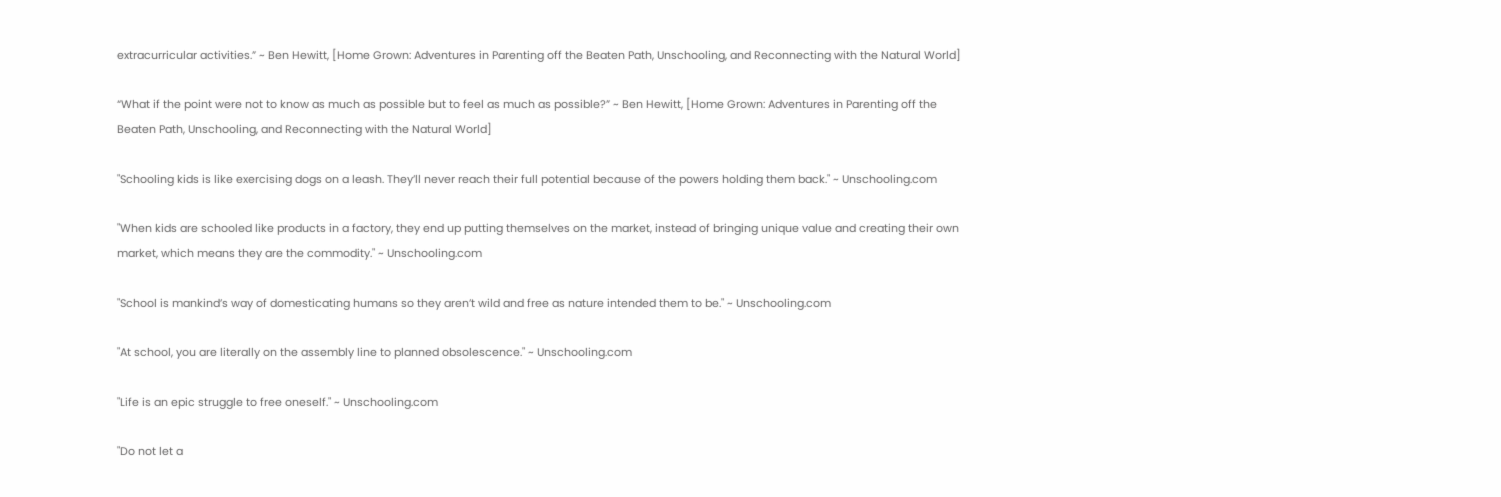extracurricular activities.” ~ Ben Hewitt, [Home Grown: Adventures in Parenting off the Beaten Path, Unschooling, and Reconnecting with the Natural World]

“What if the point were not to know as much as possible but to feel as much as possible?” ~ Ben Hewitt, [Home Grown: Adventures in Parenting off the Beaten Path, Unschooling, and Reconnecting with the Natural World]

"Schooling kids is like exercising dogs on a leash. They’ll never reach their full potential because of the powers holding them back." ~ Unschooling.com

"When kids are schooled like products in a factory, they end up putting themselves on the market, instead of bringing unique value and creating their own market, which means they are the commodity." ~ Unschooling.com

"School is mankind’s way of domesticating humans so they aren’t wild and free as nature intended them to be." ~ Unschooling.com

"At school, you are literally on the assembly line to planned obsolescence." ~ Unschooling.com

"Life is an epic struggle to free oneself." ~ Unschooling.com

"Do not let a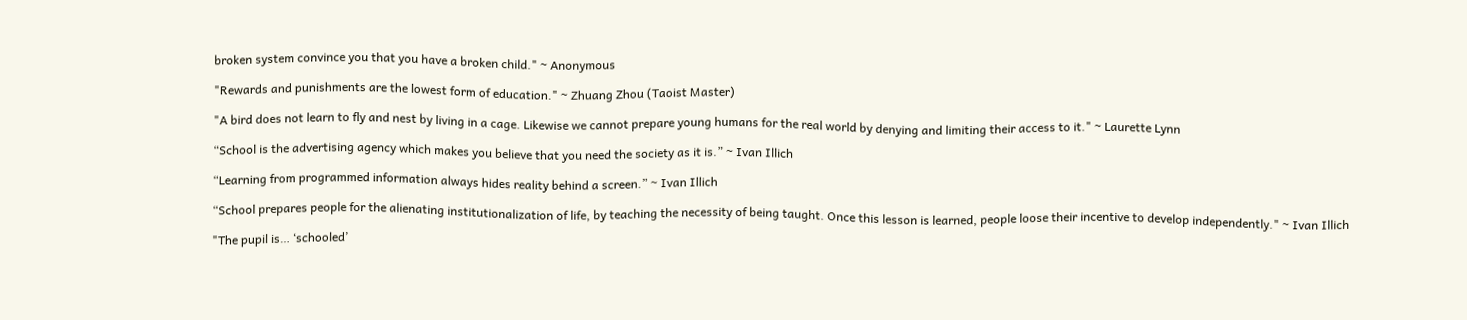broken system convince you that you have a broken child." ~ Anonymous

"Rewards and punishments are the lowest form of education." ~ Zhuang Zhou (Taoist Master)

"A bird does not learn to fly and nest by living in a cage. Likewise we cannot prepare young humans for the real world by denying and limiting their access to it." ~ Laurette Lynn

“School is the advertising agency which makes you believe that you need the society as it is.” ~ Ivan Illich

“Learning from programmed information always hides reality behind a screen.” ~ Ivan Illich

“School prepares people for the alienating institutionalization of life, by teaching the necessity of being taught. Once this lesson is learned, people loose their incentive to develop independently." ~ Ivan Illich

"The pupil is… ‘schooled’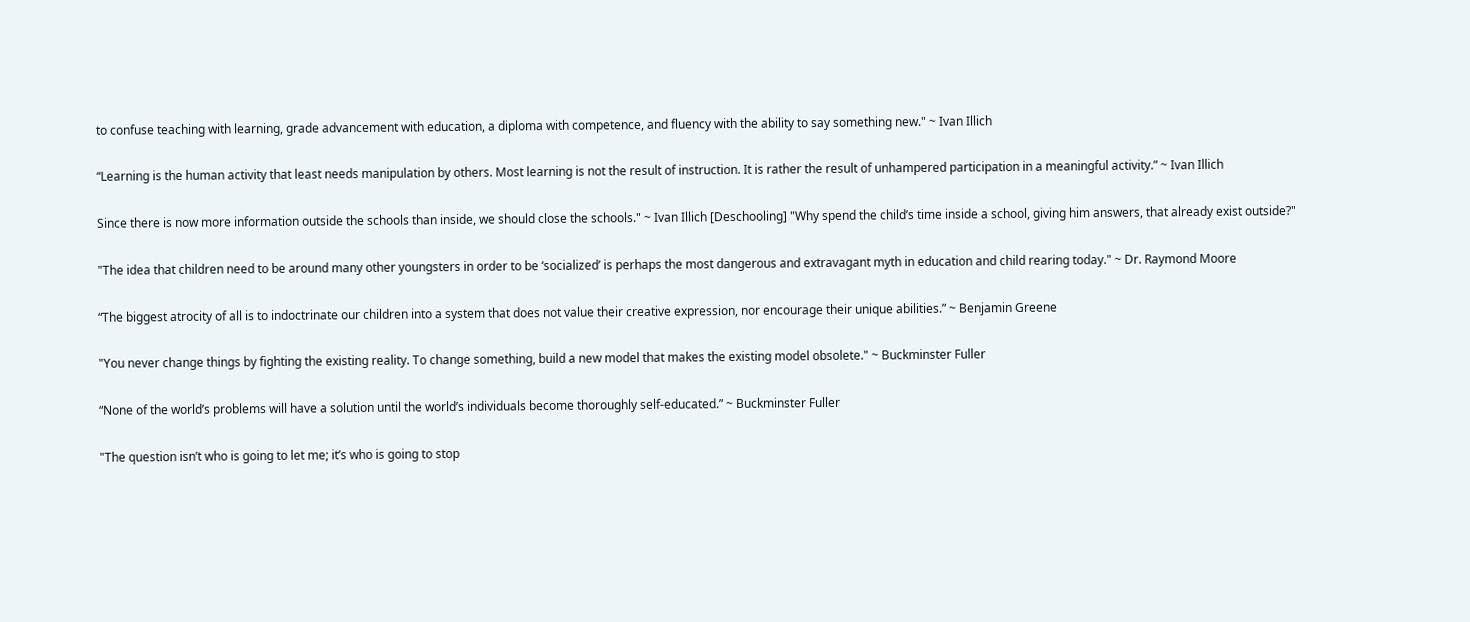to confuse teaching with learning, grade advancement with education, a diploma with competence, and fluency with the ability to say something new." ~ Ivan Illich

“Learning is the human activity that least needs manipulation by others. Most learning is not the result of instruction. It is rather the result of unhampered participation in a meaningful activity.” ~ Ivan Illich

Since there is now more information outside the schools than inside, we should close the schools." ~ Ivan Illich [Deschooling] "Why spend the child’s time inside a school, giving him answers, that already exist outside?"

"The idea that children need to be around many other youngsters in order to be ‘socialized’ is perhaps the most dangerous and extravagant myth in education and child rearing today." ~ Dr. Raymond Moore

“The biggest atrocity of all is to indoctrinate our children into a system that does not value their creative expression, nor encourage their unique abilities.” ~ Benjamin Greene

"You never change things by fighting the existing reality. To change something, build a new model that makes the existing model obsolete." ~ Buckminster Fuller

“None of the world’s problems will have a solution until the world’s individuals become thoroughly self-educated.” ~ Buckminster Fuller

"The question isn’t who is going to let me; it’s who is going to stop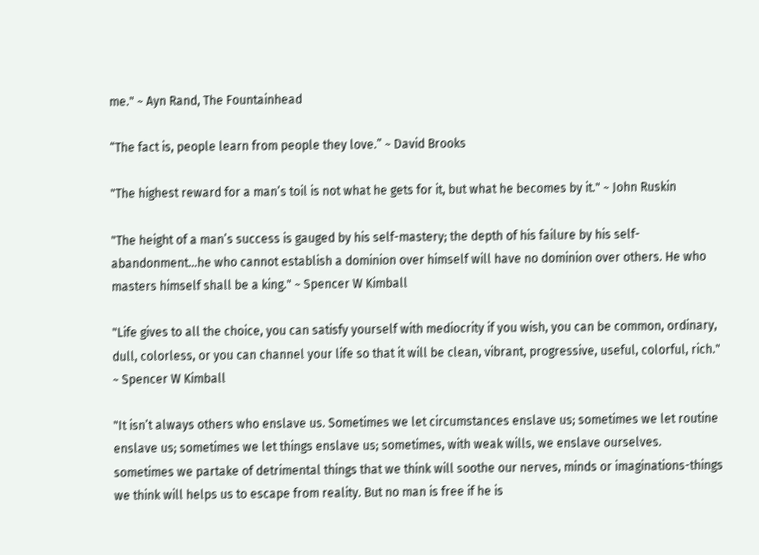me." ~ Ayn Rand, The Fountainhead

“The fact is, people learn from people they love.” ~ David Brooks

"The highest reward for a man’s toil is not what he gets for it, but what he becomes by it." ~ John Ruskin

"The height of a man’s success is gauged by his self-mastery; the depth of his failure by his self-abandonment…he who cannot establish a dominion over himself will have no dominion over others. He who masters himself shall be a king." ~ Spencer W Kimball

"Life gives to all the choice, you can satisfy yourself with mediocrity if you wish, you can be common, ordinary, dull, colorless, or you can channel your life so that it will be clean, vibrant, progressive, useful, colorful, rich." ~ Spencer W Kimball

"It isn’t always others who enslave us. Sometimes we let circumstances enslave us; sometimes we let routine enslave us; sometimes we let things enslave us; sometimes, with weak wills, we enslave ourselves. sometimes we partake of detrimental things that we think will soothe our nerves, minds or imaginations-things we think will helps us to escape from reality. But no man is free if he is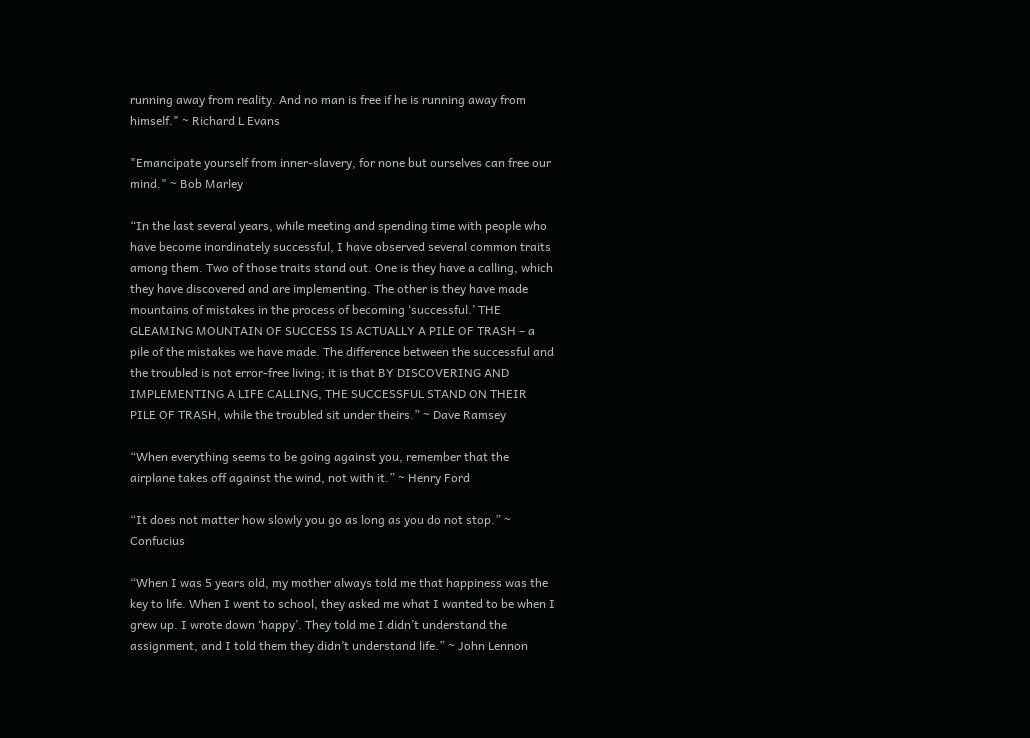running away from reality. And no man is free if he is running away from himself." ~ Richard L Evans

"Emancipate yourself from inner-slavery, for none but ourselves can free our mind." ~ Bob Marley

“In the last several years, while meeting and spending time with people who have become inordinately successful, I have observed several common traits among them. Two of those traits stand out. One is they have a calling, which they have discovered and are implementing. The other is they have made mountains of mistakes in the process of becoming ‘successful.’ THE GLEAMING MOUNTAIN OF SUCCESS IS ACTUALLY A PILE OF TRASH – a pile of the mistakes we have made. The difference between the successful and the troubled is not error-free living; it is that BY DISCOVERING AND IMPLEMENTING A LIFE CALLING, THE SUCCESSFUL STAND ON THEIR PILE OF TRASH, while the troubled sit under theirs.” ~ Dave Ramsey

“When everything seems to be going against you, remember that the airplane takes off against the wind, not with it.” ~ Henry Ford

“It does not matter how slowly you go as long as you do not stop.” ~ Confucius

“When I was 5 years old, my mother always told me that happiness was the key to life. When I went to school, they asked me what I wanted to be when I grew up. I wrote down ‘happy’. They told me I didn’t understand the assignment, and I told them they didn’t understand life.” ~ John Lennon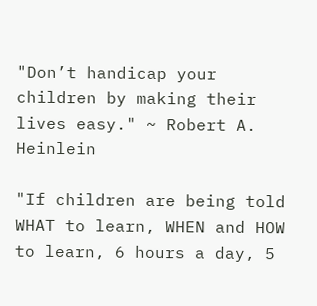"Don’t handicap your children by making their lives easy." ~ Robert A. Heinlein

"If children are being told WHAT to learn, WHEN and HOW to learn, 6 hours a day, 5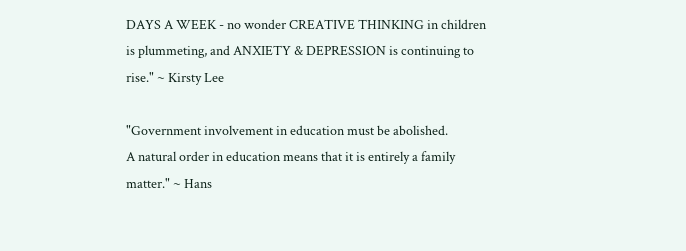DAYS A WEEK - no wonder CREATIVE THINKING in children is plummeting, and ANXIETY & DEPRESSION is continuing to rise." ~ Kirsty Lee

"Government involvement in education must be abolished.
A natural order in education means that it is entirely a family matter." ~ Hans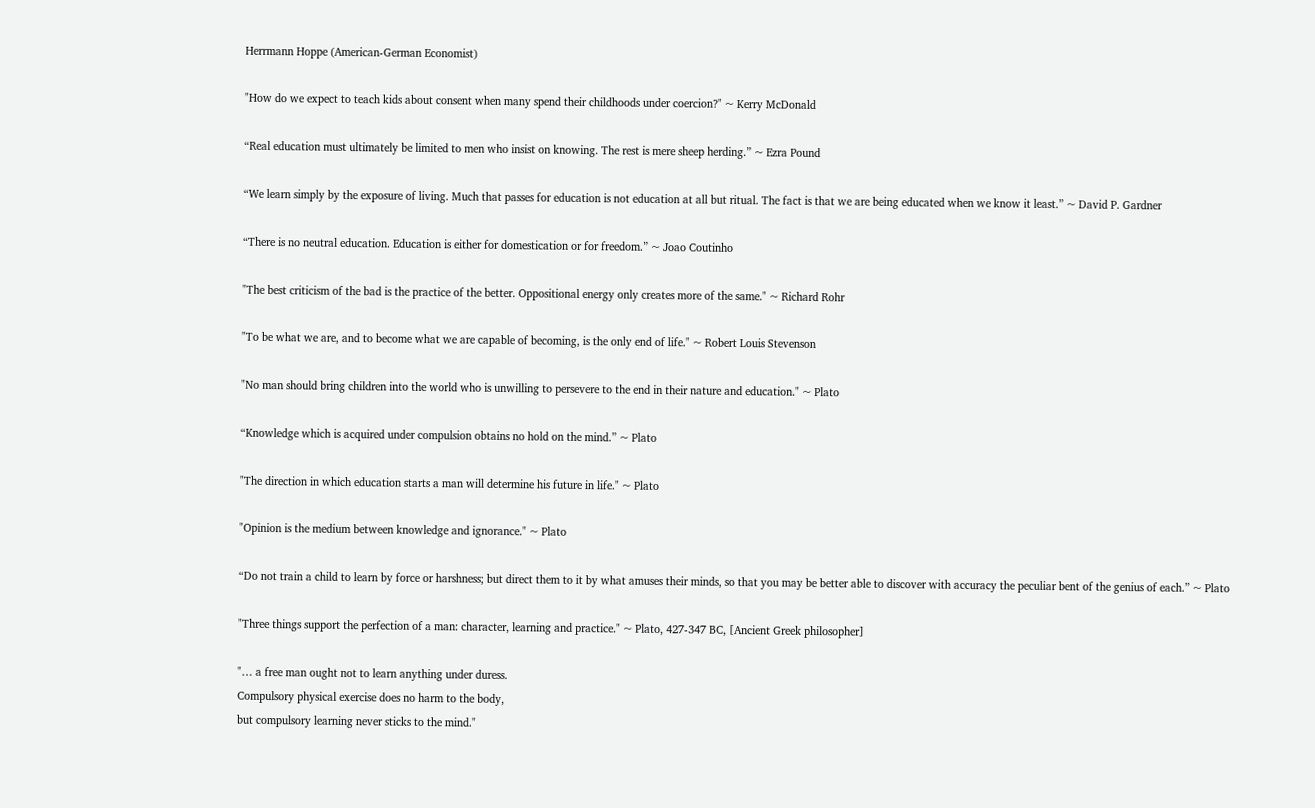Herrmann Hoppe (American-German Economist)

"How do we expect to teach kids about consent when many spend their childhoods under coercion?" ~ Kerry McDonald

“Real education must ultimately be limited to men who insist on knowing. The rest is mere sheep herding.” ~ Ezra Pound

“We learn simply by the exposure of living. Much that passes for education is not education at all but ritual. The fact is that we are being educated when we know it least.” ~ David P. Gardner

“There is no neutral education. Education is either for domestication or for freedom.” ~ Joao Coutinho

"The best criticism of the bad is the practice of the better. Oppositional energy only creates more of the same." ~ Richard Rohr

"To be what we are, and to become what we are capable of becoming, is the only end of life." ~ Robert Louis Stevenson

"No man should bring children into the world who is unwilling to persevere to the end in their nature and education." ~ Plato

“Knowledge which is acquired under compulsion obtains no hold on the mind.” ~ Plato

"The direction in which education starts a man will determine his future in life." ~ Plato

"Opinion is the medium between knowledge and ignorance." ~ Plato

“Do not train a child to learn by force or harshness; but direct them to it by what amuses their minds, so that you may be better able to discover with accuracy the peculiar bent of the genius of each.” ~ Plato

"Three things support the perfection of a man: character, learning and practice." ~ Plato, 427-347 BC, [Ancient Greek philosopher]

"… a free man ought not to learn anything under duress.
Compulsory physical exercise does no harm to the body,
but compulsory learning never sticks to the mind."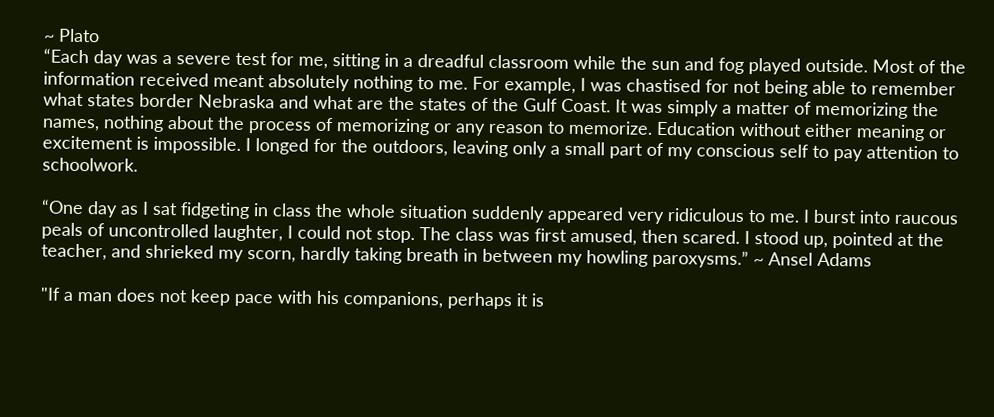~ Plato
“Each day was a severe test for me, sitting in a dreadful classroom while the sun and fog played outside. Most of the information received meant absolutely nothing to me. For example, I was chastised for not being able to remember what states border Nebraska and what are the states of the Gulf Coast. It was simply a matter of memorizing the names, nothing about the process of memorizing or any reason to memorize. Education without either meaning or excitement is impossible. I longed for the outdoors, leaving only a small part of my conscious self to pay attention to schoolwork.

“One day as I sat fidgeting in class the whole situation suddenly appeared very ridiculous to me. I burst into raucous peals of uncontrolled laughter, I could not stop. The class was first amused, then scared. I stood up, pointed at the teacher, and shrieked my scorn, hardly taking breath in between my howling paroxysms.” ~ Ansel Adams

"If a man does not keep pace with his companions, perhaps it is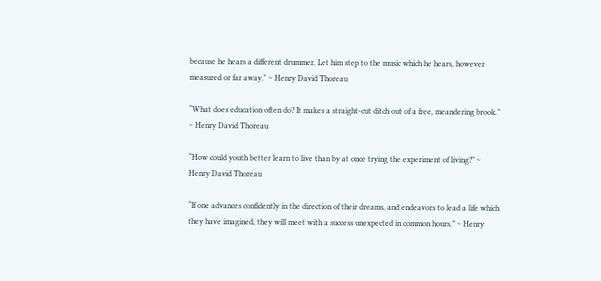because he hears a different drummer. Let him step to the music which he hears, however measured or far away." ~ Henry David Thoreau

“What does education often do? It makes a straight-cut ditch out of a free, meandering brook.” ~ Henry David Thoreau

“How could youth better learn to live than by at once trying the experiment of living?” ~ Henry David Thoreau

“If one advances confidently in the direction of their dreams, and endeavors to lead a life which they have imagined, they will meet with a success unexpected in common hours.” ~ Henry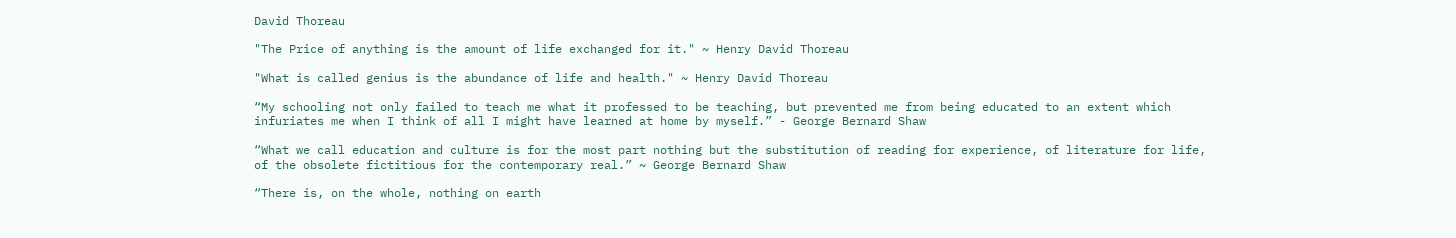David Thoreau

"The Price of anything is the amount of life exchanged for it." ~ Henry David Thoreau

"What is called genius is the abundance of life and health." ~ Henry David Thoreau

“My schooling not only failed to teach me what it professed to be teaching, but prevented me from being educated to an extent which infuriates me when I think of all I might have learned at home by myself.” - George Bernard Shaw

“What we call education and culture is for the most part nothing but the substitution of reading for experience, of literature for life, of the obsolete fictitious for the contemporary real.” ~ George Bernard Shaw

“There is, on the whole, nothing on earth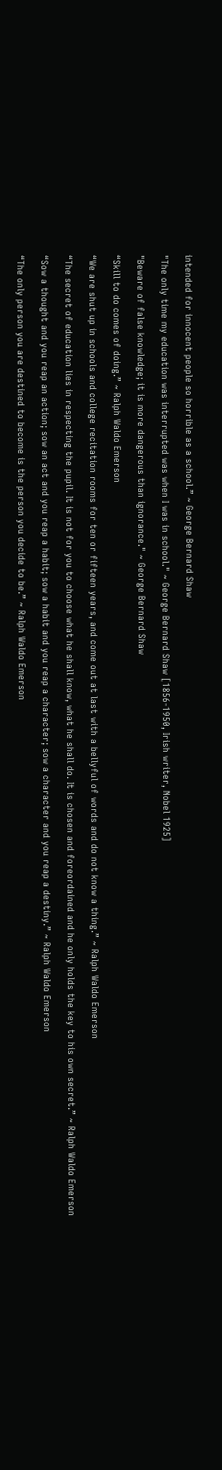intended for innocent people so horrible as a school.” ~ George Bernard Shaw

"The only time my education was interrupted was when I was in school." ~ George Bernard Shaw [1856-1950, Irish writer, Nobel 1925]

"Beware of false knowledge; it is more dangerous than ignorance." ~ George Bernard Shaw

“Skill to do comes of doing.” ~ Ralph Waldo Emerson

“We are shut up in schools and college recitation rooms for ten or fifteen years, and come out at last with a bellyful of words and do not know a thing.” ~ Ralph Waldo Emerson

“The secret of education lies in respecting the pupil. It is not for you to choose what he shall know, what he shall do. It is chosen and foreordained and he only holds the key to his own secret.” ~ Ralph Waldo Emerson

“Sow a thought and you reap an action; sow an act and you reap a habit; sow a habit and you reap a character; sow a character and you reap a destiny.” ~ Ralph Waldo Emerson

“The only person you are destined to become is the person you decide to be.” ~ Ralph Waldo Emerson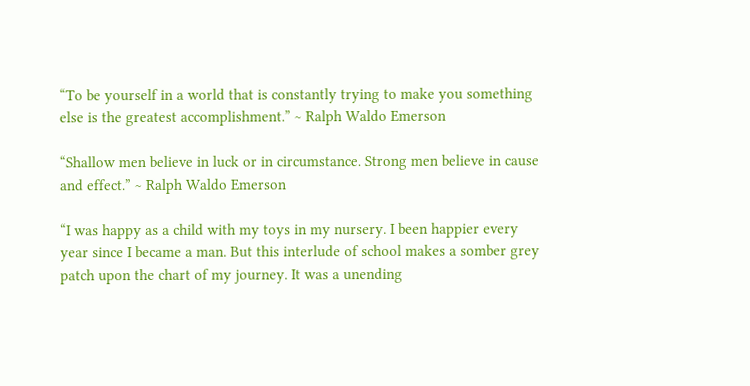“To be yourself in a world that is constantly trying to make you something else is the greatest accomplishment.” ~ Ralph Waldo Emerson

“Shallow men believe in luck or in circumstance. Strong men believe in cause and effect.” ~ Ralph Waldo Emerson

“I was happy as a child with my toys in my nursery. I been happier every year since I became a man. But this interlude of school makes a somber grey patch upon the chart of my journey. It was a unending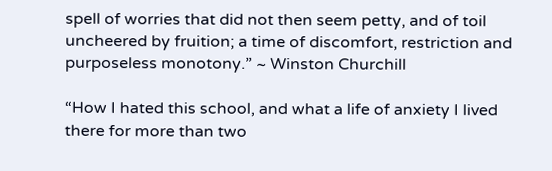spell of worries that did not then seem petty, and of toil uncheered by fruition; a time of discomfort, restriction and purposeless monotony.” ~ Winston Churchill

“How I hated this school, and what a life of anxiety I lived there for more than two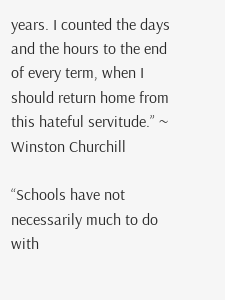years. I counted the days and the hours to the end of every term, when I should return home from this hateful servitude.” ~ Winston Churchill

“Schools have not necessarily much to do with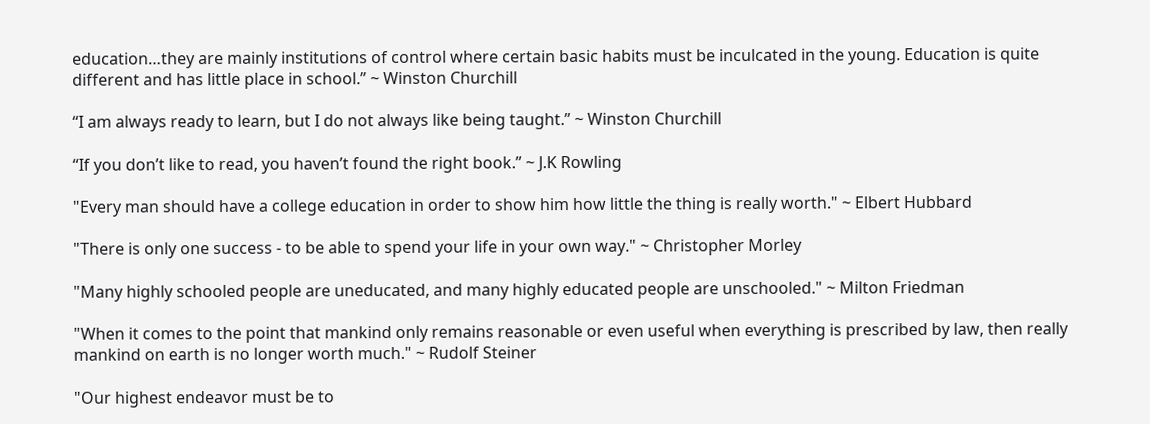education…they are mainly institutions of control where certain basic habits must be inculcated in the young. Education is quite different and has little place in school.” ~ Winston Churchill

“I am always ready to learn, but I do not always like being taught.” ~ Winston Churchill

“If you don’t like to read, you haven’t found the right book.” ~ J.K Rowling

"Every man should have a college education in order to show him how little the thing is really worth." ~ Elbert Hubbard

"There is only one success - to be able to spend your life in your own way." ~ Christopher Morley

"Many highly schooled people are uneducated, and many highly educated people are unschooled." ~ Milton Friedman

"When it comes to the point that mankind only remains reasonable or even useful when everything is prescribed by law, then really mankind on earth is no longer worth much." ~ Rudolf Steiner

"Our highest endeavor must be to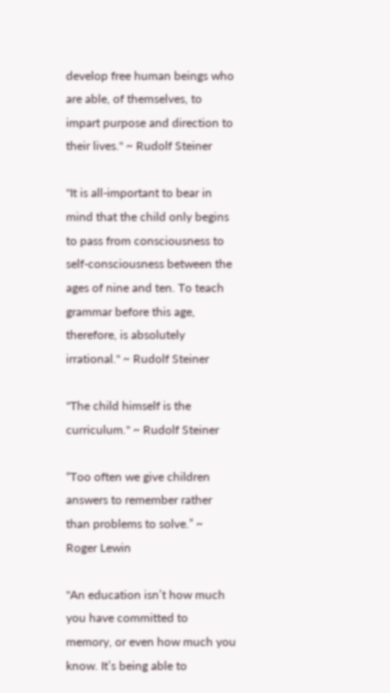develop free human beings who are able, of themselves, to impart purpose and direction to their lives." ~ Rudolf Steiner

"It is all-important to bear in mind that the child only begins to pass from consciousness to self-consciousness between the ages of nine and ten. To teach grammar before this age, therefore, is absolutely irrational." ~ Rudolf Steiner

"The child himself is the curriculum." ~ Rudolf Steiner

“Too often we give children answers to remember rather than problems to solve.” ~ Roger Lewin

"An education isn’t how much you have committed to memory, or even how much you know. It’s being able to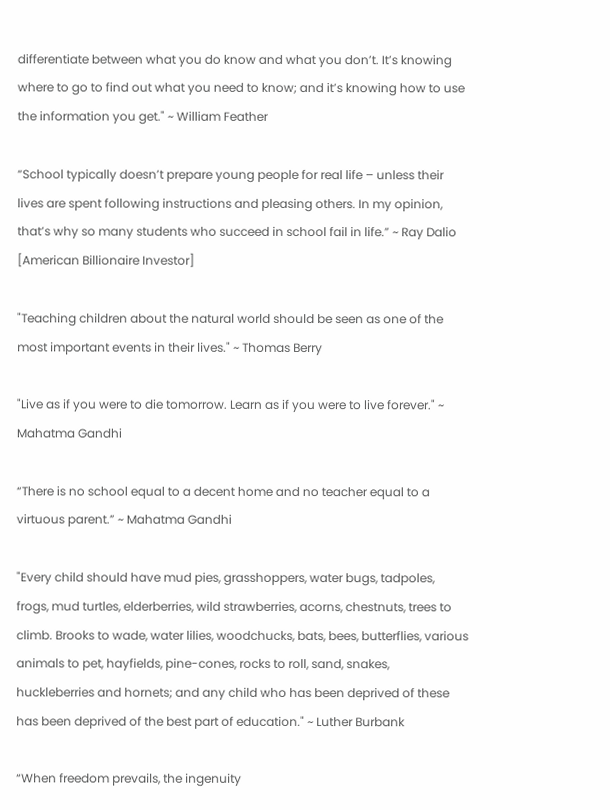differentiate between what you do know and what you don’t. It’s knowing where to go to find out what you need to know; and it’s knowing how to use the information you get." ~ William Feather

“School typically doesn’t prepare young people for real life – unless their lives are spent following instructions and pleasing others. In my opinion, that’s why so many students who succeed in school fail in life.” ~ Ray Dalio [American Billionaire Investor]

"Teaching children about the natural world should be seen as one of the most important events in their lives." ~ Thomas Berry

"Live as if you were to die tomorrow. Learn as if you were to live forever." ~ Mahatma Gandhi

“There is no school equal to a decent home and no teacher equal to a virtuous parent.” ~ Mahatma Gandhi

"Every child should have mud pies, grasshoppers, water bugs, tadpoles, frogs, mud turtles, elderberries, wild strawberries, acorns, chestnuts, trees to climb. Brooks to wade, water lilies, woodchucks, bats, bees, butterflies, various animals to pet, hayfields, pine-cones, rocks to roll, sand, snakes, huckleberries and hornets; and any child who has been deprived of these has been deprived of the best part of education." ~ Luther Burbank

“When freedom prevails, the ingenuity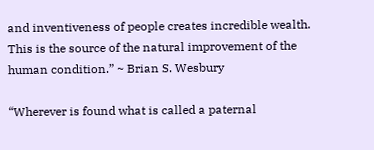and inventiveness of people creates incredible wealth. This is the source of the natural improvement of the human condition.” ~ Brian S. Wesbury

“Wherever is found what is called a paternal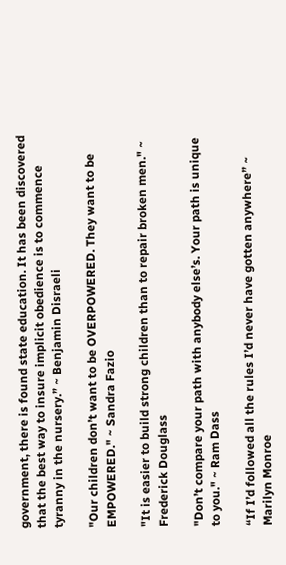government, there is found state education. It has been discovered that the best way to insure implicit obedience is to commence tyranny in the nursery.” ~ Benjamin Disraeli

"Our children don’t want to be OVERPOWERED. They want to be EMPOWERED." ~ Sandra Fazio

"It is easier to build strong children than to repair broken men." ~ Frederick Douglass

"Don’t compare your path with anybody else’s. Your path is unique to you." ~ Ram Dass

“If I’d followed all the rules I’d never have gotten anywhere” ~ Marilyn Monroe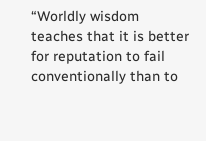“Worldly wisdom teaches that it is better for reputation to fail conventionally than to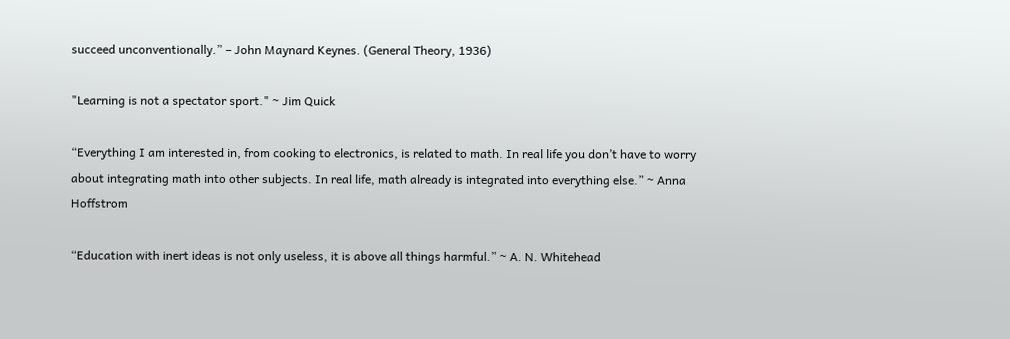succeed unconventionally.” – John Maynard Keynes. (General Theory, 1936)

"Learning is not a spectator sport." ~ Jim Quick

“Everything I am interested in, from cooking to electronics, is related to math. In real life you don’t have to worry about integrating math into other subjects. In real life, math already is integrated into everything else.” ~ Anna Hoffstrom

“Education with inert ideas is not only useless, it is above all things harmful.” ~ A. N. Whitehead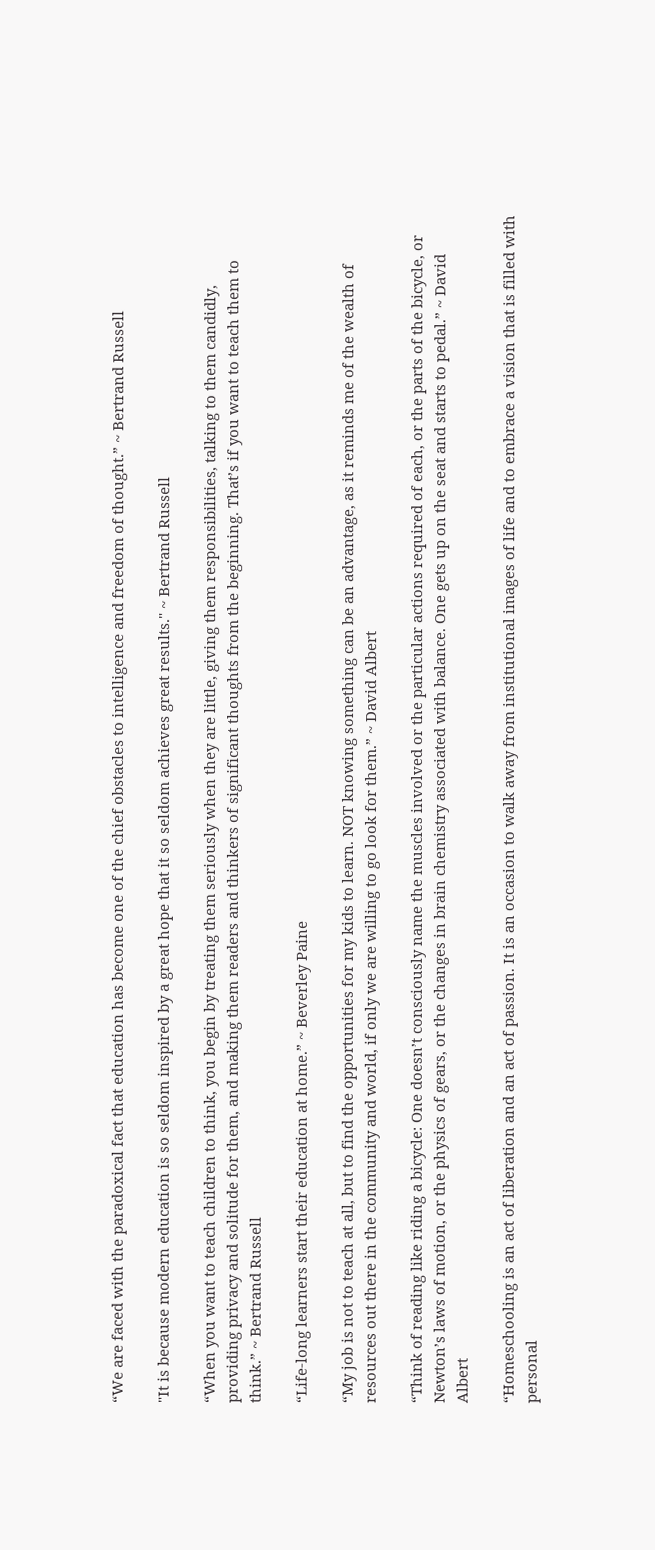“We are faced with the paradoxical fact that education has become one of the chief obstacles to intelligence and freedom of thought.” ~ Bertrand Russell

"It is because modern education is so seldom inspired by a great hope that it so seldom achieves great results." ~ Bertrand Russell

“When you want to teach children to think, you begin by treating them seriously when they are little, giving them responsibilities, talking to them candidly, providing privacy and solitude for them, and making them readers and thinkers of significant thoughts from the beginning. That’s if you want to teach them to think.” ~ Bertrand Russell

“Life-long learners start their education at home.” ~ Beverley Paine

“My job is not to teach at all, but to find the opportunities for my kids to learn. NOT knowing something can be an advantage, as it reminds me of the wealth of resources out there in the community and world, if only we are willing to go look for them.” ~ David Albert

“Think of reading like riding a bicycle: One doesn’t consciously name the muscles involved or the particular actions required of each, or the parts of the bicycle, or Newton’s laws of motion, or the physics of gears, or the changes in brain chemistry associated with balance. One gets up on the seat and starts to pedal.” ~ David Albert

“Homeschooling is an act of liberation and an act of passion. It is an occasion to walk away from institutional images of life and to embrace a vision that is filled with personal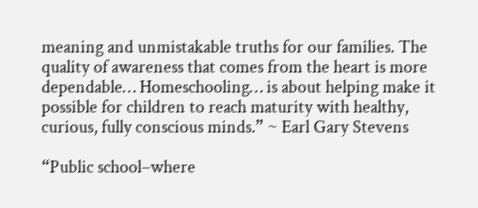meaning and unmistakable truths for our families. The quality of awareness that comes from the heart is more dependable… Homeschooling… is about helping make it possible for children to reach maturity with healthy, curious, fully conscious minds.” ~ Earl Gary Stevens

“Public school–where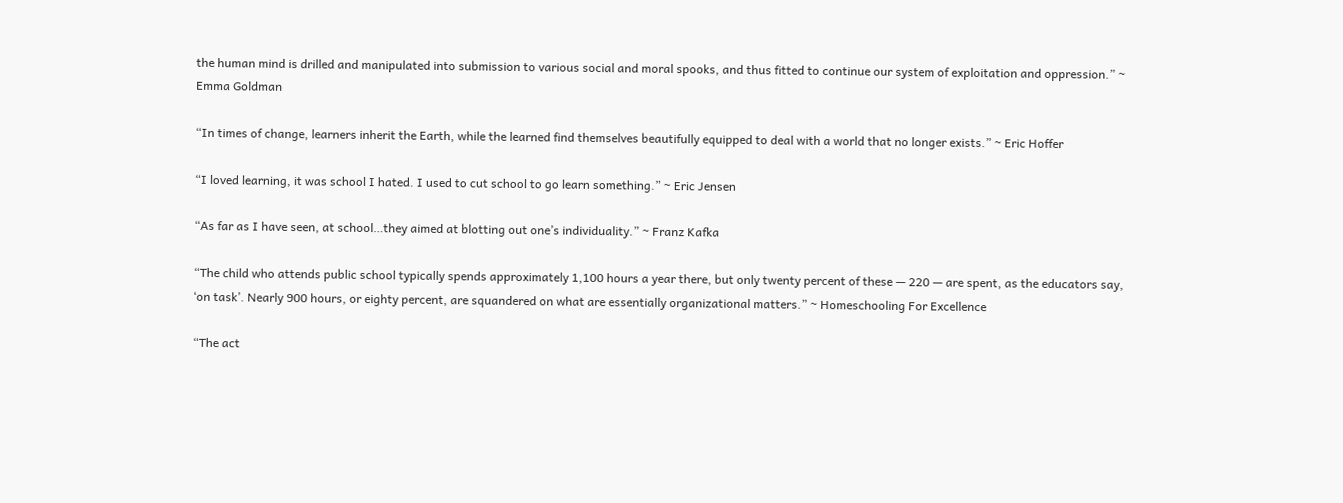the human mind is drilled and manipulated into submission to various social and moral spooks, and thus fitted to continue our system of exploitation and oppression.” ~ Emma Goldman

“In times of change, learners inherit the Earth, while the learned find themselves beautifully equipped to deal with a world that no longer exists.” ~ Eric Hoffer

“I loved learning, it was school I hated. I used to cut school to go learn something.” ~ Eric Jensen

“As far as I have seen, at school…they aimed at blotting out one’s individuality.” ~ Franz Kafka

“The child who attends public school typically spends approximately 1,100 hours a year there, but only twenty percent of these — 220 — are spent, as the educators say, ‘on task’. Nearly 900 hours, or eighty percent, are squandered on what are essentially organizational matters.” ~ Homeschooling For Excellence

“The act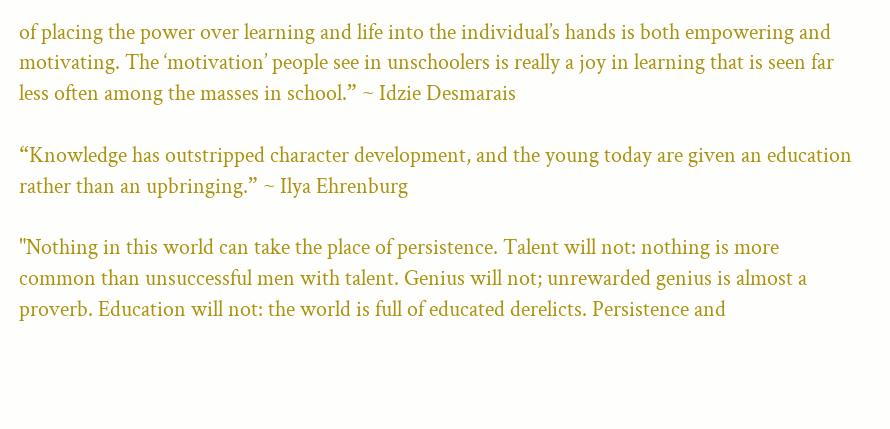of placing the power over learning and life into the individual’s hands is both empowering and motivating. The ‘motivation’ people see in unschoolers is really a joy in learning that is seen far less often among the masses in school.” ~ Idzie Desmarais

“Knowledge has outstripped character development, and the young today are given an education rather than an upbringing.” ~ Ilya Ehrenburg

"Nothing in this world can take the place of persistence. Talent will not: nothing is more common than unsuccessful men with talent. Genius will not; unrewarded genius is almost a proverb. Education will not: the world is full of educated derelicts. Persistence and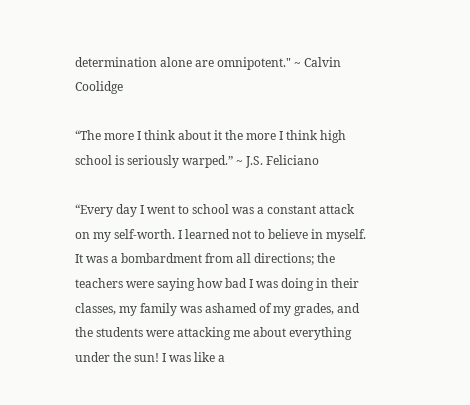determination alone are omnipotent." ~ Calvin Coolidge

“The more I think about it the more I think high school is seriously warped.” ~ J.S. Feliciano

“Every day I went to school was a constant attack on my self-worth. I learned not to believe in myself. It was a bombardment from all directions; the teachers were saying how bad I was doing in their classes, my family was ashamed of my grades, and the students were attacking me about everything under the sun! I was like a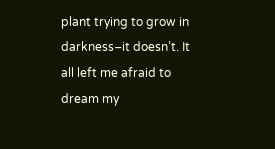plant trying to grow in darkness–it doesn’t. It all left me afraid to dream my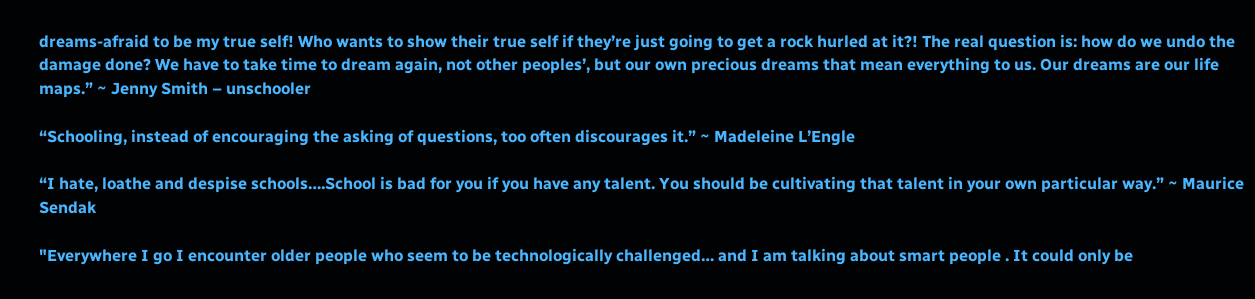dreams-afraid to be my true self! Who wants to show their true self if they’re just going to get a rock hurled at it?! The real question is: how do we undo the damage done? We have to take time to dream again, not other peoples’, but our own precious dreams that mean everything to us. Our dreams are our life maps.” ~ Jenny Smith – unschooler

“Schooling, instead of encouraging the asking of questions, too often discourages it.” ~ Madeleine L’Engle

“I hate, loathe and despise schools….School is bad for you if you have any talent. You should be cultivating that talent in your own particular way.” ~ Maurice Sendak

"Everywhere I go I encounter older people who seem to be technologically challenged… and I am talking about smart people . It could only be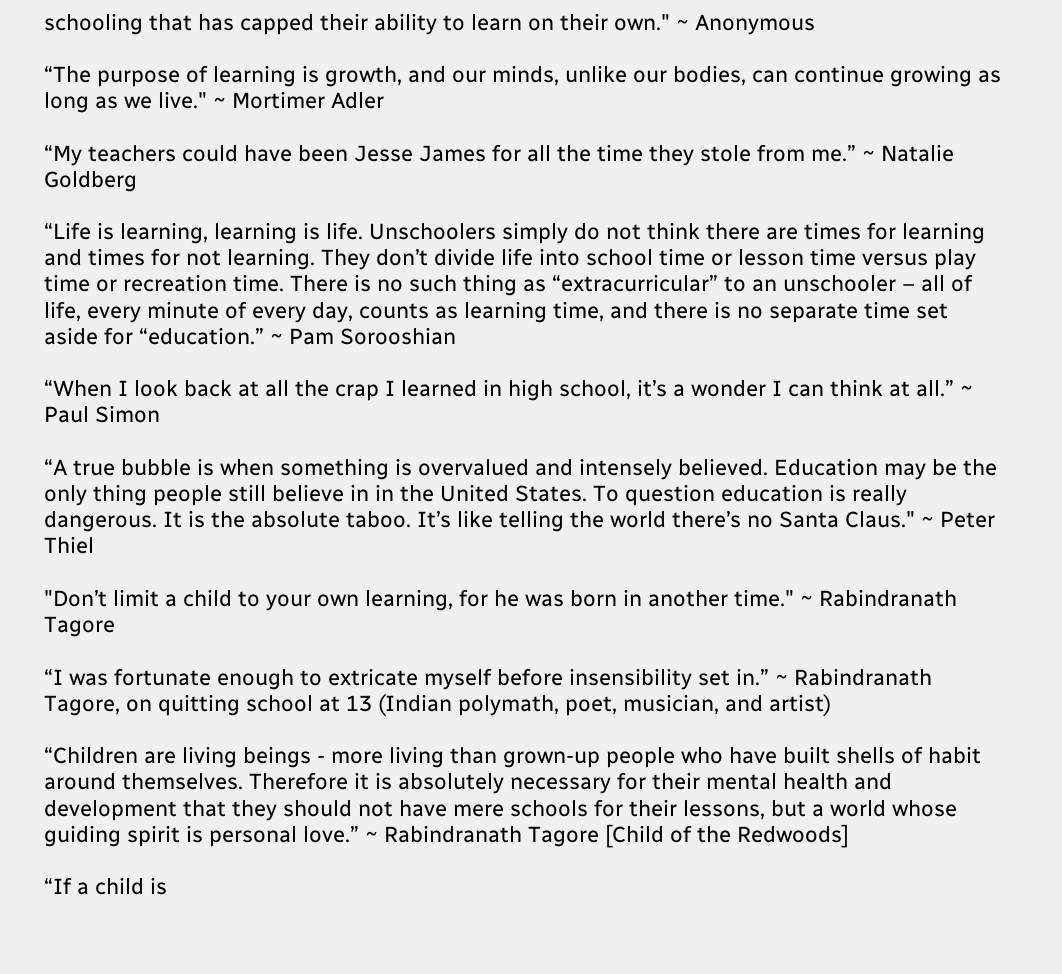schooling that has capped their ability to learn on their own." ~ Anonymous

“The purpose of learning is growth, and our minds, unlike our bodies, can continue growing as long as we live." ~ Mortimer Adler

“My teachers could have been Jesse James for all the time they stole from me.” ~ Natalie Goldberg

“Life is learning, learning is life. Unschoolers simply do not think there are times for learning and times for not learning. They don’t divide life into school time or lesson time versus play time or recreation time. There is no such thing as “extracurricular” to an unschooler – all of life, every minute of every day, counts as learning time, and there is no separate time set aside for “education.” ~ Pam Sorooshian

“When I look back at all the crap I learned in high school, it’s a wonder I can think at all.” ~ Paul Simon

“A true bubble is when something is overvalued and intensely believed. Education may be the only thing people still believe in in the United States. To question education is really dangerous. It is the absolute taboo. It’s like telling the world there’s no Santa Claus." ~ Peter Thiel

"Don’t limit a child to your own learning, for he was born in another time." ~ Rabindranath Tagore

“I was fortunate enough to extricate myself before insensibility set in.” ~ Rabindranath Tagore, on quitting school at 13 (Indian polymath, poet, musician, and artist)

“Children are living beings - more living than grown-up people who have built shells of habit around themselves. Therefore it is absolutely necessary for their mental health and development that they should not have mere schools for their lessons, but a world whose guiding spirit is personal love.” ~ Rabindranath Tagore [Child of the Redwoods]

“If a child is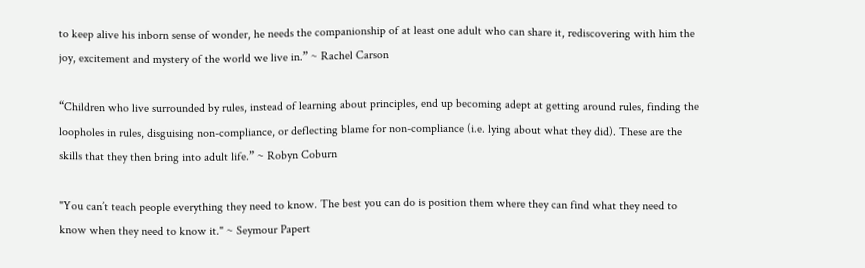to keep alive his inborn sense of wonder, he needs the companionship of at least one adult who can share it, rediscovering with him the joy, excitement and mystery of the world we live in.” ~ Rachel Carson

“Children who live surrounded by rules, instead of learning about principles, end up becoming adept at getting around rules, finding the loopholes in rules, disguising non-compliance, or deflecting blame for non-compliance (i.e. lying about what they did). These are the skills that they then bring into adult life.” ~ Robyn Coburn

"You can’t teach people everything they need to know. The best you can do is position them where they can find what they need to know when they need to know it." ~ Seymour Papert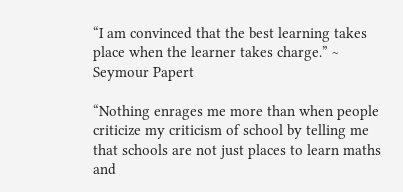“I am convinced that the best learning takes place when the learner takes charge.” ~ Seymour Papert

“Nothing enrages me more than when people criticize my criticism of school by telling me that schools are not just places to learn maths and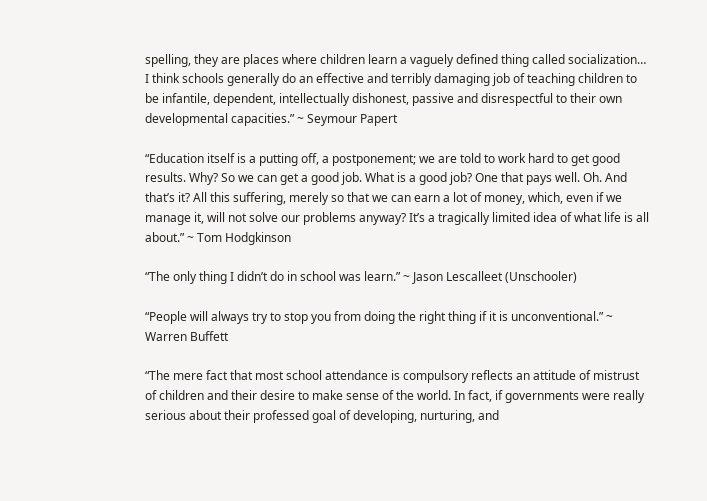spelling, they are places where children learn a vaguely defined thing called socialization… I think schools generally do an effective and terribly damaging job of teaching children to be infantile, dependent, intellectually dishonest, passive and disrespectful to their own developmental capacities.” ~ Seymour Papert

“Education itself is a putting off, a postponement; we are told to work hard to get good results. Why? So we can get a good job. What is a good job? One that pays well. Oh. And that’s it? All this suffering, merely so that we can earn a lot of money, which, even if we manage it, will not solve our problems anyway? It’s a tragically limited idea of what life is all about.” ~ Tom Hodgkinson

“The only thing I didn’t do in school was learn.” ~ Jason Lescalleet (Unschooler)

“People will always try to stop you from doing the right thing if it is unconventional.” ~ Warren Buffett

“The mere fact that most school attendance is compulsory reflects an attitude of mistrust of children and their desire to make sense of the world. In fact, if governments were really serious about their professed goal of developing, nurturing, and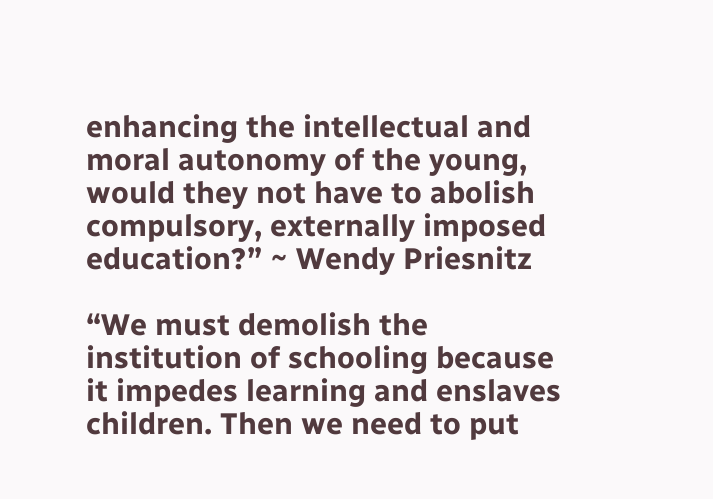enhancing the intellectual and moral autonomy of the young, would they not have to abolish compulsory, externally imposed education?” ~ Wendy Priesnitz

“We must demolish the institution of schooling because it impedes learning and enslaves children. Then we need to put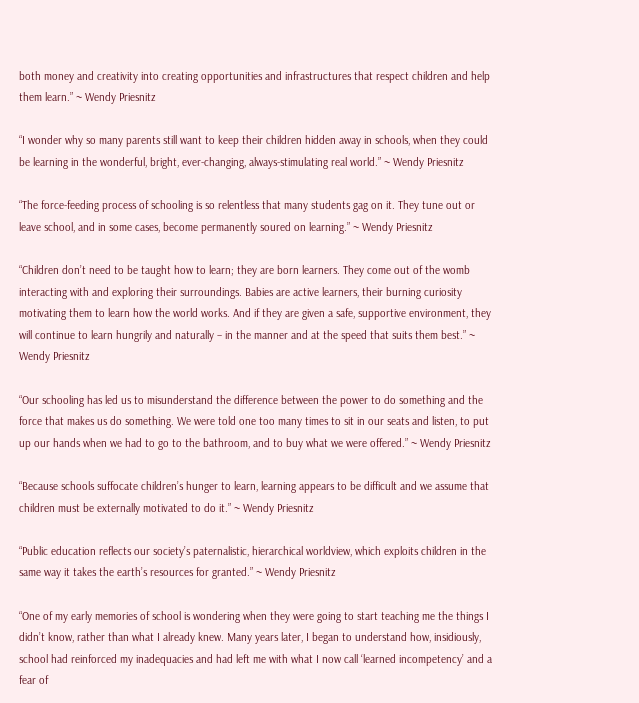both money and creativity into creating opportunities and infrastructures that respect children and help them learn.” ~ Wendy Priesnitz

“I wonder why so many parents still want to keep their children hidden away in schools, when they could be learning in the wonderful, bright, ever-changing, always-stimulating real world.” ~ Wendy Priesnitz

“The force-feeding process of schooling is so relentless that many students gag on it. They tune out or leave school, and in some cases, become permanently soured on learning.” ~ Wendy Priesnitz

“Children don’t need to be taught how to learn; they are born learners. They come out of the womb interacting with and exploring their surroundings. Babies are active learners, their burning curiosity motivating them to learn how the world works. And if they are given a safe, supportive environment, they will continue to learn hungrily and naturally – in the manner and at the speed that suits them best.” ~ Wendy Priesnitz

“Our schooling has led us to misunderstand the difference between the power to do something and the force that makes us do something. We were told one too many times to sit in our seats and listen, to put up our hands when we had to go to the bathroom, and to buy what we were offered.” ~ Wendy Priesnitz

“Because schools suffocate children’s hunger to learn, learning appears to be difficult and we assume that children must be externally motivated to do it.” ~ Wendy Priesnitz

“Public education reflects our society’s paternalistic, hierarchical worldview, which exploits children in the same way it takes the earth’s resources for granted.” ~ Wendy Priesnitz

“One of my early memories of school is wondering when they were going to start teaching me the things I didn’t know, rather than what I already knew. Many years later, I began to understand how, insidiously, school had reinforced my inadequacies and had left me with what I now call ‘learned incompetency’ and a fear of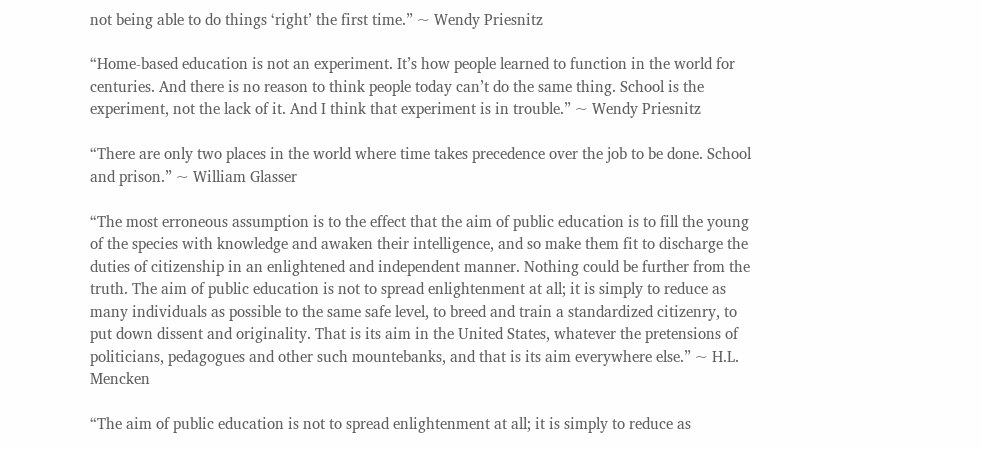not being able to do things ‘right’ the first time.” ~ Wendy Priesnitz

“Home-based education is not an experiment. It’s how people learned to function in the world for centuries. And there is no reason to think people today can’t do the same thing. School is the experiment, not the lack of it. And I think that experiment is in trouble.” ~ Wendy Priesnitz

“There are only two places in the world where time takes precedence over the job to be done. School and prison.” ~ William Glasser

“The most erroneous assumption is to the effect that the aim of public education is to fill the young of the species with knowledge and awaken their intelligence, and so make them fit to discharge the duties of citizenship in an enlightened and independent manner. Nothing could be further from the truth. The aim of public education is not to spread enlightenment at all; it is simply to reduce as many individuals as possible to the same safe level, to breed and train a standardized citizenry, to put down dissent and originality. That is its aim in the United States, whatever the pretensions of politicians, pedagogues and other such mountebanks, and that is its aim everywhere else.” ~ H.L. Mencken

“The aim of public education is not to spread enlightenment at all; it is simply to reduce as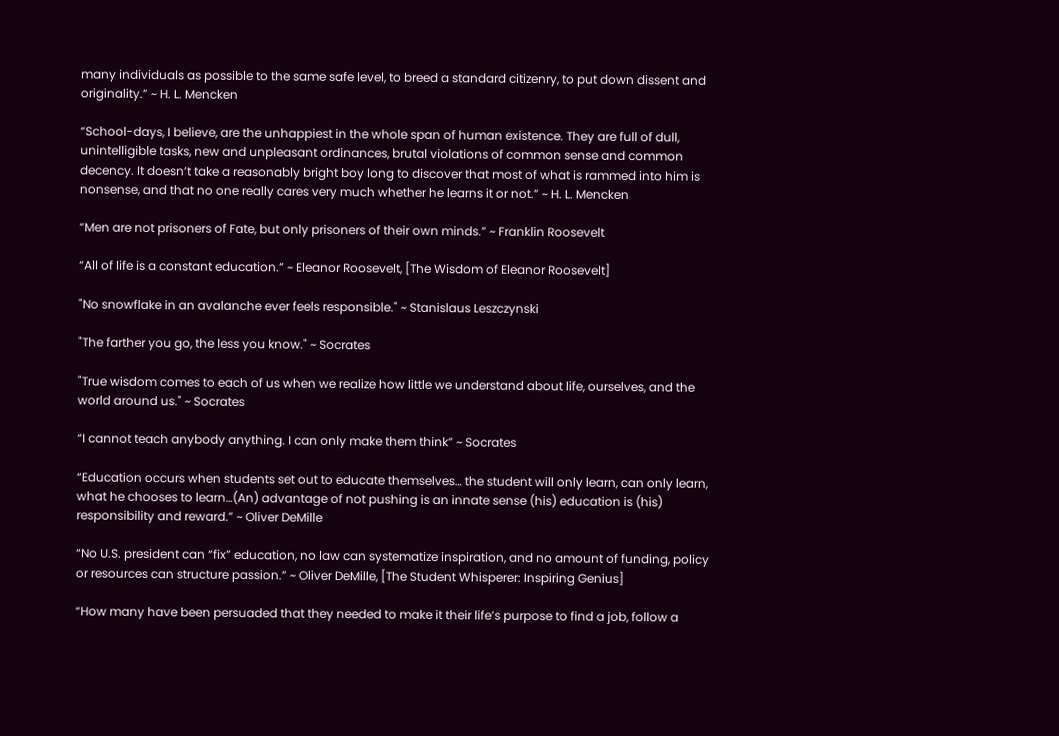many individuals as possible to the same safe level, to breed a standard citizenry, to put down dissent and originality.” ~ H. L. Mencken

“School-days, I believe, are the unhappiest in the whole span of human existence. They are full of dull, unintelligible tasks, new and unpleasant ordinances, brutal violations of common sense and common decency. It doesn’t take a reasonably bright boy long to discover that most of what is rammed into him is nonsense, and that no one really cares very much whether he learns it or not.” ~ H. L. Mencken

“Men are not prisoners of Fate, but only prisoners of their own minds.” ~ Franklin Roosevelt

“All of life is a constant education.” ~ Eleanor Roosevelt, [The Wisdom of Eleanor Roosevelt]

"No snowflake in an avalanche ever feels responsible." ~ Stanislaus Leszczynski

"The farther you go, the less you know." ~ Socrates

"True wisdom comes to each of us when we realize how little we understand about life, ourselves, and the world around us." ~ Socrates

“I cannot teach anybody anything. I can only make them think” ~ Socrates

“Education occurs when students set out to educate themselves… the student will only learn, can only learn, what he chooses to learn…(An) advantage of not pushing is an innate sense (his) education is (his) responsibility and reward.” ~ Oliver DeMille

“No U.S. president can “fix” education, no law can systematize inspiration, and no amount of funding, policy or resources can structure passion.” ~ Oliver DeMille, [The Student Whisperer: Inspiring Genius]

“How many have been persuaded that they needed to make it their life’s purpose to find a job, follow a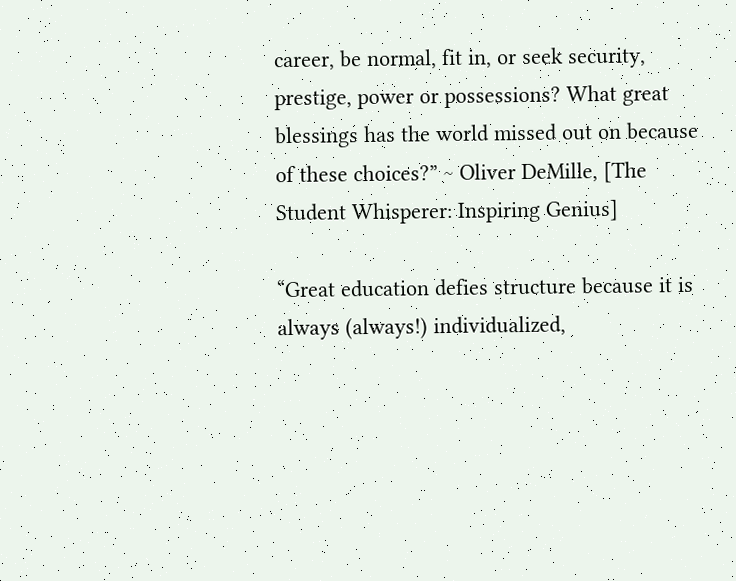career, be normal, fit in, or seek security, prestige, power or possessions? What great blessings has the world missed out on because of these choices?” ~ Oliver DeMille, [The Student Whisperer: Inspiring Genius]

“Great education defies structure because it is always (always!) individualized,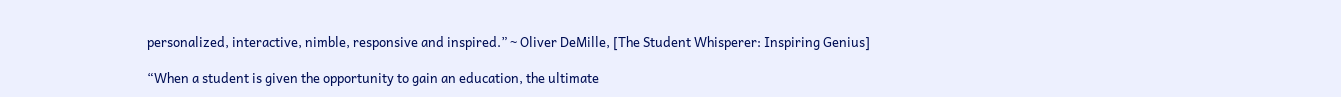personalized, interactive, nimble, responsive and inspired.” ~ Oliver DeMille, [The Student Whisperer: Inspiring Genius]

“When a student is given the opportunity to gain an education, the ultimate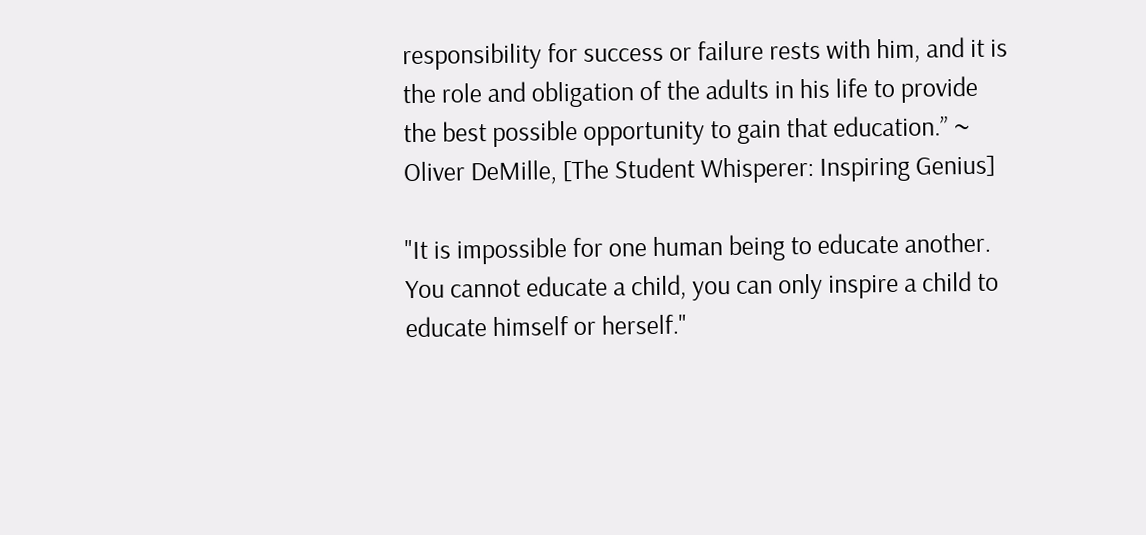responsibility for success or failure rests with him, and it is the role and obligation of the adults in his life to provide the best possible opportunity to gain that education.” ~ Oliver DeMille, [The Student Whisperer: Inspiring Genius]

"It is impossible for one human being to educate another. You cannot educate a child, you can only inspire a child to educate himself or herself."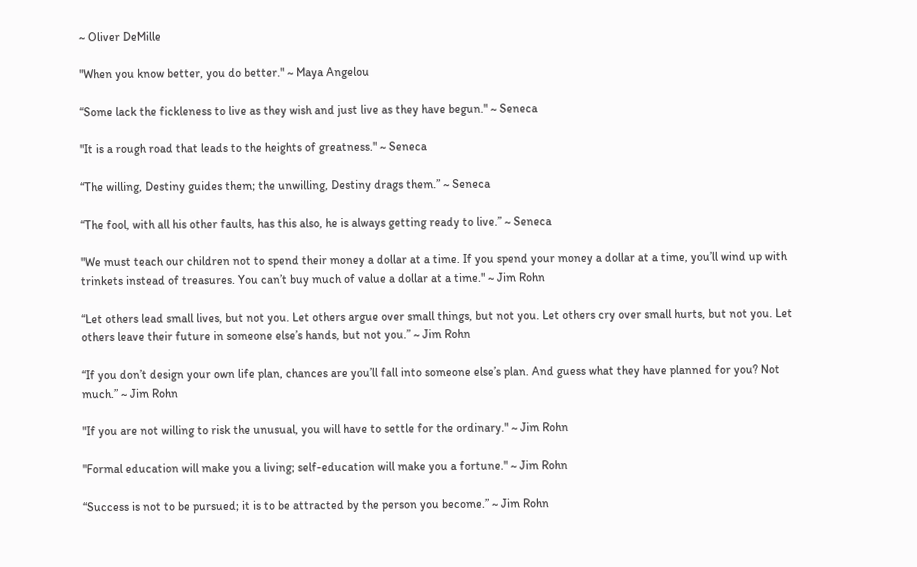~ Oliver DeMille

"When you know better, you do better." ~ Maya Angelou

“Some lack the fickleness to live as they wish and just live as they have begun." ~ Seneca

"It is a rough road that leads to the heights of greatness." ~ Seneca

“The willing, Destiny guides them; the unwilling, Destiny drags them.” ~ Seneca

“The fool, with all his other faults, has this also, he is always getting ready to live.” ~ Seneca

"We must teach our children not to spend their money a dollar at a time. If you spend your money a dollar at a time, you’ll wind up with trinkets instead of treasures. You can’t buy much of value a dollar at a time." ~ Jim Rohn

“Let others lead small lives, but not you. Let others argue over small things, but not you. Let others cry over small hurts, but not you. Let others leave their future in someone else’s hands, but not you.” ~ Jim Rohn

“If you don’t design your own life plan, chances are you’ll fall into someone else’s plan. And guess what they have planned for you? Not much.” ~ Jim Rohn

"If you are not willing to risk the unusual, you will have to settle for the ordinary." ~ Jim Rohn

"Formal education will make you a living; self-education will make you a fortune." ~ Jim Rohn

“Success is not to be pursued; it is to be attracted by the person you become.” ~ Jim Rohn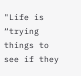"Life is “trying things to see if they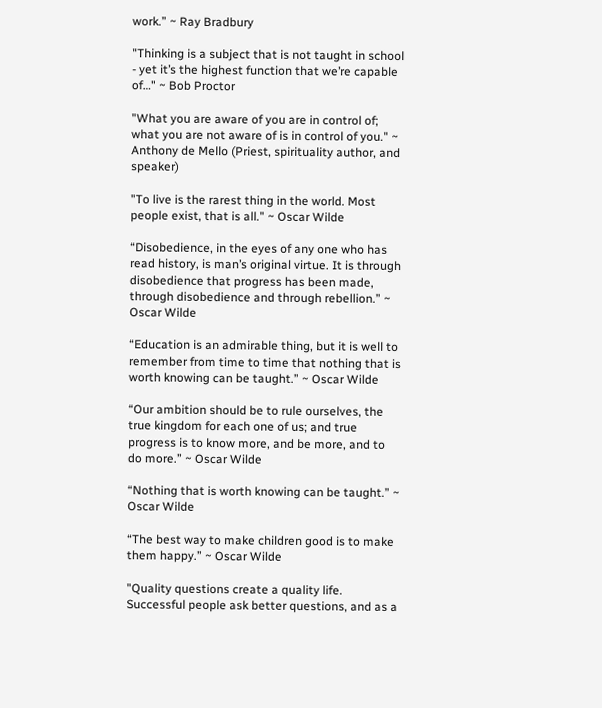work.” ~ Ray Bradbury

"Thinking is a subject that is not taught in school - yet it’s the highest function that we’re capable of…" ~ Bob Proctor

"What you are aware of you are in control of; what you are not aware of is in control of you." ~ Anthony de Mello (Priest, spirituality author, and speaker)

"To live is the rarest thing in the world. Most people exist, that is all." ~ Oscar Wilde

“Disobedience, in the eyes of any one who has read history, is man’s original virtue. It is through disobedience that progress has been made, through disobedience and through rebellion.” ~ Oscar Wilde

“Education is an admirable thing, but it is well to remember from time to time that nothing that is worth knowing can be taught.” ~ Oscar Wilde

“Our ambition should be to rule ourselves, the true kingdom for each one of us; and true progress is to know more, and be more, and to do more.” ~ Oscar Wilde

“Nothing that is worth knowing can be taught.” ~ Oscar Wilde

“The best way to make children good is to make them happy.” ~ Oscar Wilde

"Quality questions create a quality life. Successful people ask better questions, and as a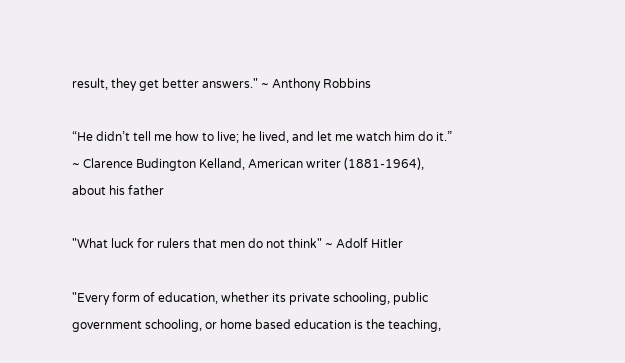result, they get better answers." ~ Anthony Robbins

“He didn’t tell me how to live; he lived, and let me watch him do it.” ~ Clarence Budington Kelland, American writer (1881-1964), about his father

"What luck for rulers that men do not think" ~ Adolf Hitler

"Every form of education, whether its private schooling, public government schooling, or home based education is the teaching,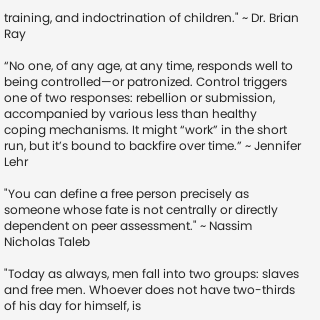training, and indoctrination of children." ~ Dr. Brian Ray

“No one, of any age, at any time, responds well to being controlled—or patronized. Control triggers one of two responses: rebellion or submission, accompanied by various less than healthy coping mechanisms. It might “work” in the short run, but it’s bound to backfire over time.” ~ Jennifer Lehr

"You can define a free person precisely as someone whose fate is not centrally or directly dependent on peer assessment." ~ Nassim Nicholas Taleb

"Today as always, men fall into two groups: slaves and free men. Whoever does not have two-thirds of his day for himself, is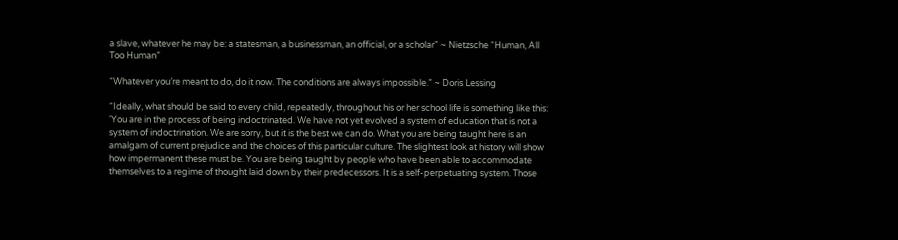a slave, whatever he may be: a statesman, a businessman, an official, or a scholar" ~ Nietzsche “Human, All Too Human”

“Whatever you’re meant to do, do it now. The conditions are always impossible.” ~ Doris Lessing

“Ideally, what should be said to every child, repeatedly, throughout his or her school life is something like this: 'You are in the process of being indoctrinated. We have not yet evolved a system of education that is not a system of indoctrination. We are sorry, but it is the best we can do. What you are being taught here is an amalgam of current prejudice and the choices of this particular culture. The slightest look at history will show how impermanent these must be. You are being taught by people who have been able to accommodate themselves to a regime of thought laid down by their predecessors. It is a self-perpetuating system. Those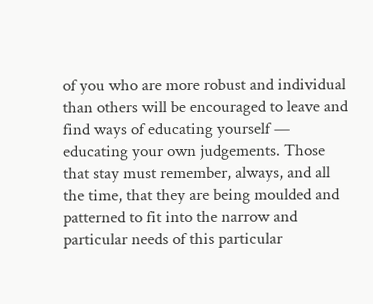of you who are more robust and individual than others will be encouraged to leave and find ways of educating yourself — educating your own judgements. Those that stay must remember, always, and all the time, that they are being moulded and patterned to fit into the narrow and particular needs of this particular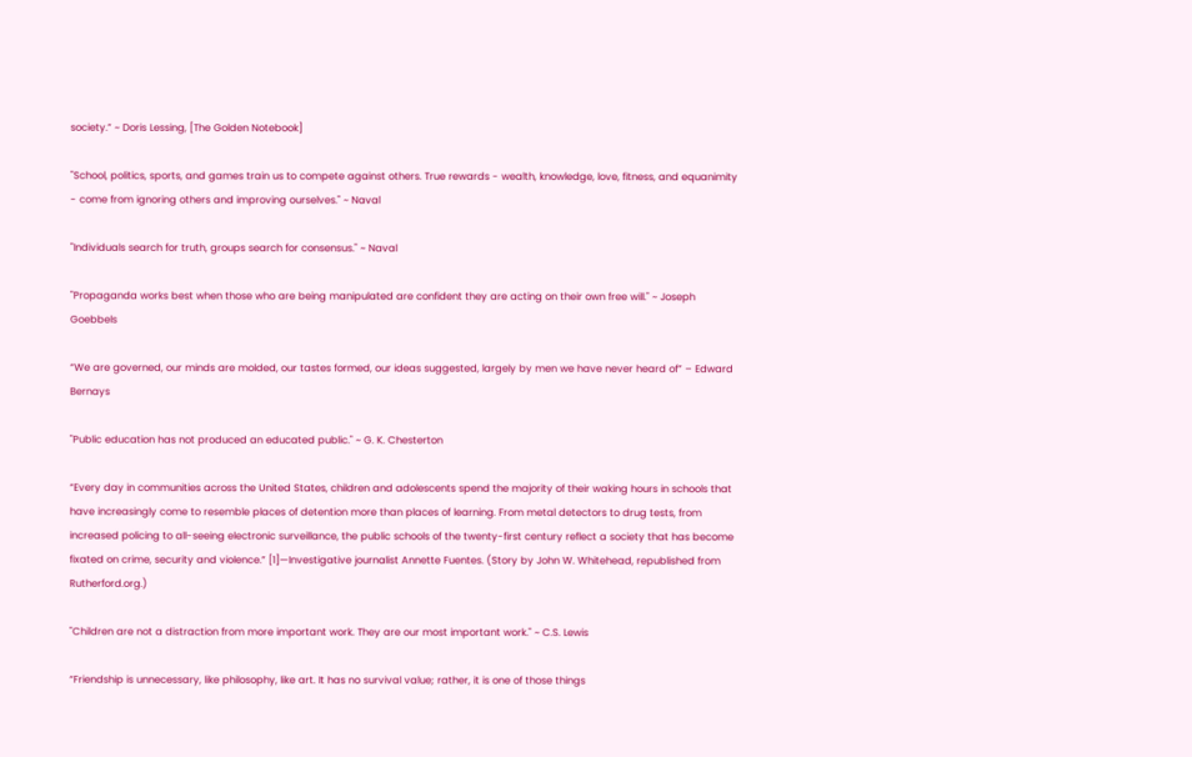society.” ~ Doris Lessing, [The Golden Notebook]

"School, politics, sports, and games train us to compete against others. True rewards - wealth, knowledge, love, fitness, and equanimity - come from ignoring others and improving ourselves." ~ Naval

"Individuals search for truth, groups search for consensus." ~ Naval

"Propaganda works best when those who are being manipulated are confident they are acting on their own free will." ~ Joseph Goebbels

“We are governed, our minds are molded, our tastes formed, our ideas suggested, largely by men we have never heard of” – Edward Bernays

"Public education has not produced an educated public." ~ G. K. Chesterton

“Every day in communities across the United States, children and adolescents spend the majority of their waking hours in schools that have increasingly come to resemble places of detention more than places of learning. From metal detectors to drug tests, from increased policing to all-seeing electronic surveillance, the public schools of the twenty-first century reflect a society that has become fixated on crime, security and violence.” [1]—Investigative journalist Annette Fuentes. (Story by John W. Whitehead, republished from Rutherford.org.)

"Children are not a distraction from more important work. They are our most important work." ~ C.S. Lewis

“Friendship is unnecessary, like philosophy, like art. It has no survival value; rather, it is one of those things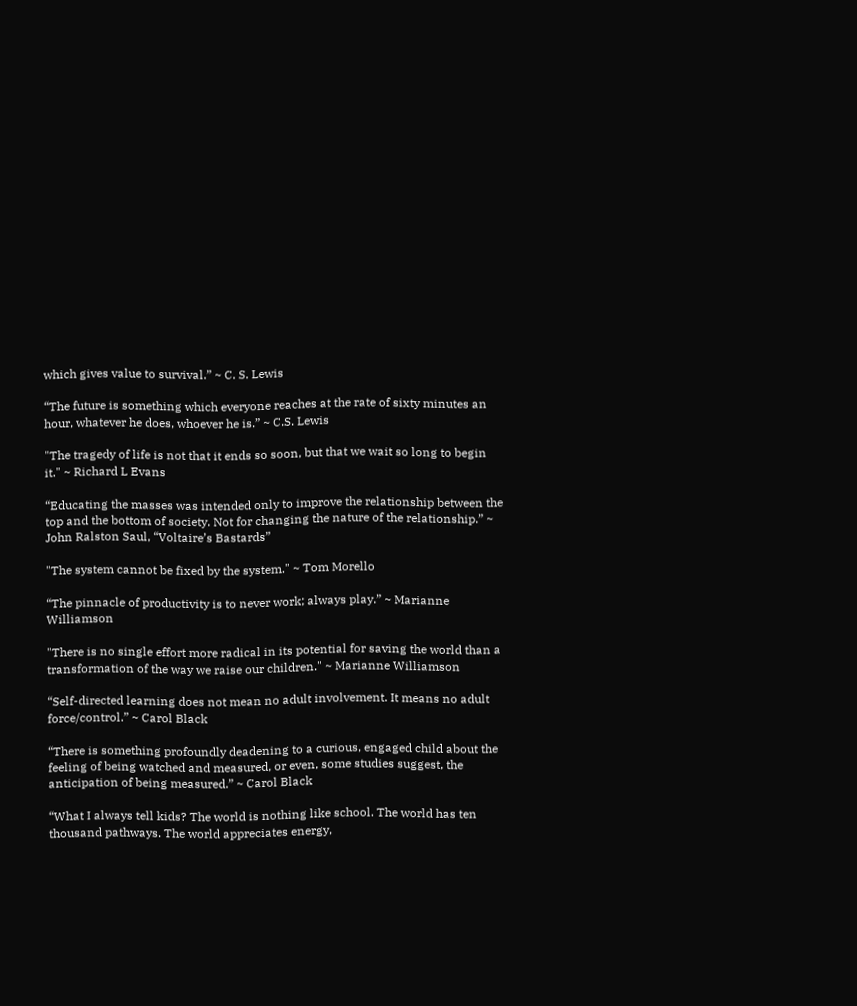which gives value to survival.” ~ C. S. Lewis

“The future is something which everyone reaches at the rate of sixty minutes an hour, whatever he does, whoever he is.” ~ C.S. Lewis

"The tragedy of life is not that it ends so soon, but that we wait so long to begin it." ~ Richard L Evans

“Educating the masses was intended only to improve the relationship between the top and the bottom of society. Not for changing the nature of the relationship.” ~ John Ralston Saul, “Voltaire’s Bastards”

"The system cannot be fixed by the system." ~ Tom Morello

“The pinnacle of productivity is to never work; always play.” ~ Marianne Williamson

"There is no single effort more radical in its potential for saving the world than a transformation of the way we raise our children." ~ Marianne Williamson

“Self-directed learning does not mean no adult involvement. It means no adult force/control.” ~ Carol Black

“There is something profoundly deadening to a curious, engaged child about the feeling of being watched and measured, or even, some studies suggest, the anticipation of being measured.” ~ Carol Black

“What I always tell kids? The world is nothing like school. The world has ten thousand pathways. The world appreciates energy,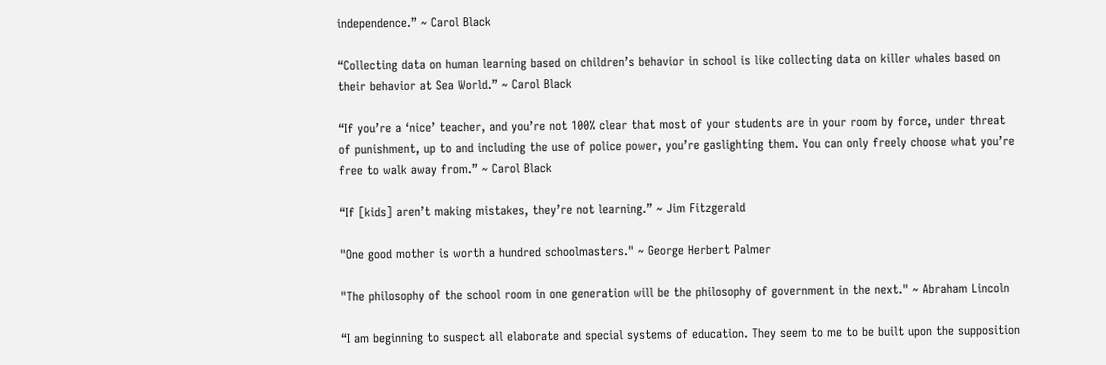independence.” ~ Carol Black

“Collecting data on human learning based on children’s behavior in school is like collecting data on killer whales based on their behavior at Sea World.” ~ Carol Black

“If you’re a ‘nice’ teacher, and you’re not 100% clear that most of your students are in your room by force, under threat of punishment, up to and including the use of police power, you’re gaslighting them. You can only freely choose what you’re free to walk away from.” ~ Carol Black

“If [kids] aren’t making mistakes, they’re not learning.” ~ Jim Fitzgerald

"One good mother is worth a hundred schoolmasters." ~ George Herbert Palmer

"The philosophy of the school room in one generation will be the philosophy of government in the next." ~ Abraham Lincoln

“I am beginning to suspect all elaborate and special systems of education. They seem to me to be built upon the supposition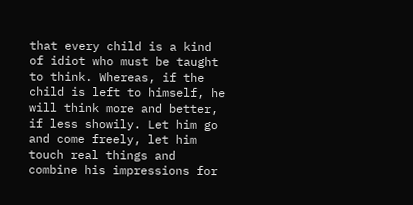that every child is a kind of idiot who must be taught to think. Whereas, if the child is left to himself, he will think more and better, if less showily. Let him go and come freely, let him touch real things and combine his impressions for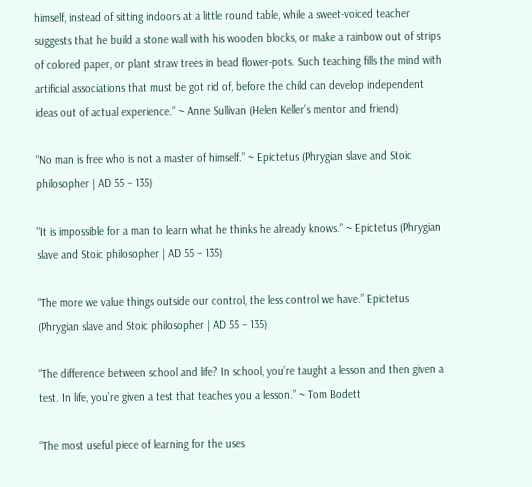himself, instead of sitting indoors at a little round table, while a sweet-voiced teacher suggests that he build a stone wall with his wooden blocks, or make a rainbow out of strips of colored paper, or plant straw trees in bead flower-pots. Such teaching fills the mind with artificial associations that must be got rid of, before the child can develop independent ideas out of actual experience.” ~ Anne Sullivan (Helen Keller’s mentor and friend)

“No man is free who is not a master of himself.” ~ Epictetus (Phrygian slave and Stoic philosopher | AD 55 – 135)

"It is impossible for a man to learn what he thinks he already knows." ~ Epictetus (Phrygian slave and Stoic philosopher | AD 55 – 135)

“The more we value things outside our control, the less control we have.” Epictetus (Phrygian slave and Stoic philosopher | AD 55 – 135)

“The difference between school and life? In school, you’re taught a lesson and then given a test. In life, you’re given a test that teaches you a lesson.” ~ Tom Bodett

“The most useful piece of learning for the uses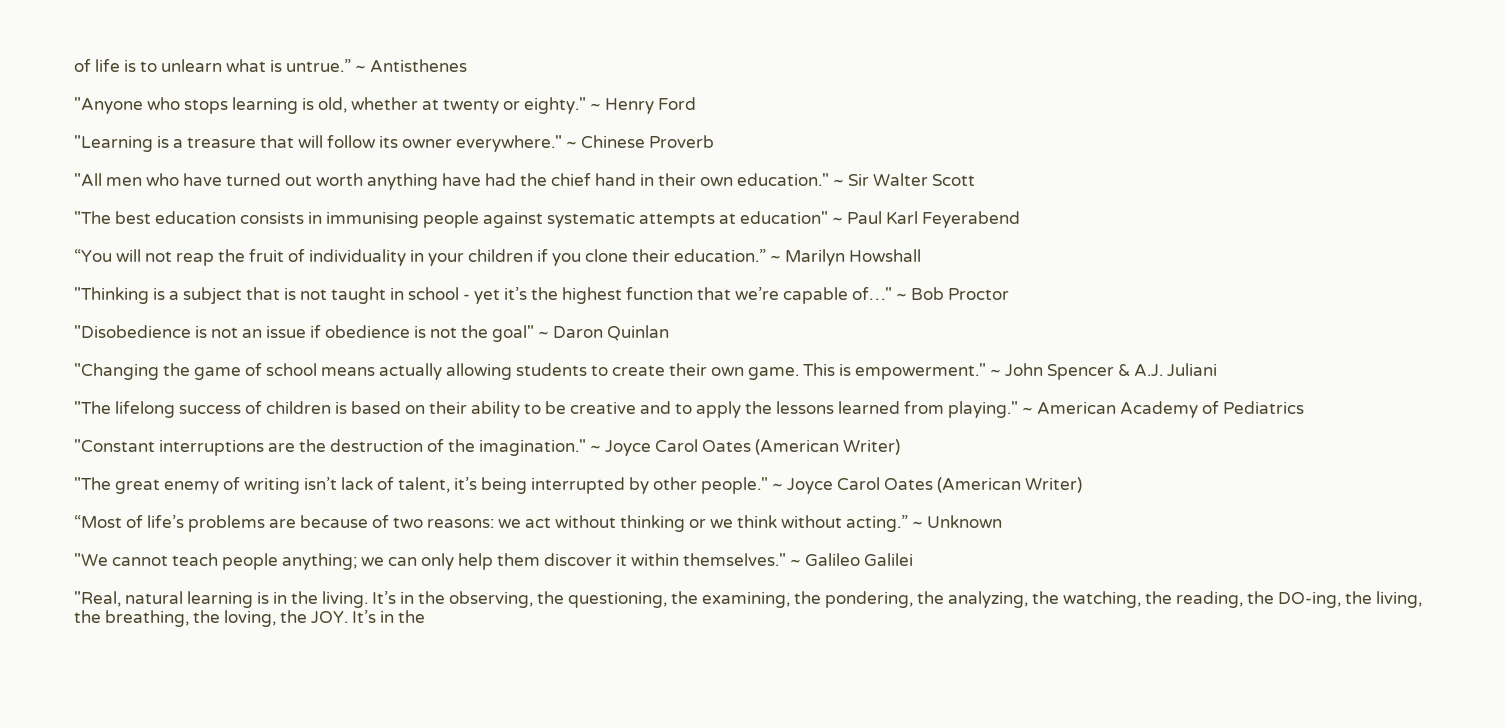of life is to unlearn what is untrue.” ~ Antisthenes

"Anyone who stops learning is old, whether at twenty or eighty." ~ Henry Ford

"Learning is a treasure that will follow its owner everywhere." ~ Chinese Proverb

"All men who have turned out worth anything have had the chief hand in their own education." ~ Sir Walter Scott

"The best education consists in immunising people against systematic attempts at education" ~ Paul Karl Feyerabend

“You will not reap the fruit of individuality in your children if you clone their education.” ~ Marilyn Howshall

"Thinking is a subject that is not taught in school - yet it’s the highest function that we’re capable of…" ~ Bob Proctor

"Disobedience is not an issue if obedience is not the goal" ~ Daron Quinlan

"Changing the game of school means actually allowing students to create their own game. This is empowerment." ~ John Spencer & A.J. Juliani

"The lifelong success of children is based on their ability to be creative and to apply the lessons learned from playing." ~ American Academy of Pediatrics

"Constant interruptions are the destruction of the imagination." ~ Joyce Carol Oates (American Writer)

"The great enemy of writing isn’t lack of talent, it’s being interrupted by other people." ~ Joyce Carol Oates (American Writer)

“Most of life’s problems are because of two reasons: we act without thinking or we think without acting.” ~ Unknown

"We cannot teach people anything; we can only help them discover it within themselves." ~ Galileo Galilei

"Real, natural learning is in the living. It’s in the observing, the questioning, the examining, the pondering, the analyzing, the watching, the reading, the DO-ing, the living, the breathing, the loving, the JOY. It’s in the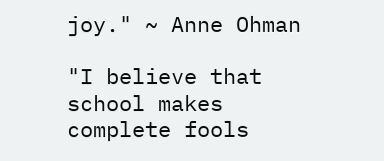joy." ~ Anne Ohman

"I believe that school makes complete fools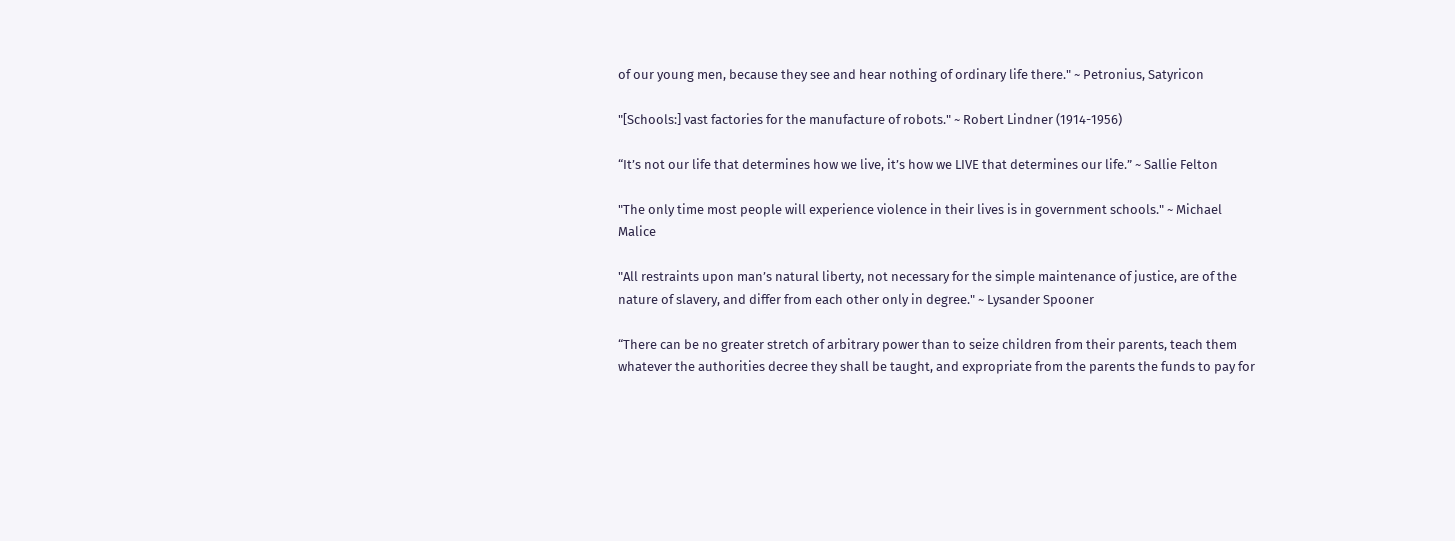of our young men, because they see and hear nothing of ordinary life there." ~ Petronius, Satyricon

"[Schools:] vast factories for the manufacture of robots." ~ Robert Lindner (1914-1956)

“It’s not our life that determines how we live, it’s how we LIVE that determines our life.” ~ Sallie Felton

"The only time most people will experience violence in their lives is in government schools." ~ Michael Malice

"All restraints upon man’s natural liberty, not necessary for the simple maintenance of justice, are of the nature of slavery, and differ from each other only in degree." ~ Lysander Spooner

“There can be no greater stretch of arbitrary power than to seize children from their parents, teach them whatever the authorities decree they shall be taught, and expropriate from the parents the funds to pay for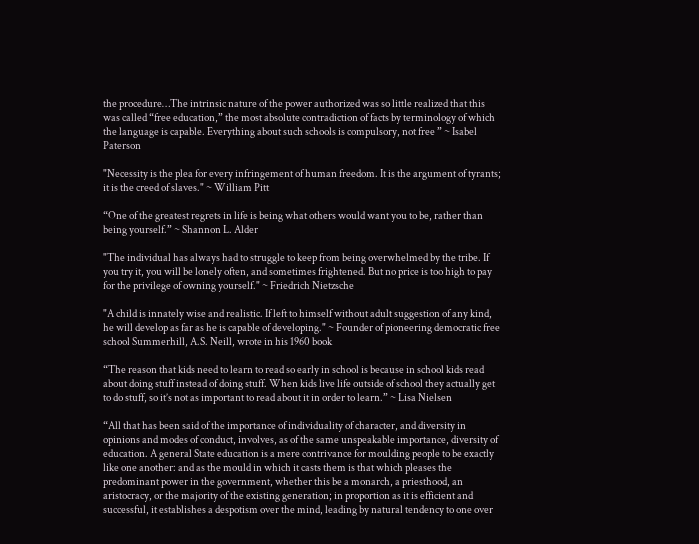the procedure…The intrinsic nature of the power authorized was so little realized that this was called “free education,” the most absolute contradiction of facts by terminology of which the language is capable. Everything about such schools is compulsory, not free ” ~ Isabel Paterson

"Necessity is the plea for every infringement of human freedom. It is the argument of tyrants; it is the creed of slaves." ~ William Pitt

“One of the greatest regrets in life is being what others would want you to be, rather than being yourself.” ~ Shannon L. Alder

"The individual has always had to struggle to keep from being overwhelmed by the tribe. If you try it, you will be lonely often, and sometimes frightened. But no price is too high to pay for the privilege of owning yourself." ~ Friedrich Nietzsche

"A child is innately wise and realistic. If left to himself without adult suggestion of any kind, he will develop as far as he is capable of developing." ~ Founder of pioneering democratic free school Summerhill, A.S. Neill, wrote in his 1960 book

“The reason that kids need to learn to read so early in school is because in school kids read about doing stuff instead of doing stuff. When kids live life outside of school they actually get to do stuff, so it’s not as important to read about it in order to learn.” ~ Lisa Nielsen

“All that has been said of the importance of individuality of character, and diversity in opinions and modes of conduct, involves, as of the same unspeakable importance, diversity of education. A general State education is a mere contrivance for moulding people to be exactly like one another: and as the mould in which it casts them is that which pleases the predominant power in the government, whether this be a monarch, a priesthood, an aristocracy, or the majority of the existing generation; in proportion as it is efficient and successful, it establishes a despotism over the mind, leading by natural tendency to one over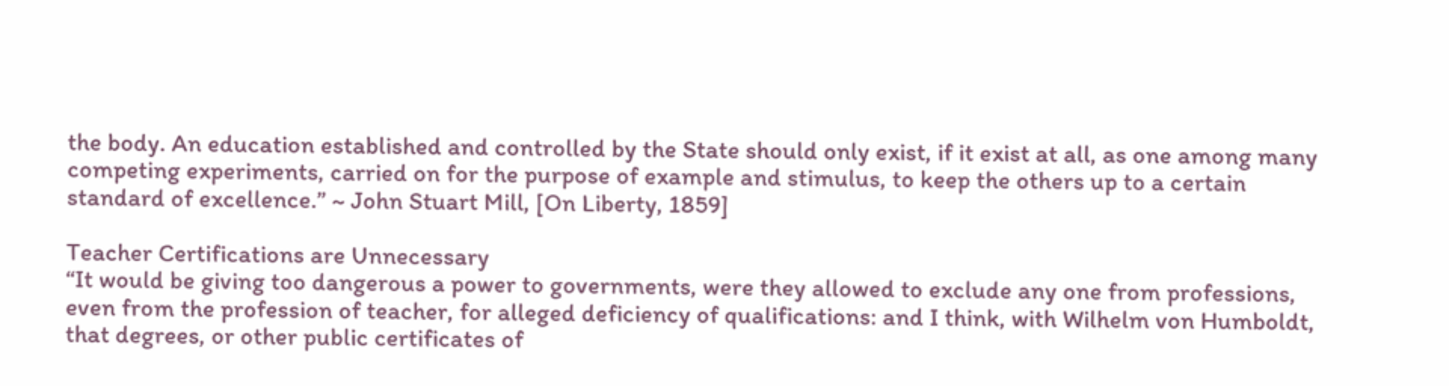the body. An education established and controlled by the State should only exist, if it exist at all, as one among many competing experiments, carried on for the purpose of example and stimulus, to keep the others up to a certain standard of excellence.” ~ John Stuart Mill, [On Liberty, 1859]

Teacher Certifications are Unnecessary
“It would be giving too dangerous a power to governments, were they allowed to exclude any one from professions, even from the profession of teacher, for alleged deficiency of qualifications: and I think, with Wilhelm von Humboldt, that degrees, or other public certificates of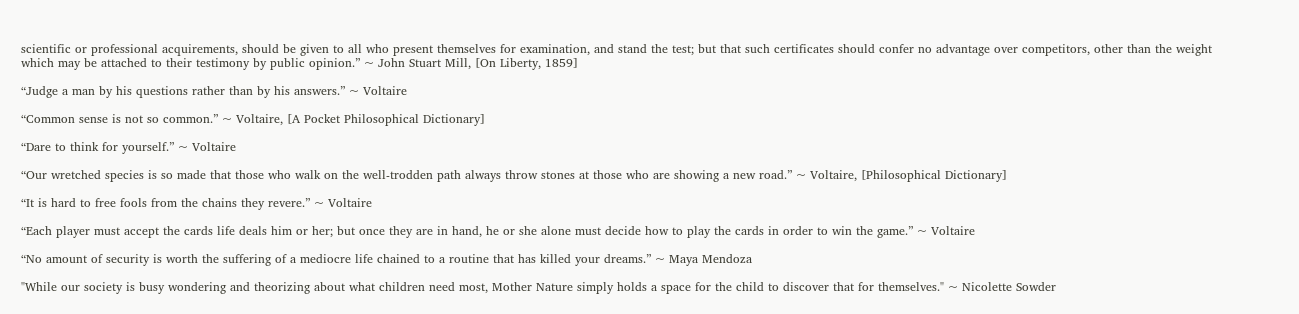scientific or professional acquirements, should be given to all who present themselves for examination, and stand the test; but that such certificates should confer no advantage over competitors, other than the weight which may be attached to their testimony by public opinion.” ~ John Stuart Mill, [On Liberty, 1859]

“Judge a man by his questions rather than by his answers.” ~ Voltaire

“Common sense is not so common.” ~ Voltaire, [A Pocket Philosophical Dictionary]

“Dare to think for yourself.” ~ Voltaire

“Our wretched species is so made that those who walk on the well-trodden path always throw stones at those who are showing a new road.” ~ Voltaire, [Philosophical Dictionary]

“It is hard to free fools from the chains they revere.” ~ Voltaire

“Each player must accept the cards life deals him or her; but once they are in hand, he or she alone must decide how to play the cards in order to win the game.” ~ Voltaire

“No amount of security is worth the suffering of a mediocre life chained to a routine that has killed your dreams.” ~ Maya Mendoza

"While our society is busy wondering and theorizing about what children need most, Mother Nature simply holds a space for the child to discover that for themselves." ~ Nicolette Sowder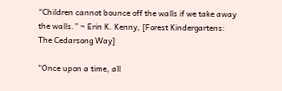“Children cannot bounce off the walls if we take away the walls.” ~ Erin K. Kenny, [Forest Kindergartens: The Cedarsong Way]

“Once upon a time, all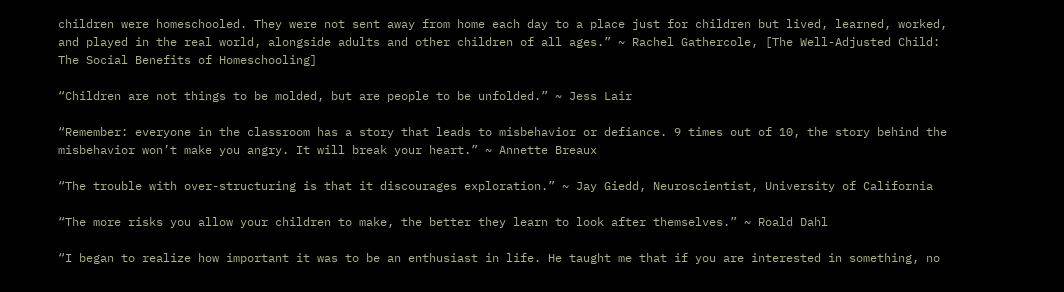children were homeschooled. They were not sent away from home each day to a place just for children but lived, learned, worked, and played in the real world, alongside adults and other children of all ages.” ~ Rachel Gathercole, [The Well-Adjusted Child: The Social Benefits of Homeschooling]

“Children are not things to be molded, but are people to be unfolded.” ~ Jess Lair

“Remember: everyone in the classroom has a story that leads to misbehavior or defiance. 9 times out of 10, the story behind the misbehavior won’t make you angry. It will break your heart.” ~ Annette Breaux

“The trouble with over-structuring is that it discourages exploration.” ~ Jay Giedd, Neuroscientist, University of California

“The more risks you allow your children to make, the better they learn to look after themselves.” ~ Roald Dahl

“I began to realize how important it was to be an enthusiast in life. He taught me that if you are interested in something, no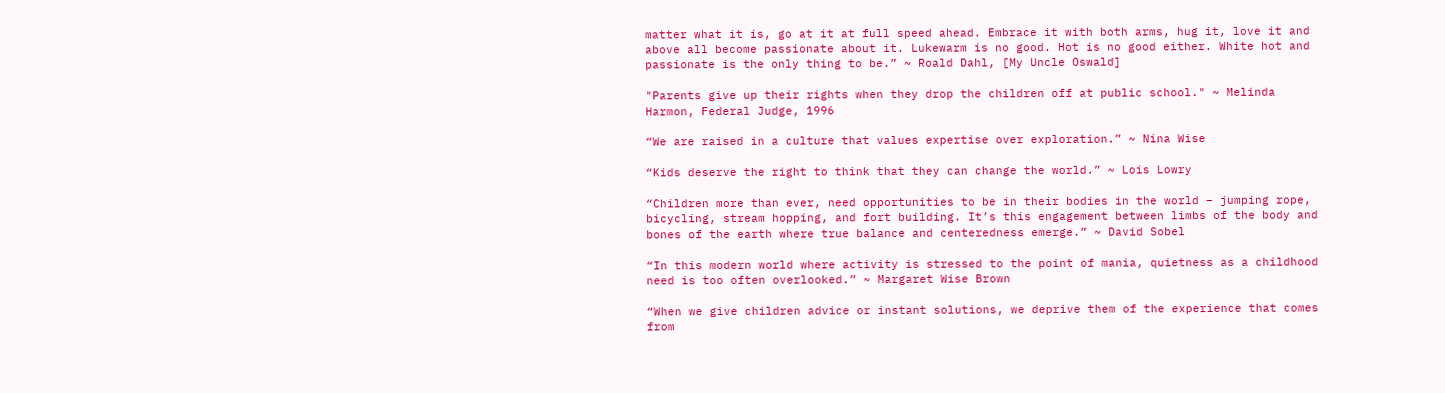matter what it is, go at it at full speed ahead. Embrace it with both arms, hug it, love it and above all become passionate about it. Lukewarm is no good. Hot is no good either. White hot and passionate is the only thing to be.” ~ Roald Dahl, [My Uncle Oswald]

"Parents give up their rights when they drop the children off at public school." ~ Melinda Harmon, Federal Judge, 1996

“We are raised in a culture that values expertise over exploration.” ~ Nina Wise

“Kids deserve the right to think that they can change the world.” ~ Lois Lowry

“Children more than ever, need opportunities to be in their bodies in the world – jumping rope, bicycling, stream hopping, and fort building. It’s this engagement between limbs of the body and bones of the earth where true balance and centeredness emerge.” ~ David Sobel

“In this modern world where activity is stressed to the point of mania, quietness as a childhood need is too often overlooked.” ~ Margaret Wise Brown

“When we give children advice or instant solutions, we deprive them of the experience that comes from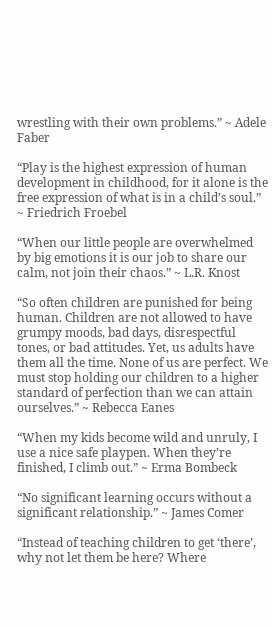wrestling with their own problems.” ~ Adele Faber

“Play is the highest expression of human development in childhood, for it alone is the free expression of what is in a child’s soul.” ~ Friedrich Froebel

“When our little people are overwhelmed by big emotions it is our job to share our calm, not join their chaos.” ~ L.R. Knost

“So often children are punished for being human. Children are not allowed to have grumpy moods, bad days, disrespectful tones, or bad attitudes. Yet, us adults have them all the time. None of us are perfect. We must stop holding our children to a higher standard of perfection than we can attain ourselves.” ~ Rebecca Eanes

“When my kids become wild and unruly, I use a nice safe playpen. When they’re finished, I climb out.” ~ Erma Bombeck

“No significant learning occurs without a significant relationship.” ~ James Comer

“Instead of teaching children to get ‘there’, why not let them be here? Where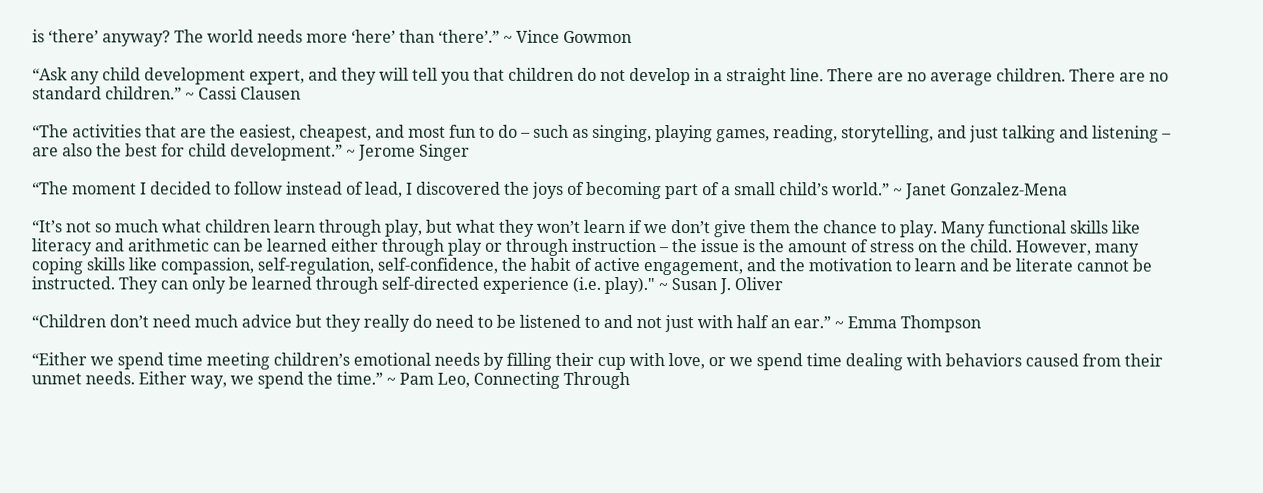is ‘there’ anyway? The world needs more ‘here’ than ‘there’.” ~ Vince Gowmon

“Ask any child development expert, and they will tell you that children do not develop in a straight line. There are no average children. There are no standard children.” ~ Cassi Clausen

“The activities that are the easiest, cheapest, and most fun to do – such as singing, playing games, reading, storytelling, and just talking and listening – are also the best for child development.” ~ Jerome Singer

“The moment I decided to follow instead of lead, I discovered the joys of becoming part of a small child’s world.” ~ Janet Gonzalez-Mena

“It’s not so much what children learn through play, but what they won’t learn if we don’t give them the chance to play. Many functional skills like literacy and arithmetic can be learned either through play or through instruction – the issue is the amount of stress on the child. However, many coping skills like compassion, self-regulation, self-confidence, the habit of active engagement, and the motivation to learn and be literate cannot be instructed. They can only be learned through self-directed experience (i.e. play)." ~ Susan J. Oliver

“Children don’t need much advice but they really do need to be listened to and not just with half an ear.” ~ Emma Thompson

“Either we spend time meeting children’s emotional needs by filling their cup with love, or we spend time dealing with behaviors caused from their unmet needs. Either way, we spend the time.” ~ Pam Leo, Connecting Through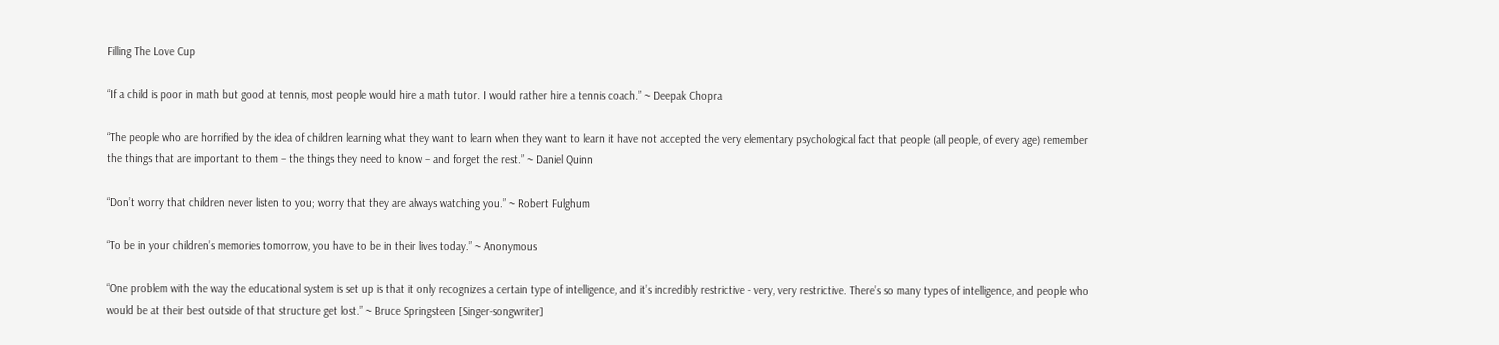Filling The Love Cup

“If a child is poor in math but good at tennis, most people would hire a math tutor. I would rather hire a tennis coach.” ~ Deepak Chopra

“The people who are horrified by the idea of children learning what they want to learn when they want to learn it have not accepted the very elementary psychological fact that people (all people, of every age) remember the things that are important to them – the things they need to know – and forget the rest.” ~ Daniel Quinn

“Don’t worry that children never listen to you; worry that they are always watching you.” ~ Robert Fulghum

“To be in your children’s memories tomorrow, you have to be in their lives today.” ~ Anonymous

“One problem with the way the educational system is set up is that it only recognizes a certain type of intelligence, and it’s incredibly restrictive - very, very restrictive. There’s so many types of intelligence, and people who would be at their best outside of that structure get lost.” ~ Bruce Springsteen [Singer-songwriter]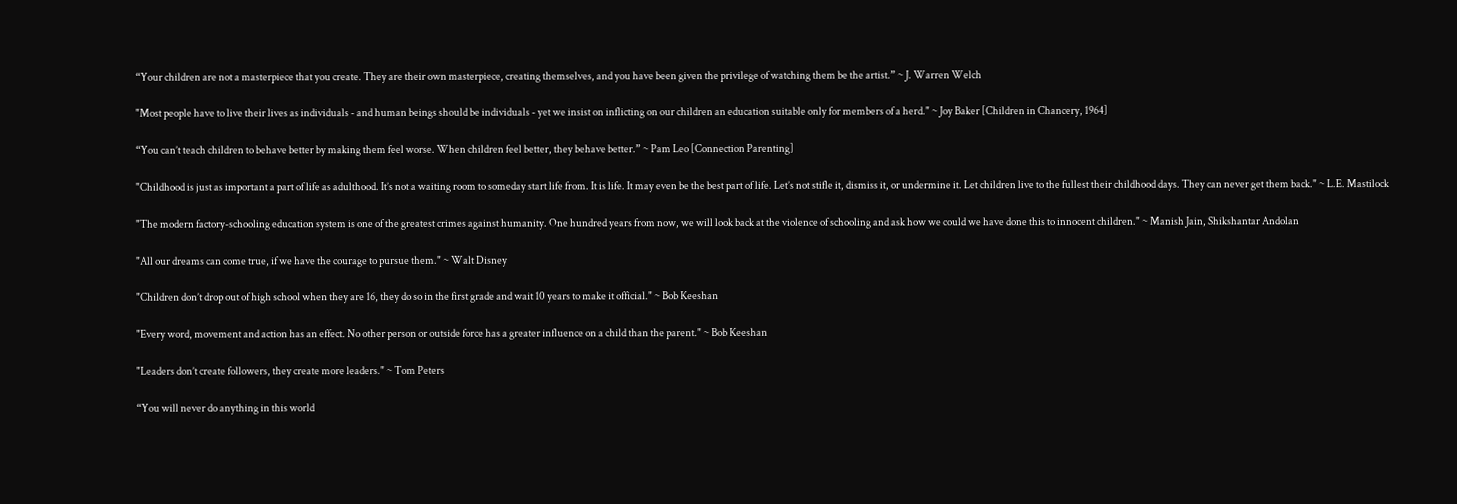“Your children are not a masterpiece that you create. They are their own masterpiece, creating themselves, and you have been given the privilege of watching them be the artist.” ~ J. Warren Welch

"Most people have to live their lives as individuals - and human beings should be individuals - yet we insist on inflicting on our children an education suitable only for members of a herd." ~ Joy Baker [Children in Chancery, 1964]

“You can’t teach children to behave better by making them feel worse. When children feel better, they behave better.” ~ Pam Leo [Connection Parenting]

"Childhood is just as important a part of life as adulthood. It’s not a waiting room to someday start life from. It is life. It may even be the best part of life. Let’s not stifle it, dismiss it, or undermine it. Let children live to the fullest their childhood days. They can never get them back." ~ L.E. Mastilock

"The modern factory-schooling education system is one of the greatest crimes against humanity. One hundred years from now, we will look back at the violence of schooling and ask how we could we have done this to innocent children." ~ Manish Jain, Shikshantar Andolan

"All our dreams can come true, if we have the courage to pursue them." ~ Walt Disney

"Children don’t drop out of high school when they are 16, they do so in the first grade and wait 10 years to make it official." ~ Bob Keeshan

"Every word, movement and action has an effect. No other person or outside force has a greater influence on a child than the parent." ~ Bob Keeshan

"Leaders don’t create followers, they create more leaders." ~ Tom Peters

“You will never do anything in this world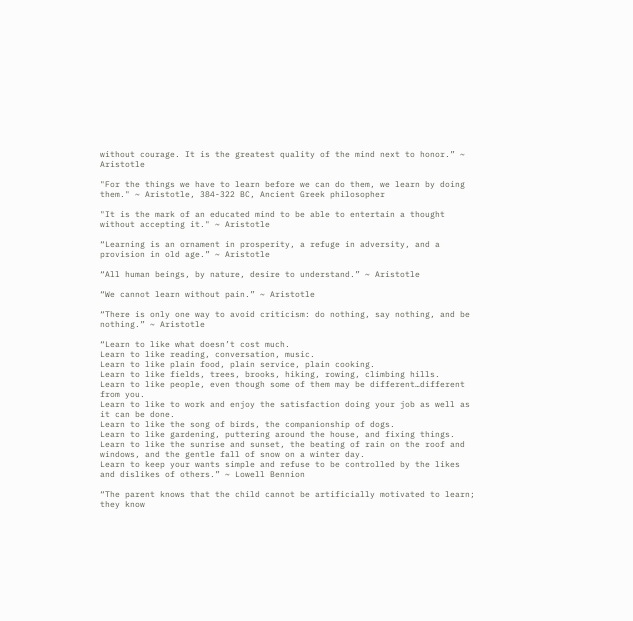without courage. It is the greatest quality of the mind next to honor.” ~ Aristotle

"For the things we have to learn before we can do them, we learn by doing them." ~ Aristotle, 384-322 BC, Ancient Greek philosopher

"It is the mark of an educated mind to be able to entertain a thought without accepting it." ~ Aristotle

“Learning is an ornament in prosperity, a refuge in adversity, and a provision in old age.” ~ Aristotle

“All human beings, by nature, desire to understand.” ~ Aristotle

“We cannot learn without pain.” ~ Aristotle

“There is only one way to avoid criticism: do nothing, say nothing, and be nothing.” ~ Aristotle

“Learn to like what doesn’t cost much.
Learn to like reading, conversation, music.
Learn to like plain food, plain service, plain cooking.
Learn to like fields, trees, brooks, hiking, rowing, climbing hills.
Learn to like people, even though some of them may be different…different from you.
Learn to like to work and enjoy the satisfaction doing your job as well as it can be done.
Learn to like the song of birds, the companionship of dogs.
Learn to like gardening, puttering around the house, and fixing things.
Learn to like the sunrise and sunset, the beating of rain on the roof and windows, and the gentle fall of snow on a winter day.
Learn to keep your wants simple and refuse to be controlled by the likes and dislikes of others.” ~ Lowell Bennion

“The parent knows that the child cannot be artificially motivated to learn; they know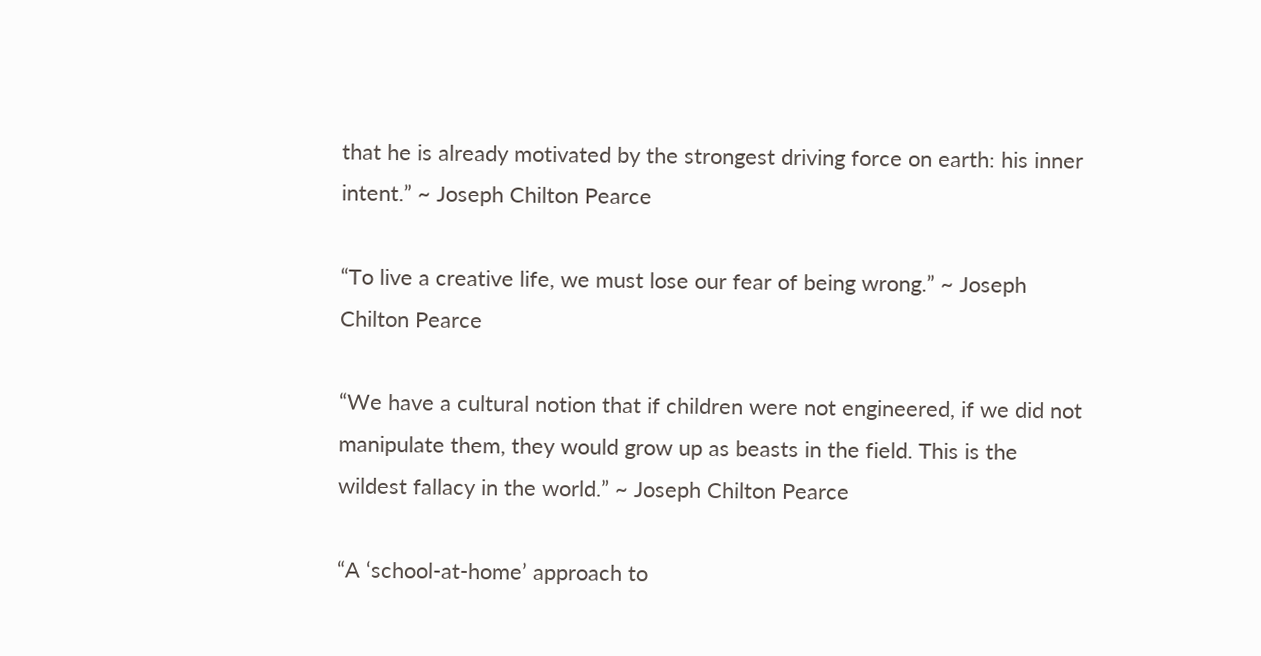that he is already motivated by the strongest driving force on earth: his inner intent.” ~ Joseph Chilton Pearce

“To live a creative life, we must lose our fear of being wrong.” ~ Joseph Chilton Pearce

“We have a cultural notion that if children were not engineered, if we did not manipulate them, they would grow up as beasts in the field. This is the wildest fallacy in the world.” ~ Joseph Chilton Pearce

“A ‘school-at-home’ approach to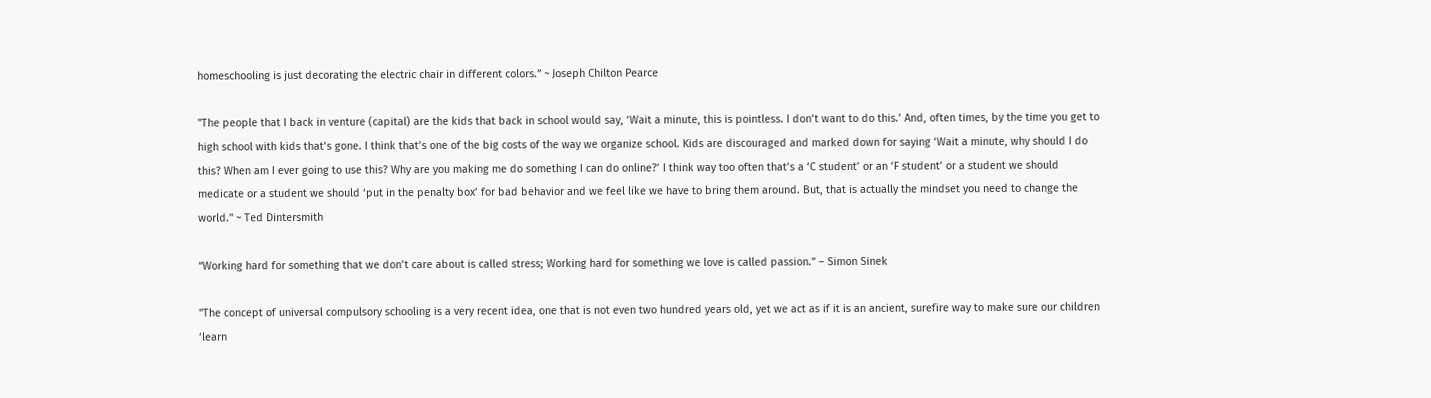homeschooling is just decorating the electric chair in different colors.” ~ Joseph Chilton Pearce

"The people that I back in venture (capital) are the kids that back in school would say, ‘Wait a minute, this is pointless. I don’t want to do this.’ And, often times, by the time you get to high school with kids that’s gone. I think that’s one of the big costs of the way we organize school. Kids are discouraged and marked down for saying ‘Wait a minute, why should I do this? When am I ever going to use this? Why are you making me do something I can do online?’ I think way too often that’s a ‘C student’ or an ‘F student’ or a student we should medicate or a student we should ‘put in the penalty box’ for bad behavior and we feel like we have to bring them around. But, that is actually the mindset you need to change the world." ~ Ted Dintersmith

“Working hard for something that we don’t care about is called stress; Working hard for something we love is called passion.” – Simon Sinek

"The concept of universal compulsory schooling is a very recent idea, one that is not even two hundred years old, yet we act as if it is an ancient, surefire way to make sure our children ‘learn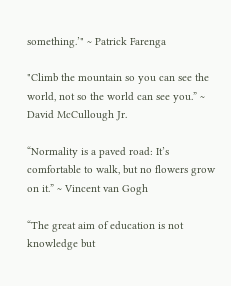something.’" ~ Patrick Farenga

"Climb the mountain so you can see the world, not so the world can see you.” ~ David McCullough Jr.

“Normality is a paved road: It’s comfortable to walk, but no flowers grow on it.” ~ Vincent van Gogh

“The great aim of education is not knowledge but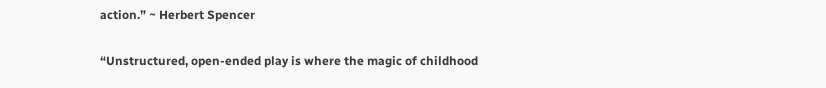action.” ~ Herbert Spencer

“Unstructured, open-ended play is where the magic of childhood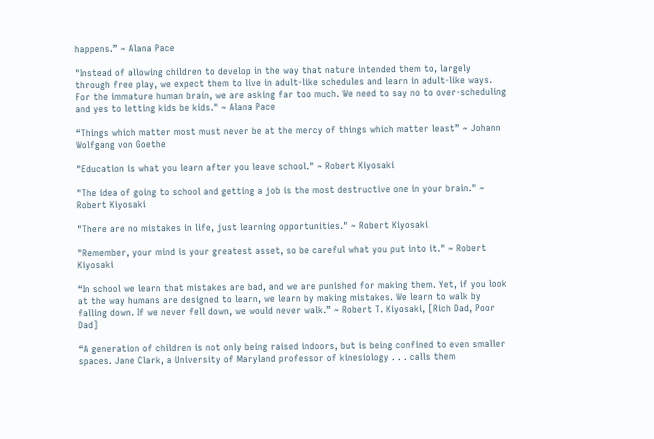happens.” ~ Alana Pace

"Instead of allowing children to develop in the way that nature intended them to, largely through free play, we expect them to live in adult-like schedules and learn in adult-like ways. For the immature human brain, we are asking far too much. We need to say no to over-scheduling and yes to letting kids be kids." ~ Alana Pace

“Things which matter most must never be at the mercy of things which matter least” ~ Johann Wolfgang von Goethe

"Education is what you learn after you leave school." ~ Robert Kiyosaki

"The idea of going to school and getting a job is the most destructive one in your brain." ~ Robert Kiyosaki

"There are no mistakes in life, just learning opportunities." ~ Robert Kiyosaki

"Remember, your mind is your greatest asset, so be careful what you put into it." ~ Robert Kiyosaki

“In school we learn that mistakes are bad, and we are punished for making them. Yet, if you look at the way humans are designed to learn, we learn by making mistakes. We learn to walk by falling down. If we never fell down, we would never walk.” ~ Robert T. Kiyosaki, [Rich Dad, Poor Dad]

“A generation of children is not only being raised indoors, but is being confined to even smaller spaces. Jane Clark, a University of Maryland professor of kinesiology . . . calls them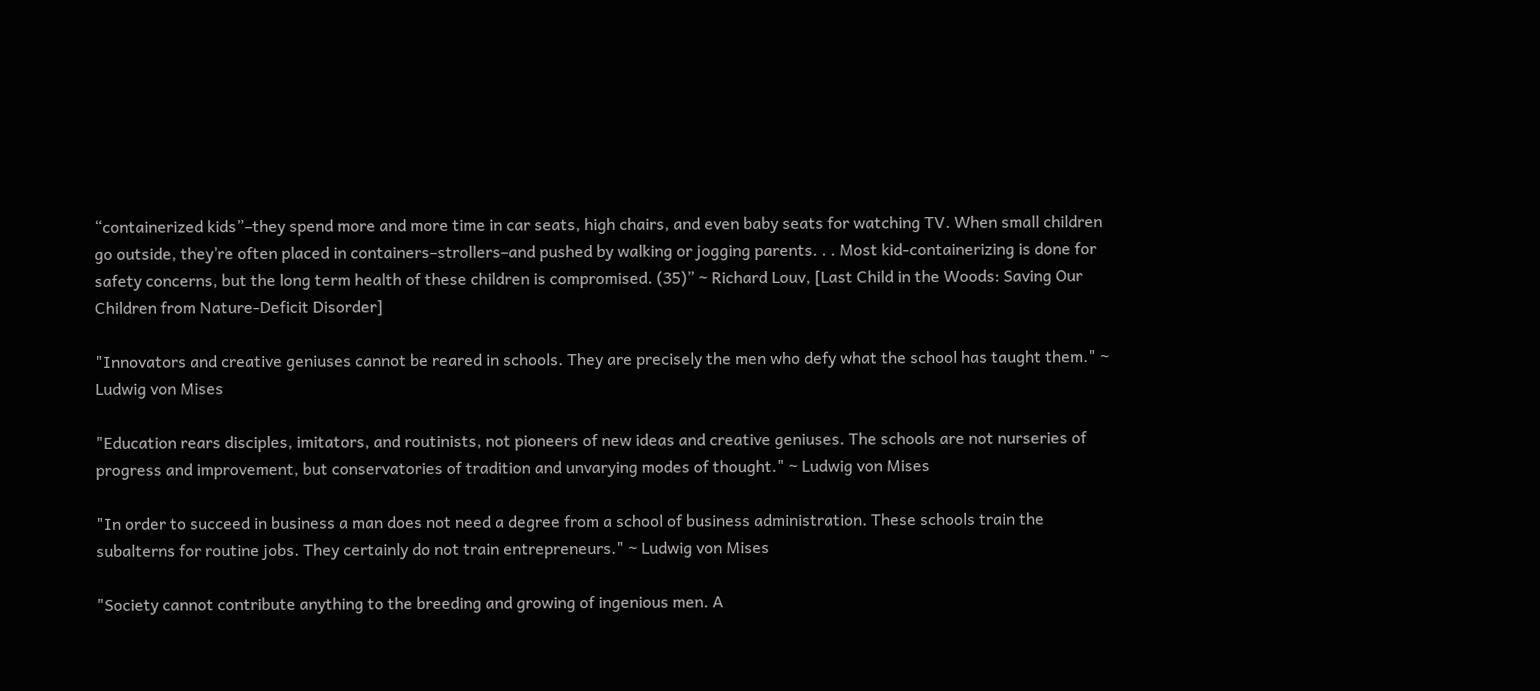“containerized kids”–they spend more and more time in car seats, high chairs, and even baby seats for watching TV. When small children go outside, they’re often placed in containers–strollers–and pushed by walking or jogging parents. . . Most kid-containerizing is done for safety concerns, but the long term health of these children is compromised. (35)” ~ Richard Louv, [Last Child in the Woods: Saving Our Children from Nature-Deficit Disorder]

"Innovators and creative geniuses cannot be reared in schools. They are precisely the men who defy what the school has taught them." ~ Ludwig von Mises

"Education rears disciples, imitators, and routinists, not pioneers of new ideas and creative geniuses. The schools are not nurseries of progress and improvement, but conservatories of tradition and unvarying modes of thought." ~ Ludwig von Mises

"In order to succeed in business a man does not need a degree from a school of business administration. These schools train the subalterns for routine jobs. They certainly do not train entrepreneurs." ~ Ludwig von Mises

"Society cannot contribute anything to the breeding and growing of ingenious men. A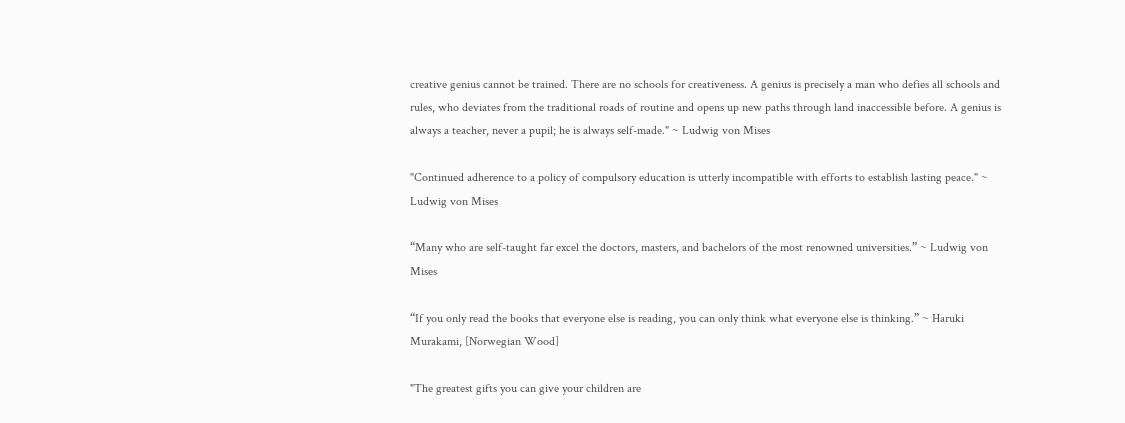creative genius cannot be trained. There are no schools for creativeness. A genius is precisely a man who defies all schools and rules, who deviates from the traditional roads of routine and opens up new paths through land inaccessible before. A genius is always a teacher, never a pupil; he is always self-made." ~ Ludwig von Mises

"Continued adherence to a policy of compulsory education is utterly incompatible with efforts to establish lasting peace." ~ Ludwig von Mises

“Many who are self-taught far excel the doctors, masters, and bachelors of the most renowned universities.” ~ Ludwig von Mises

“If you only read the books that everyone else is reading, you can only think what everyone else is thinking.” ~ Haruki Murakami, [Norwegian Wood]

"The greatest gifts you can give your children are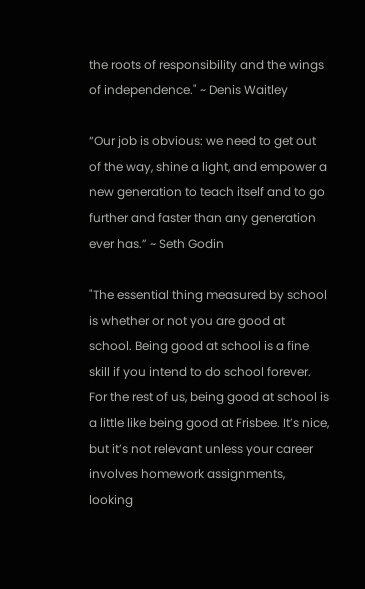the roots of responsibility and the wings of independence." ~ Denis Waitley

“Our job is obvious: we need to get out of the way, shine a light, and empower a new generation to teach itself and to go further and faster than any generation ever has.” ~ Seth Godin

"The essential thing measured by school is whether or not you are good at school. Being good at school is a fine skill if you intend to do school forever. For the rest of us, being good at school is a little like being good at Frisbee. It’s nice, but it’s not relevant unless your career involves homework assignments, looking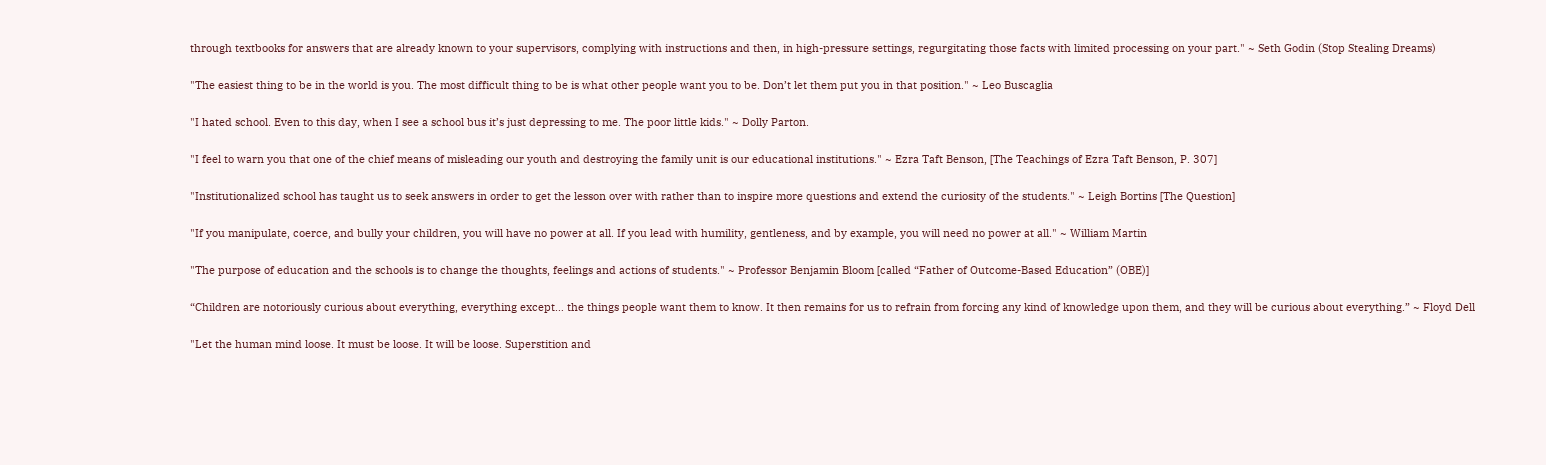through textbooks for answers that are already known to your supervisors, complying with instructions and then, in high-pressure settings, regurgitating those facts with limited processing on your part." ~ Seth Godin (Stop Stealing Dreams)

"The easiest thing to be in the world is you. The most difficult thing to be is what other people want you to be. Don’t let them put you in that position." ~ Leo Buscaglia

"I hated school. Even to this day, when I see a school bus it’s just depressing to me. The poor little kids." ~ Dolly Parton.

"I feel to warn you that one of the chief means of misleading our youth and destroying the family unit is our educational institutions." ~ Ezra Taft Benson, [The Teachings of Ezra Taft Benson, P. 307]

"Institutionalized school has taught us to seek answers in order to get the lesson over with rather than to inspire more questions and extend the curiosity of the students." ~ Leigh Bortins [The Question]

"If you manipulate, coerce, and bully your children, you will have no power at all. If you lead with humility, gentleness, and by example, you will need no power at all." ~ William Martin

"The purpose of education and the schools is to change the thoughts, feelings and actions of students." ~ Professor Benjamin Bloom [called “Father of Outcome-Based Education” (OBE)]

“Children are notoriously curious about everything, everything except… the things people want them to know. It then remains for us to refrain from forcing any kind of knowledge upon them, and they will be curious about everything.” ~ Floyd Dell

"Let the human mind loose. It must be loose. It will be loose. Superstition and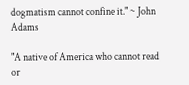dogmatism cannot confine it." ~ John Adams

"A native of America who cannot read or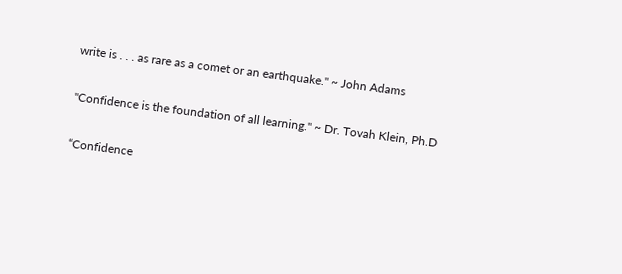write is . . . as rare as a comet or an earthquake." ~ John Adams

"Confidence is the foundation of all learning." ~ Dr. Tovah Klein, Ph.D

“Confidence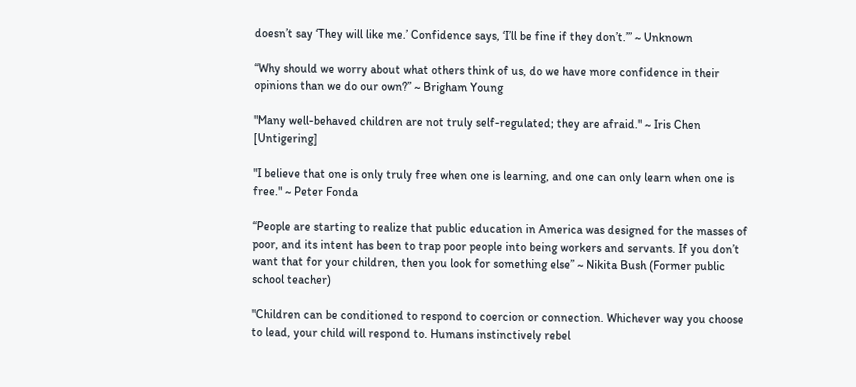doesn’t say ‘They will like me.’ Confidence says, ‘I’ll be fine if they don’t.’” ~ Unknown

“Why should we worry about what others think of us, do we have more confidence in their opinions than we do our own?” ~ Brigham Young

"Many well-behaved children are not truly self-regulated; they are afraid." ~ Iris Chen [Untigering]

"I believe that one is only truly free when one is learning, and one can only learn when one is free." ~ Peter Fonda

“People are starting to realize that public education in America was designed for the masses of poor, and its intent has been to trap poor people into being workers and servants. If you don’t want that for your children, then you look for something else” ~ Nikita Bush (Former public school teacher)

"Children can be conditioned to respond to coercion or connection. Whichever way you choose to lead, your child will respond to. Humans instinctively rebel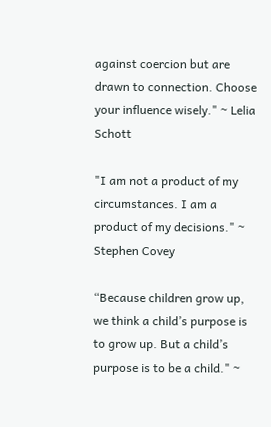against coercion but are drawn to connection. Choose your influence wisely." ~ Lelia Schott

"I am not a product of my circumstances. I am a product of my decisions." ~ Stephen Covey

“Because children grow up, we think a child’s purpose is to grow up. But a child’s purpose is to be a child." ~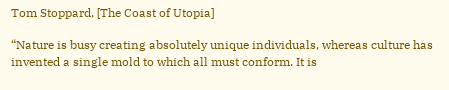Tom Stoppard, [The Coast of Utopia]

“Nature is busy creating absolutely unique individuals, whereas culture has invented a single mold to which all must conform. It is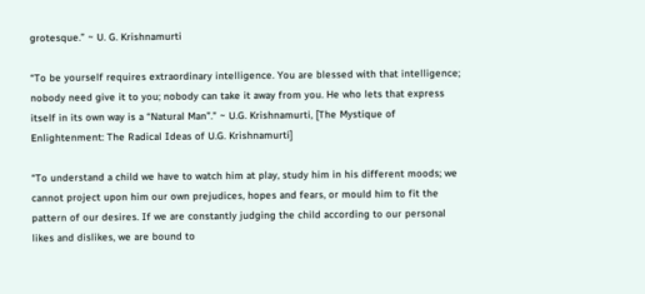grotesque.” ~ U. G. Krishnamurti

“To be yourself requires extraordinary intelligence. You are blessed with that intelligence; nobody need give it to you; nobody can take it away from you. He who lets that express itself in its own way is a “Natural Man”.” ~ U.G. Krishnamurti, [The Mystique of Enlightenment: The Radical Ideas of U.G. Krishnamurti]

“To understand a child we have to watch him at play, study him in his different moods; we cannot project upon him our own prejudices, hopes and fears, or mould him to fit the pattern of our desires. If we are constantly judging the child according to our personal likes and dislikes, we are bound to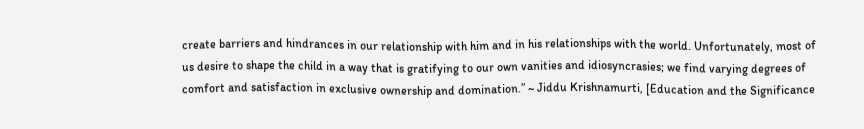create barriers and hindrances in our relationship with him and in his relationships with the world. Unfortunately, most of us desire to shape the child in a way that is gratifying to our own vanities and idiosyncrasies; we find varying degrees of comfort and satisfaction in exclusive ownership and domination.” ~ Jiddu Krishnamurti, [Education and the Significance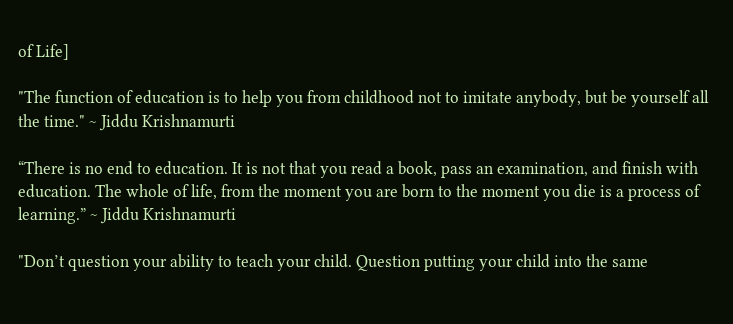of Life]

"The function of education is to help you from childhood not to imitate anybody, but be yourself all the time." ~ Jiddu Krishnamurti

“There is no end to education. It is not that you read a book, pass an examination, and finish with education. The whole of life, from the moment you are born to the moment you die is a process of learning.” ~ Jiddu Krishnamurti

"Don’t question your ability to teach your child. Question putting your child into the same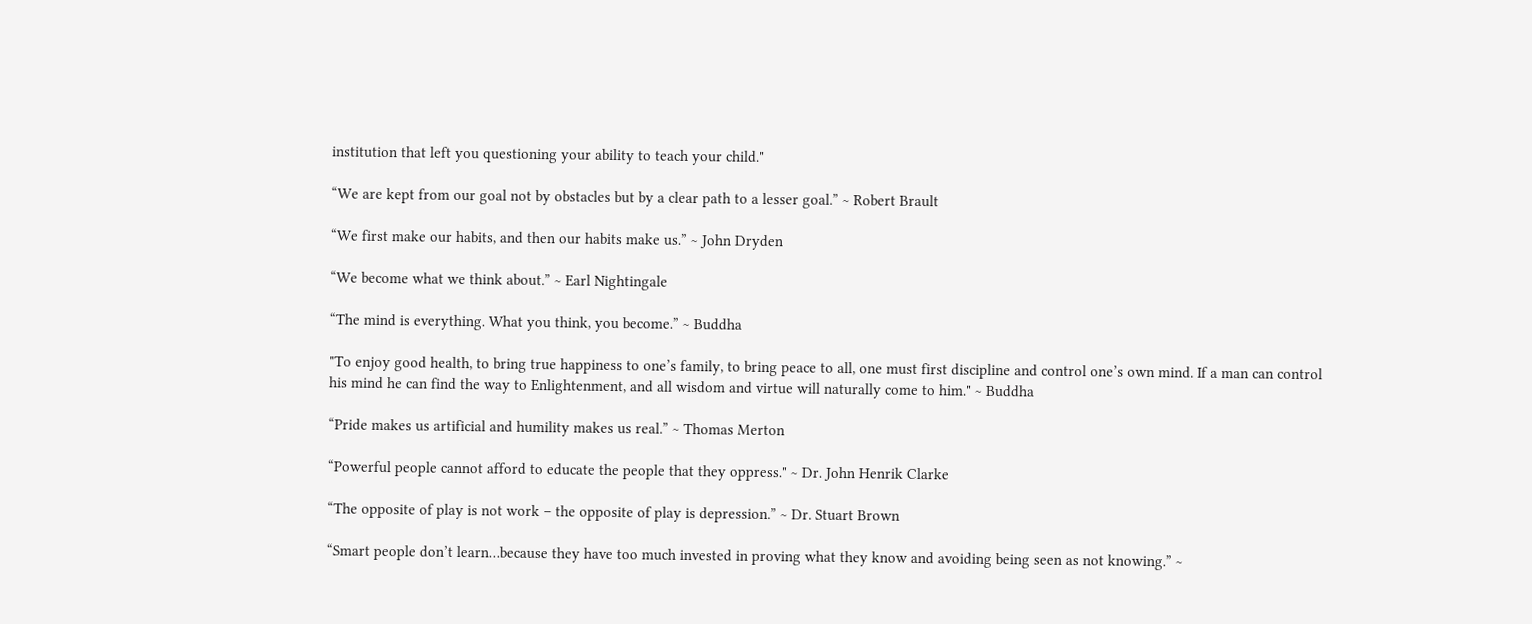institution that left you questioning your ability to teach your child."

“We are kept from our goal not by obstacles but by a clear path to a lesser goal.” ~ Robert Brault

“We first make our habits, and then our habits make us.” ~ John Dryden

“We become what we think about.” ~ Earl Nightingale

“The mind is everything. What you think, you become.” ~ Buddha

"To enjoy good health, to bring true happiness to one’s family, to bring peace to all, one must first discipline and control one’s own mind. If a man can control his mind he can find the way to Enlightenment, and all wisdom and virtue will naturally come to him." ~ Buddha

“Pride makes us artificial and humility makes us real.” ~ Thomas Merton

“Powerful people cannot afford to educate the people that they oppress." ~ Dr. John Henrik Clarke

“The opposite of play is not work – the opposite of play is depression.” ~ Dr. Stuart Brown

“Smart people don’t learn…because they have too much invested in proving what they know and avoiding being seen as not knowing.” ~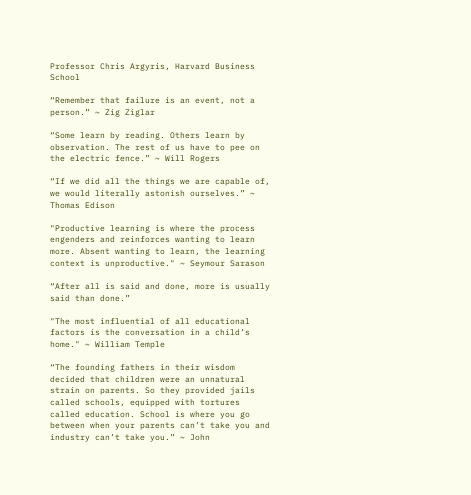Professor Chris Argyris, Harvard Business School

“Remember that failure is an event, not a person.” ~ Zig Ziglar

“Some learn by reading. Others learn by observation. The rest of us have to pee on the electric fence.” ~ Will Rogers

“If we did all the things we are capable of, we would literally astonish ourselves.” ~ Thomas Edison

"Productive learning is where the process engenders and reinforces wanting to learn more. Absent wanting to learn, the learning context is unproductive." ~ Seymour Sarason

“After all is said and done, more is usually said than done.”

"The most influential of all educational factors is the conversation in a child’s home." ~ William Temple

“The founding fathers in their wisdom decided that children were an unnatural strain on parents. So they provided jails called schools, equipped with tortures called education. School is where you go between when your parents can’t take you and industry can’t take you.” ~ John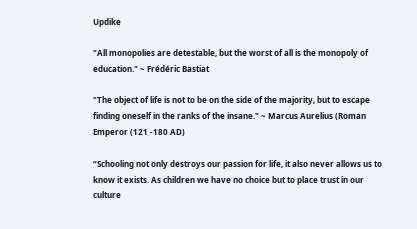Updike

"All monopolies are detestable, but the worst of all is the monopoly of education." ~ Frédéric Bastiat

"The object of life is not to be on the side of the majority, but to escape finding oneself in the ranks of the insane." ~ Marcus Aurelius (Roman Emperor (121 -180 AD)

“Schooling not only destroys our passion for life, it also never allows us to know it exists. As children we have no choice but to place trust in our culture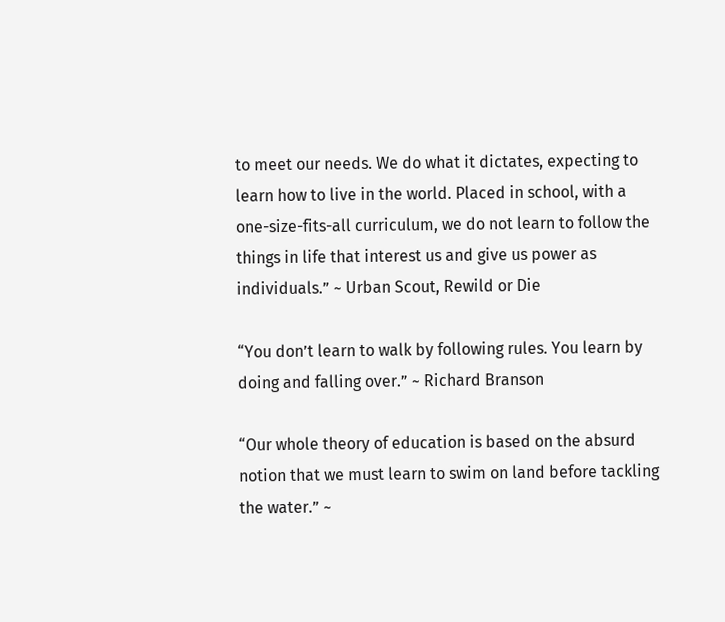to meet our needs. We do what it dictates, expecting to learn how to live in the world. Placed in school, with a one-size-fits-all curriculum, we do not learn to follow the things in life that interest us and give us power as individuals.” ~ Urban Scout, Rewild or Die

“You don’t learn to walk by following rules. You learn by doing and falling over.” ~ Richard Branson

“Our whole theory of education is based on the absurd notion that we must learn to swim on land before tackling the water.” ~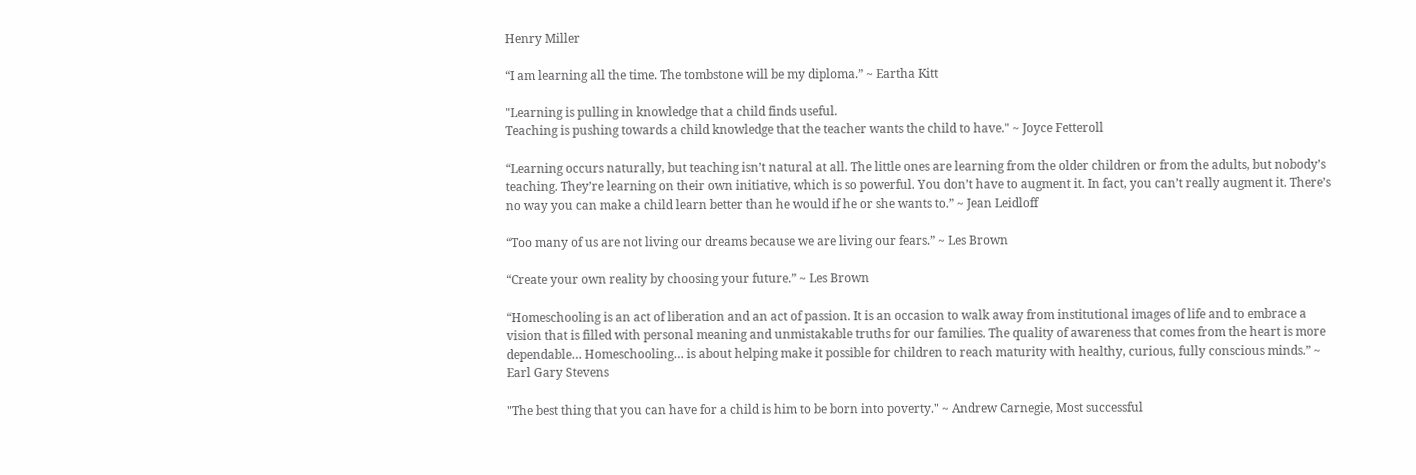Henry Miller

“I am learning all the time. The tombstone will be my diploma.” ~ Eartha Kitt

"Learning is pulling in knowledge that a child finds useful.
Teaching is pushing towards a child knowledge that the teacher wants the child to have." ~ Joyce Fetteroll

“Learning occurs naturally, but teaching isn’t natural at all. The little ones are learning from the older children or from the adults, but nobody’s teaching. They’re learning on their own initiative, which is so powerful. You don’t have to augment it. In fact, you can’t really augment it. There’s no way you can make a child learn better than he would if he or she wants to.” ~ Jean Leidloff

“Too many of us are not living our dreams because we are living our fears.” ~ Les Brown

“Create your own reality by choosing your future.” ~ Les Brown

“Homeschooling is an act of liberation and an act of passion. It is an occasion to walk away from institutional images of life and to embrace a vision that is filled with personal meaning and unmistakable truths for our families. The quality of awareness that comes from the heart is more dependable… Homeschooling… is about helping make it possible for children to reach maturity with healthy, curious, fully conscious minds.” ~ Earl Gary Stevens

"The best thing that you can have for a child is him to be born into poverty." ~ Andrew Carnegie, Most successful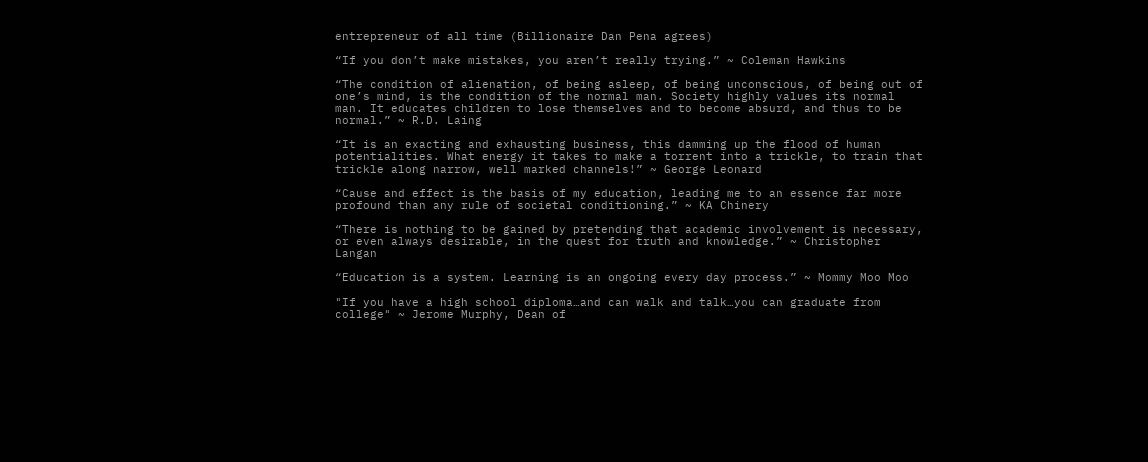entrepreneur of all time (Billionaire Dan Pena agrees)

“If you don’t make mistakes, you aren’t really trying.” ~ Coleman Hawkins

“The condition of alienation, of being asleep, of being unconscious, of being out of one’s mind, is the condition of the normal man. Society highly values its normal man. It educates children to lose themselves and to become absurd, and thus to be normal.” ~ R.D. Laing

“It is an exacting and exhausting business, this damming up the flood of human potentialities. What energy it takes to make a torrent into a trickle, to train that trickle along narrow, well marked channels!” ~ George Leonard

“Cause and effect is the basis of my education, leading me to an essence far more profound than any rule of societal conditioning.” ~ KA Chinery

“There is nothing to be gained by pretending that academic involvement is necessary, or even always desirable, in the quest for truth and knowledge.” ~ Christopher Langan

“Education is a system. Learning is an ongoing every day process.” ~ Mommy Moo Moo

"If you have a high school diploma…and can walk and talk…you can graduate from college" ~ Jerome Murphy, Dean of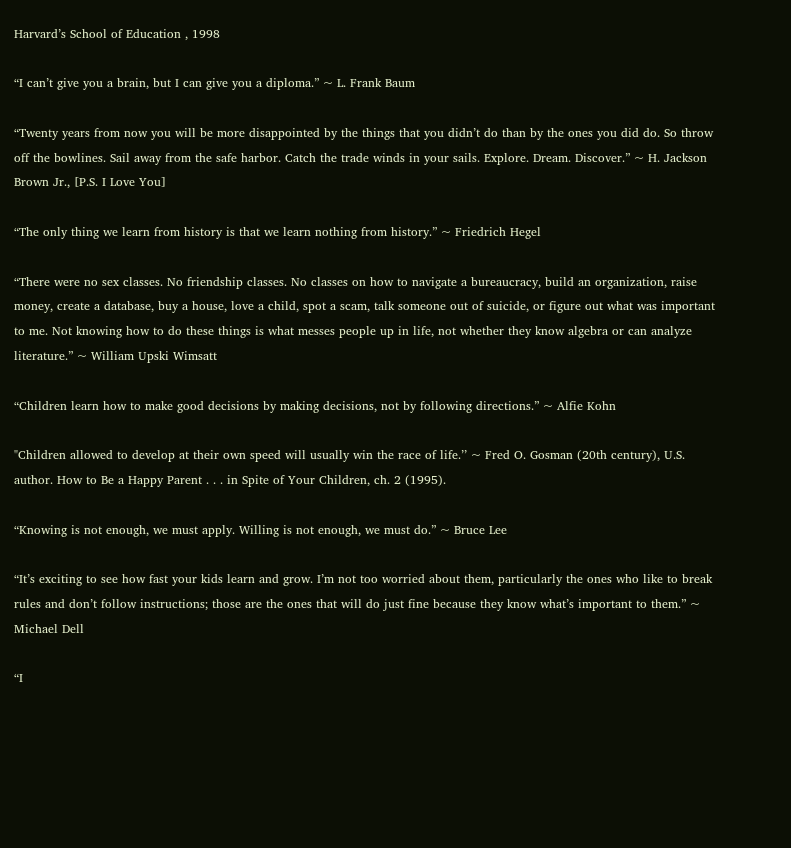Harvard’s School of Education , 1998

“I can’t give you a brain, but I can give you a diploma.” ~ L. Frank Baum

“Twenty years from now you will be more disappointed by the things that you didn’t do than by the ones you did do. So throw off the bowlines. Sail away from the safe harbor. Catch the trade winds in your sails. Explore. Dream. Discover.” ~ H. Jackson Brown Jr., [P.S. I Love You]

“The only thing we learn from history is that we learn nothing from history.” ~ Friedrich Hegel

“There were no sex classes. No friendship classes. No classes on how to navigate a bureaucracy, build an organization, raise money, create a database, buy a house, love a child, spot a scam, talk someone out of suicide, or figure out what was important to me. Not knowing how to do these things is what messes people up in life, not whether they know algebra or can analyze literature.” ~ William Upski Wimsatt

“Children learn how to make good decisions by making decisions, not by following directions.” ~ Alfie Kohn

"Children allowed to develop at their own speed will usually win the race of life.’’ ~ Fred O. Gosman (20th century), U.S. author. How to Be a Happy Parent . . . in Spite of Your Children, ch. 2 (1995).

“Knowing is not enough, we must apply. Willing is not enough, we must do.” ~ Bruce Lee

“It’s exciting to see how fast your kids learn and grow. I’m not too worried about them, particularly the ones who like to break rules and don’t follow instructions; those are the ones that will do just fine because they know what’s important to them.” ~ Michael Dell

“I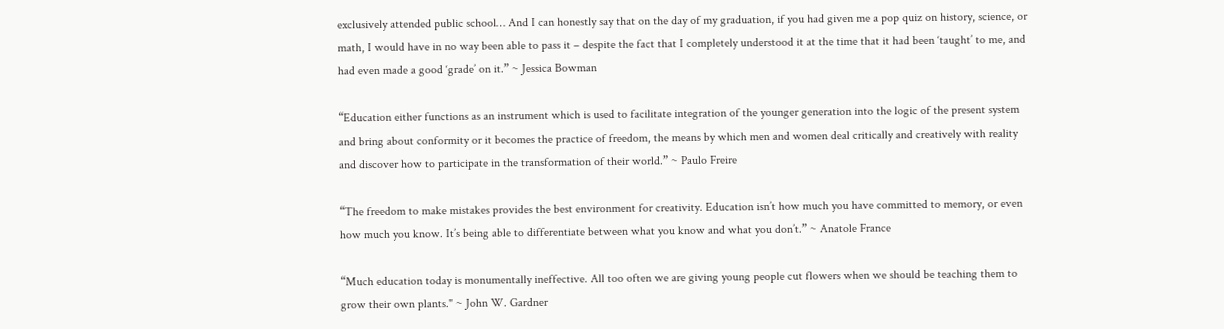exclusively attended public school… And I can honestly say that on the day of my graduation, if you had given me a pop quiz on history, science, or math, I would have in no way been able to pass it – despite the fact that I completely understood it at the time that it had been ‘taught’ to me, and had even made a good ‘grade’ on it.” ~ Jessica Bowman

“Education either functions as an instrument which is used to facilitate integration of the younger generation into the logic of the present system and bring about conformity or it becomes the practice of freedom, the means by which men and women deal critically and creatively with reality and discover how to participate in the transformation of their world.” ~ Paulo Freire

“The freedom to make mistakes provides the best environment for creativity. Education isn’t how much you have committed to memory, or even how much you know. It’s being able to differentiate between what you know and what you don’t.” ~ Anatole France

“Much education today is monumentally ineffective. All too often we are giving young people cut flowers when we should be teaching them to grow their own plants." ~ John W. Gardner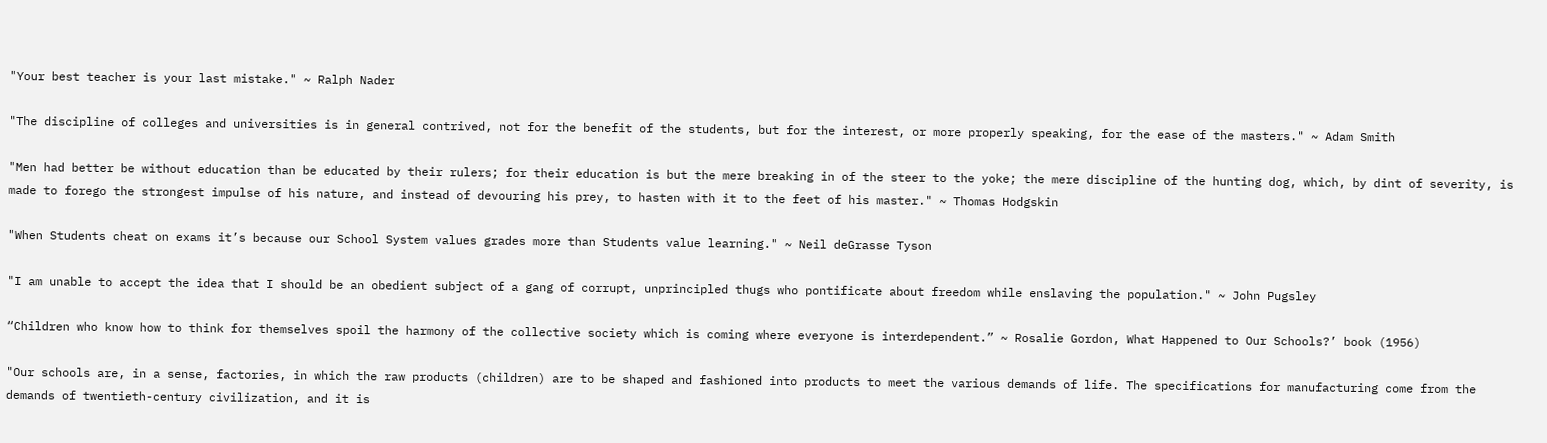"Your best teacher is your last mistake." ~ Ralph Nader

"The discipline of colleges and universities is in general contrived, not for the benefit of the students, but for the interest, or more properly speaking, for the ease of the masters." ~ Adam Smith

"Men had better be without education than be educated by their rulers; for their education is but the mere breaking in of the steer to the yoke; the mere discipline of the hunting dog, which, by dint of severity, is made to forego the strongest impulse of his nature, and instead of devouring his prey, to hasten with it to the feet of his master." ~ Thomas Hodgskin

"When Students cheat on exams it’s because our School System values grades more than Students value learning." ~ Neil deGrasse Tyson

"I am unable to accept the idea that I should be an obedient subject of a gang of corrupt, unprincipled thugs who pontificate about freedom while enslaving the population." ~ John Pugsley

“Children who know how to think for themselves spoil the harmony of the collective society which is coming where everyone is interdependent.” ~ Rosalie Gordon, What Happened to Our Schools?’ book (1956)

"Our schools are, in a sense, factories, in which the raw products (children) are to be shaped and fashioned into products to meet the various demands of life. The specifications for manufacturing come from the demands of twentieth-century civilization, and it is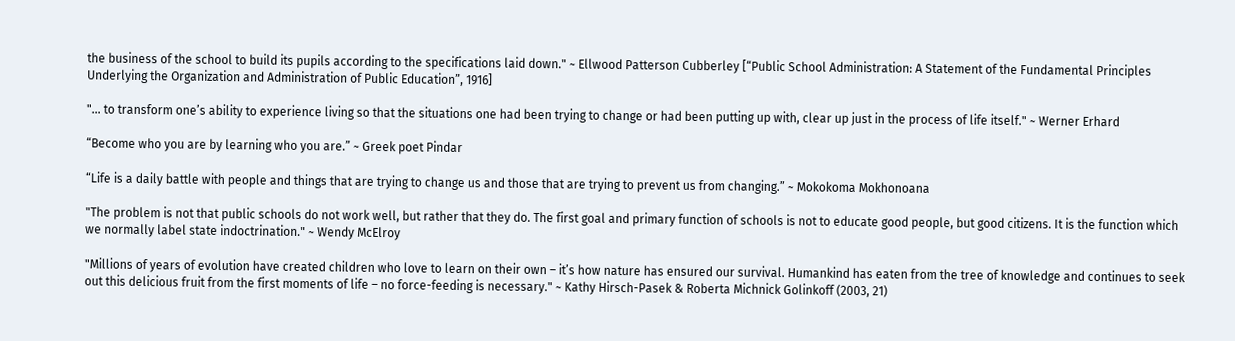the business of the school to build its pupils according to the specifications laid down." ~ Ellwood Patterson Cubberley [“Public School Administration: A Statement of the Fundamental Principles Underlying the Organization and Administration of Public Education”, 1916]

"… to transform one’s ability to experience living so that the situations one had been trying to change or had been putting up with, clear up just in the process of life itself." ~ Werner Erhard

“Become who you are by learning who you are.” ~ Greek poet Pindar

“Life is a daily battle with people and things that are trying to change us and those that are trying to prevent us from changing.” ~ Mokokoma Mokhonoana

"The problem is not that public schools do not work well, but rather that they do. The first goal and primary function of schools is not to educate good people, but good citizens. It is the function which we normally label state indoctrination." ~ Wendy McElroy

"Millions of years of evolution have created children who love to learn on their own – it’s how nature has ensured our survival. Humankind has eaten from the tree of knowledge and continues to seek out this delicious fruit from the first moments of life – no force-feeding is necessary." ~ Kathy Hirsch-Pasek & Roberta Michnick Golinkoff (2003, 21)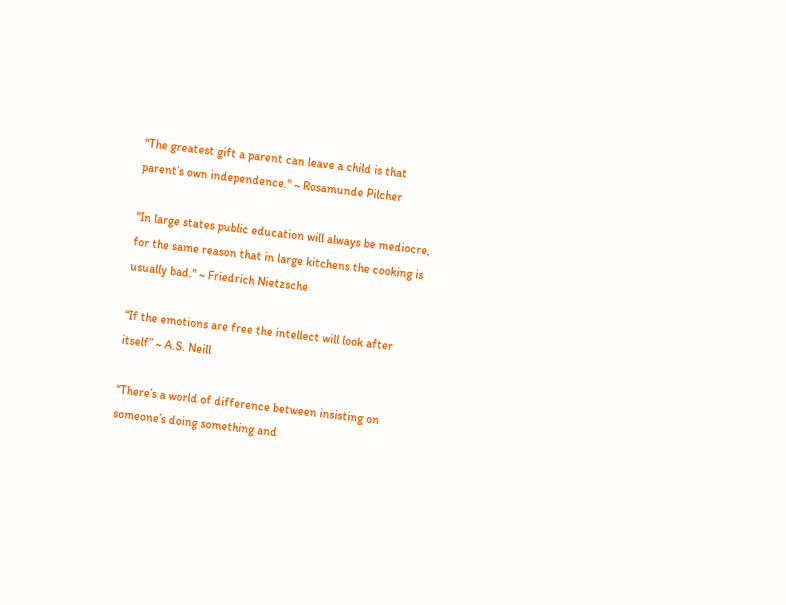"The greatest gift a parent can leave a child is that parent’s own independence." ~ Rosamunde Pilcher

"In large states public education will always be mediocre, for the same reason that in large kitchens the cooking is usually bad." ~ Friedrich Nietzsche

“If the emotions are free the intellect will look after itself” ~ A.S. Neill

“There’s a world of difference between insisting on someone’s doing something and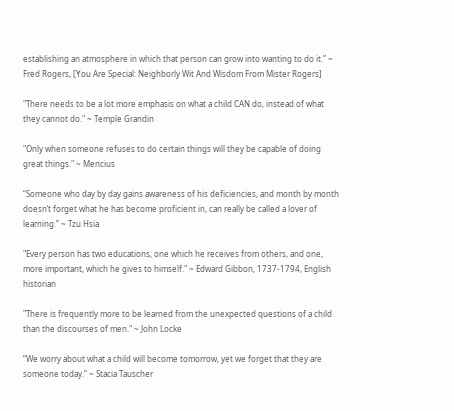establishing an atmosphere in which that person can grow into wanting to do it.” ~ Fred Rogers, [You Are Special: Neighborly Wit And Wisdom From Mister Rogers]

"There needs to be a lot more emphasis on what a child CAN do, instead of what they cannot do." ~ Temple Grandin

"Only when someone refuses to do certain things will they be capable of doing great things." ~ Mencius

“Someone who day by day gains awareness of his deficiencies, and month by month doesn’t forget what he has become proficient in, can really be called a lover of learning.” ~ Tzu Hsia

"Every person has two educations, one which he receives from others, and one, more important, which he gives to himself." ~ Edward Gibbon, 1737-1794, English historian

"There is frequently more to be learned from the unexpected questions of a child than the discourses of men." ~ John Locke

“We worry about what a child will become tomorrow, yet we forget that they are someone today.” ~ Stacia Tauscher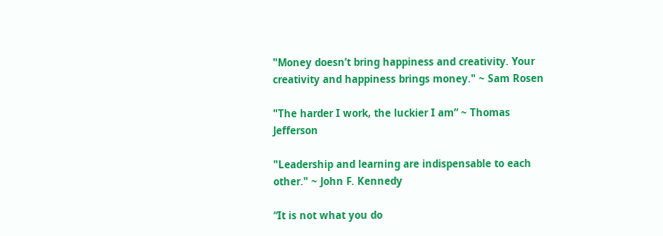"Money doesn’t bring happiness and creativity. Your creativity and happiness brings money." ~ Sam Rosen

"The harder I work, the luckier I am” ~ Thomas Jefferson

"Leadership and learning are indispensable to each other." ~ John F. Kennedy

“It is not what you do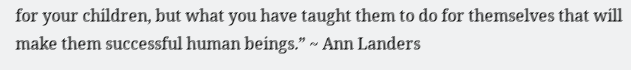for your children, but what you have taught them to do for themselves that will make them successful human beings.” ~ Ann Landers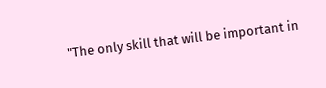"The only skill that will be important in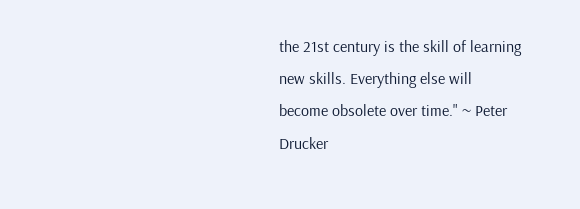the 21st century is the skill of learning new skills. Everything else will become obsolete over time." ~ Peter Drucker